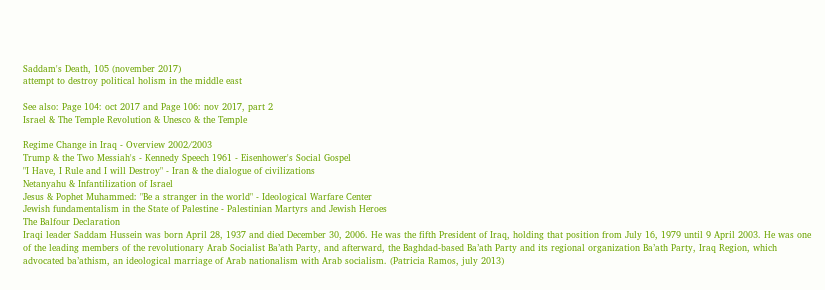Saddam's Death, 105 (november 2017)
attempt to destroy political holism in the middle east

See also: Page 104: oct 2017 and Page 106: nov 2017, part 2
Israel & The Temple Revolution & Unesco & the Temple

Regime Change in Iraq - Overview 2002/2003
Trump & the Two Messiah's - Kennedy Speech 1961 - Eisenhower's Social Gospel
"I Have, I Rule and I will Destroy" - Iran & the dialogue of civilizations
Netanyahu & Infantilization of Israel
Jesus & Pophet Muhammed: "Be a stranger in the world" - Ideological Warfare Center
Jewish fundamentalism in the State of Palestine - Palestinian Martyrs and Jewish Heroes
The Balfour Declaration
Iraqi leader Saddam Hussein was born April 28, 1937 and died December 30, 2006. He was the fifth President of Iraq, holding that position from July 16, 1979 until 9 April 2003. He was one of the leading members of the revolutionary Arab Socialist Ba’ath Party, and afterward, the Baghdad-based Ba’ath Party and its regional organization Ba’ath Party, Iraq Region, which advocated ba’athism, an ideological marriage of Arab nationalism with Arab socialism. (Patricia Ramos, july 2013)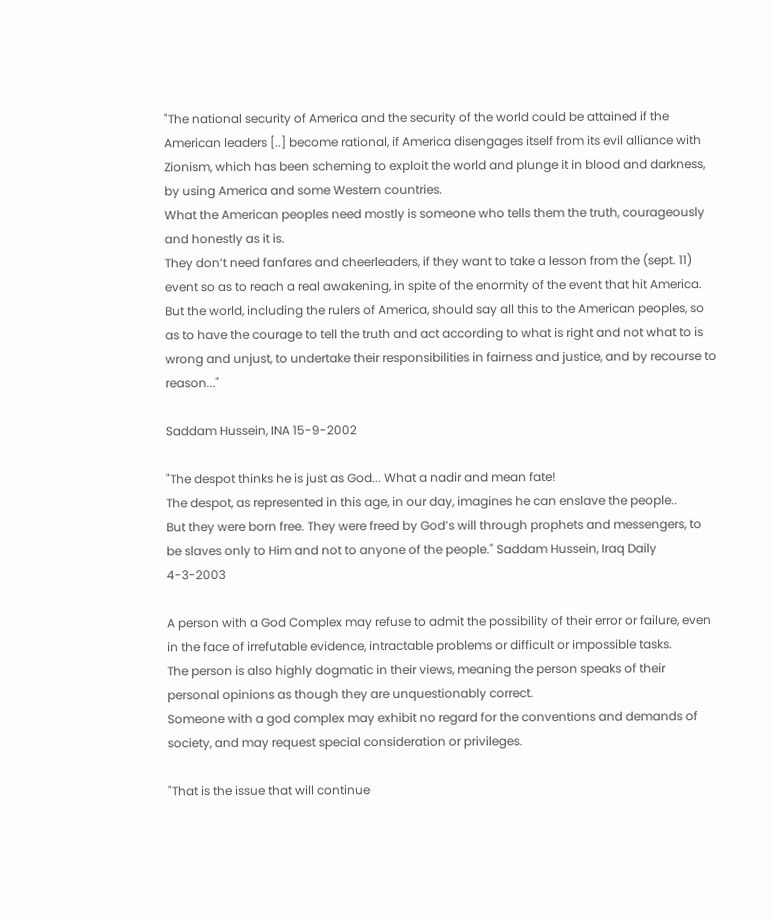"The national security of America and the security of the world could be attained if the American leaders [..] become rational, if America disengages itself from its evil alliance with Zionism, which has been scheming to exploit the world and plunge it in blood and darkness, by using America and some Western countries.
What the American peoples need mostly is someone who tells them the truth, courageously and honestly as it is.
They don’t need fanfares and cheerleaders, if they want to take a lesson from the (sept. 11) event so as to reach a real awakening, in spite of the enormity of the event that hit America.
But the world, including the rulers of America, should say all this to the American peoples, so as to have the courage to tell the truth and act according to what is right and not what to is wrong and unjust, to undertake their responsibilities in fairness and justice, and by recourse to reason..."

Saddam Hussein, INA 15-9-2002

"The despot thinks he is just as God... What a nadir and mean fate!
The despot, as represented in this age, in our day, imagines he can enslave the people..
But they were born free. They were freed by God’s will through prophets and messengers, to be slaves only to Him and not to anyone of the people." Saddam Hussein, Iraq Daily 4-3-2003

A person with a God Complex may refuse to admit the possibility of their error or failure, even in the face of irrefutable evidence, intractable problems or difficult or impossible tasks.
The person is also highly dogmatic in their views, meaning the person speaks of their personal opinions as though they are unquestionably correct.
Someone with a god complex may exhibit no regard for the conventions and demands of society, and may request special consideration or privileges.

"That is the issue that will continue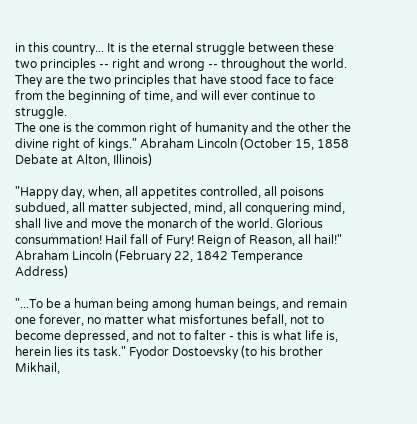in this country... It is the eternal struggle between these two principles -- right and wrong -- throughout the world. They are the two principles that have stood face to face from the beginning of time, and will ever continue to struggle.
The one is the common right of humanity and the other the divine right of kings." Abraham Lincoln (October 15, 1858 Debate at Alton, Illinois)

"Happy day, when, all appetites controlled, all poisons subdued, all matter subjected, mind, all conquering mind, shall live and move the monarch of the world. Glorious consummation! Hail fall of Fury! Reign of Reason, all hail!" Abraham Lincoln (February 22, 1842 Temperance Address)

"...To be a human being among human beings, and remain one forever, no matter what misfortunes befall, not to become depressed, and not to falter - this is what life is, herein lies its task." Fyodor Dostoevsky (to his brother Mikhail,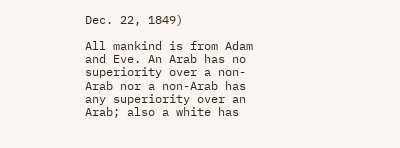Dec. 22, 1849)

All mankind is from Adam and Eve. An Arab has no superiority over a non-Arab nor a non-Arab has any superiority over an Arab; also a white has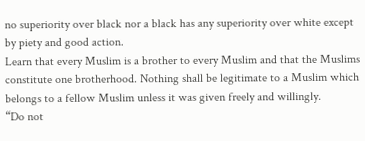no superiority over black nor a black has any superiority over white except by piety and good action.
Learn that every Muslim is a brother to every Muslim and that the Muslims constitute one brotherhood. Nothing shall be legitimate to a Muslim which belongs to a fellow Muslim unless it was given freely and willingly.
“Do not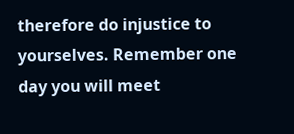therefore do injustice to yourselves. Remember one day you will meet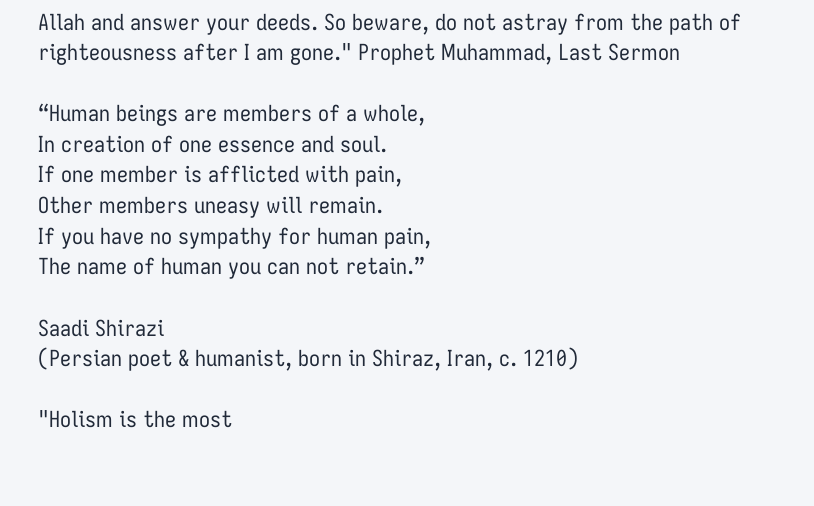Allah and answer your deeds. So beware, do not astray from the path of righteousness after I am gone." Prophet Muhammad, Last Sermon

“Human beings are members of a whole,
In creation of one essence and soul.
If one member is afflicted with pain,
Other members uneasy will remain.
If you have no sympathy for human pain,
The name of human you can not retain.”

Saadi Shirazi
(Persian poet & humanist, born in Shiraz, Iran, c. 1210)

"Holism is the most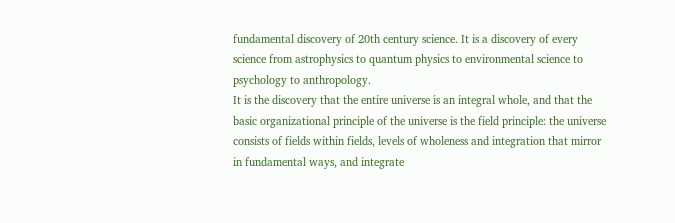fundamental discovery of 20th century science. It is a discovery of every science from astrophysics to quantum physics to environmental science to psychology to anthropology.
It is the discovery that the entire universe is an integral whole, and that the basic organizational principle of the universe is the field principle: the universe consists of fields within fields, levels of wholeness and integration that mirror in fundamental ways, and integrate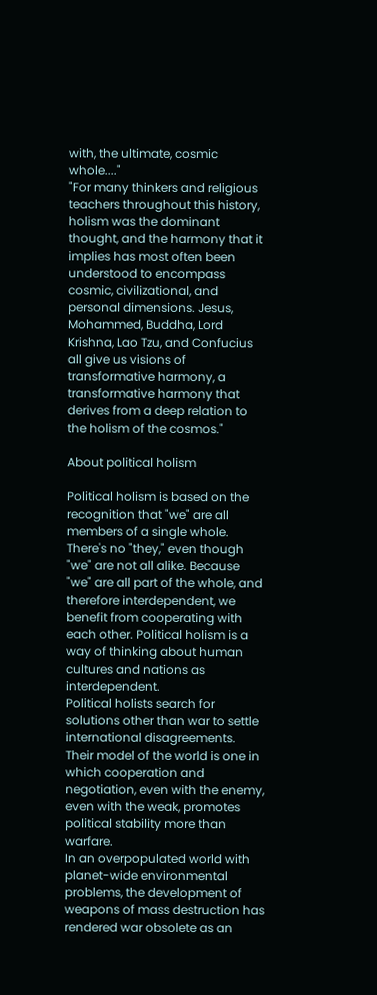with, the ultimate, cosmic whole...."
"For many thinkers and religious teachers throughout this history, holism was the dominant thought, and the harmony that it implies has most often been understood to encompass cosmic, civilizational, and personal dimensions. Jesus, Mohammed, Buddha, Lord Krishna, Lao Tzu, and Confucius all give us visions of transformative harmony, a transformative harmony that derives from a deep relation to the holism of the cosmos."

About political holism

Political holism is based on the recognition that "we" are all members of a single whole. There's no "they," even though "we" are not all alike. Because "we" are all part of the whole, and therefore interdependent, we benefit from cooperating with each other. Political holism is a way of thinking about human cultures and nations as interdependent.
Political holists search for solutions other than war to settle international disagreements. Their model of the world is one in which cooperation and negotiation, even with the enemy, even with the weak, promotes political stability more than warfare.
In an overpopulated world with planet-wide environmental problems, the development of weapons of mass destruction has rendered war obsolete as an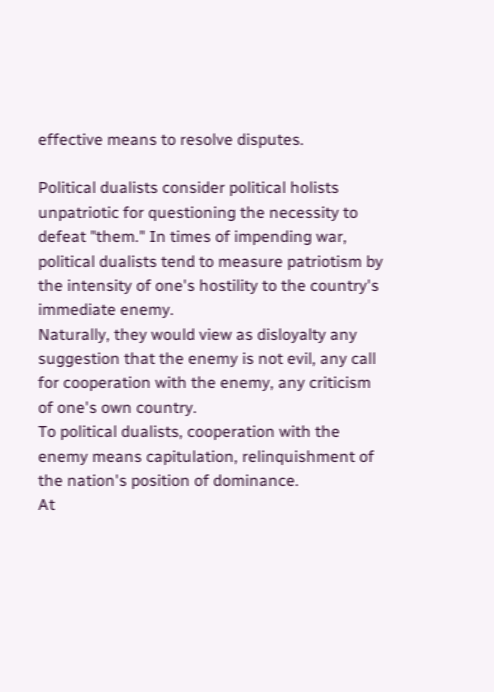effective means to resolve disputes.

Political dualists consider political holists unpatriotic for questioning the necessity to defeat "them." In times of impending war, political dualists tend to measure patriotism by the intensity of one's hostility to the country's immediate enemy.
Naturally, they would view as disloyalty any suggestion that the enemy is not evil, any call for cooperation with the enemy, any criticism of one's own country.
To political dualists, cooperation with the enemy means capitulation, relinquishment of the nation's position of dominance.
At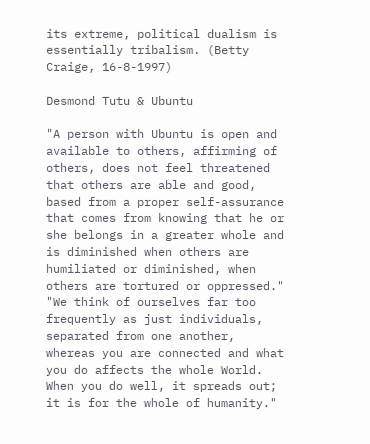its extreme, political dualism is essentially tribalism. (Betty Craige, 16-8-1997)

Desmond Tutu & Ubuntu

"A person with Ubuntu is open and available to others, affirming of others, does not feel threatened that others are able and good, based from a proper self-assurance that comes from knowing that he or she belongs in a greater whole and is diminished when others are humiliated or diminished, when others are tortured or oppressed."
"We think of ourselves far too frequently as just individuals, separated from one another, whereas you are connected and what you do affects the whole World.
When you do well, it spreads out; it is for the whole of humanity."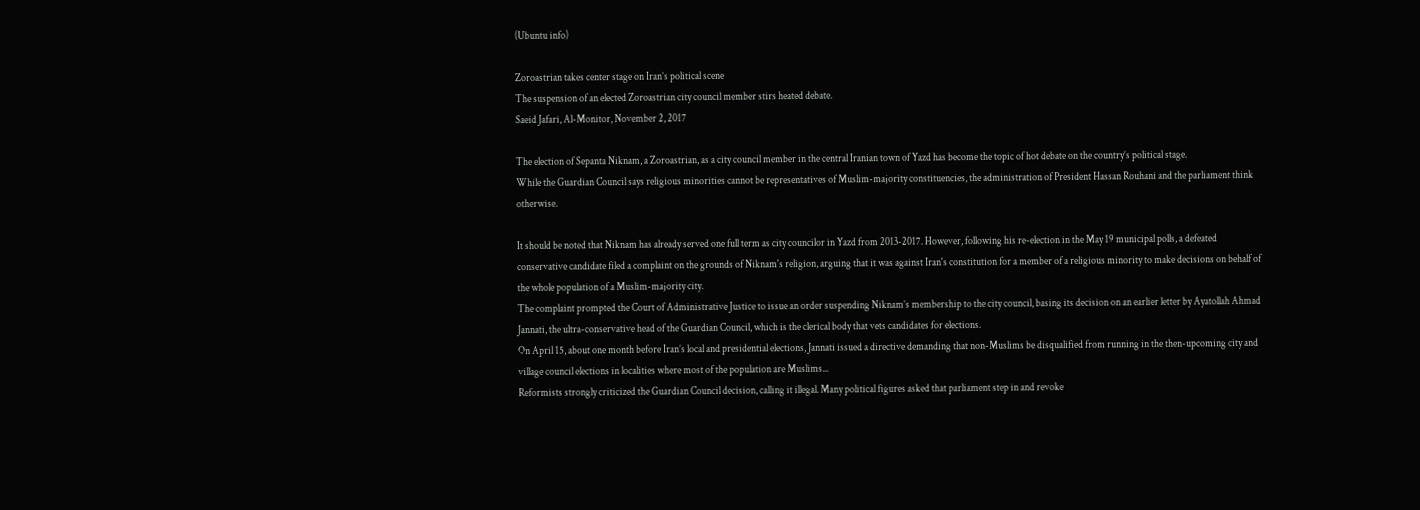(Ubuntu info)

Zoroastrian takes center stage on Iran’s political scene
The suspension of an elected Zoroastrian city council member stirs heated debate.
Saeid Jafari, Al-Monitor, November 2, 2017

The election of Sepanta Niknam, a Zoroastrian, as a city council member in the central Iranian town of Yazd has become the topic of hot debate on the country’s political stage.
While the Guardian Council says religious minorities cannot be representatives of Muslim-majority constituencies, the administration of President Hassan Rouhani and the parliament think otherwise.

It should be noted that Niknam has already served one full term as city councilor in Yazd from 2013-2017. However, following his re-election in the May 19 municipal polls, a defeated conservative candidate filed a complaint on the grounds of Niknam's religion, arguing that it was against Iran's constitution for a member of a religious minority to make decisions on behalf of the whole population of a Muslim-majority city.
The complaint prompted the Court of Administrative Justice to issue an order suspending Niknam’s membership to the city council, basing its decision on an earlier letter by Ayatollah Ahmad Jannati, the ultra-conservative head of the Guardian Council, which is the clerical body that vets candidates for elections.
On April 15, about one month before Iran’s local and presidential elections, Jannati issued a directive demanding that non-Muslims be disqualified from running in the then-upcoming city and village council elections in localities where most of the population are Muslims...
Reformists strongly criticized the Guardian Council decision, calling it illegal. Many political figures asked that parliament step in and revoke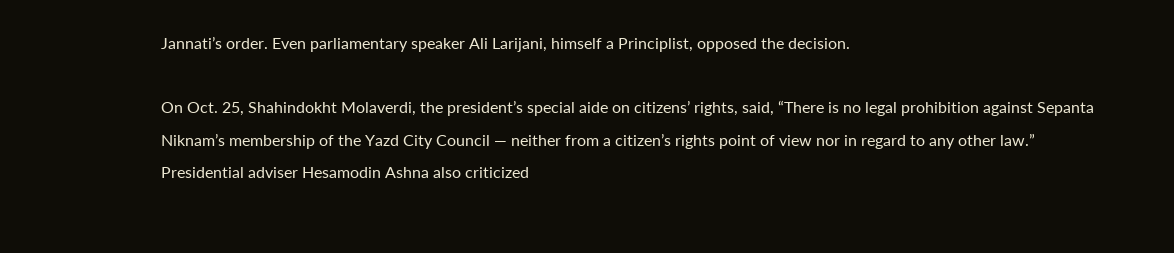Jannati’s order. Even parliamentary speaker Ali Larijani, himself a Principlist, opposed the decision.

On Oct. 25, Shahindokht Molaverdi, the president’s special aide on citizens’ rights, said, “There is no legal prohibition against Sepanta Niknam’s membership of the Yazd City Council — neither from a citizen’s rights point of view nor in regard to any other law.”
Presidential adviser Hesamodin Ashna also criticized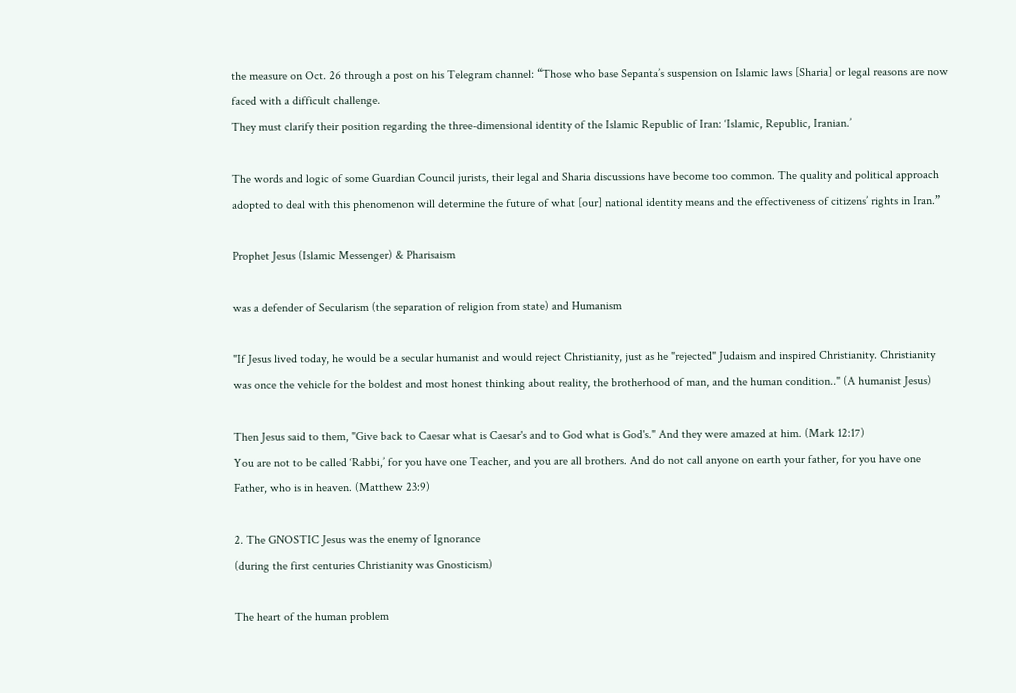the measure on Oct. 26 through a post on his Telegram channel: “Those who base Sepanta’s suspension on Islamic laws [Sharia] or legal reasons are now faced with a difficult challenge.
They must clarify their position regarding the three-dimensional identity of the Islamic Republic of Iran: ‘Islamic, Republic, Iranian.’

The words and logic of some Guardian Council jurists, their legal and Sharia discussions have become too common. The quality and political approach adopted to deal with this phenomenon will determine the future of what [our] national identity means and the effectiveness of citizens’ rights in Iran.”

Prophet Jesus (Islamic Messenger) & Pharisaism

was a defender of Secularism (the separation of religion from state) and Humanism

"If Jesus lived today, he would be a secular humanist and would reject Christianity, just as he "rejected" Judaism and inspired Christianity. Christianity was once the vehicle for the boldest and most honest thinking about reality, the brotherhood of man, and the human condition.." (A humanist Jesus)

Then Jesus said to them, "Give back to Caesar what is Caesar's and to God what is God's." And they were amazed at him. (Mark 12:17)
You are not to be called ‘Rabbi,’ for you have one Teacher, and you are all brothers. And do not call anyone on earth your father, for you have one Father, who is in heaven. (Matthew 23:9)

2. The GNOSTIC Jesus was the enemy of Ignorance
(during the first centuries Christianity was Gnosticism)

The heart of the human problem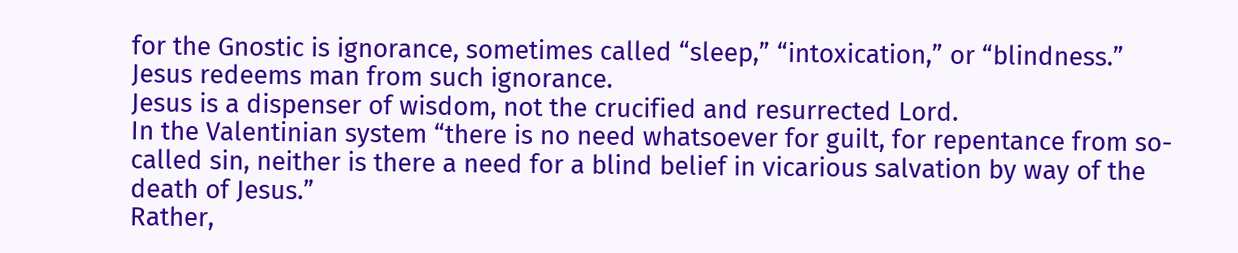for the Gnostic is ignorance, sometimes called “sleep,” “intoxication,” or “blindness.” Jesus redeems man from such ignorance.
Jesus is a dispenser of wisdom, not the crucified and resurrected Lord.
In the Valentinian system “there is no need whatsoever for guilt, for repentance from so-called sin, neither is there a need for a blind belief in vicarious salvation by way of the death of Jesus.”
Rather,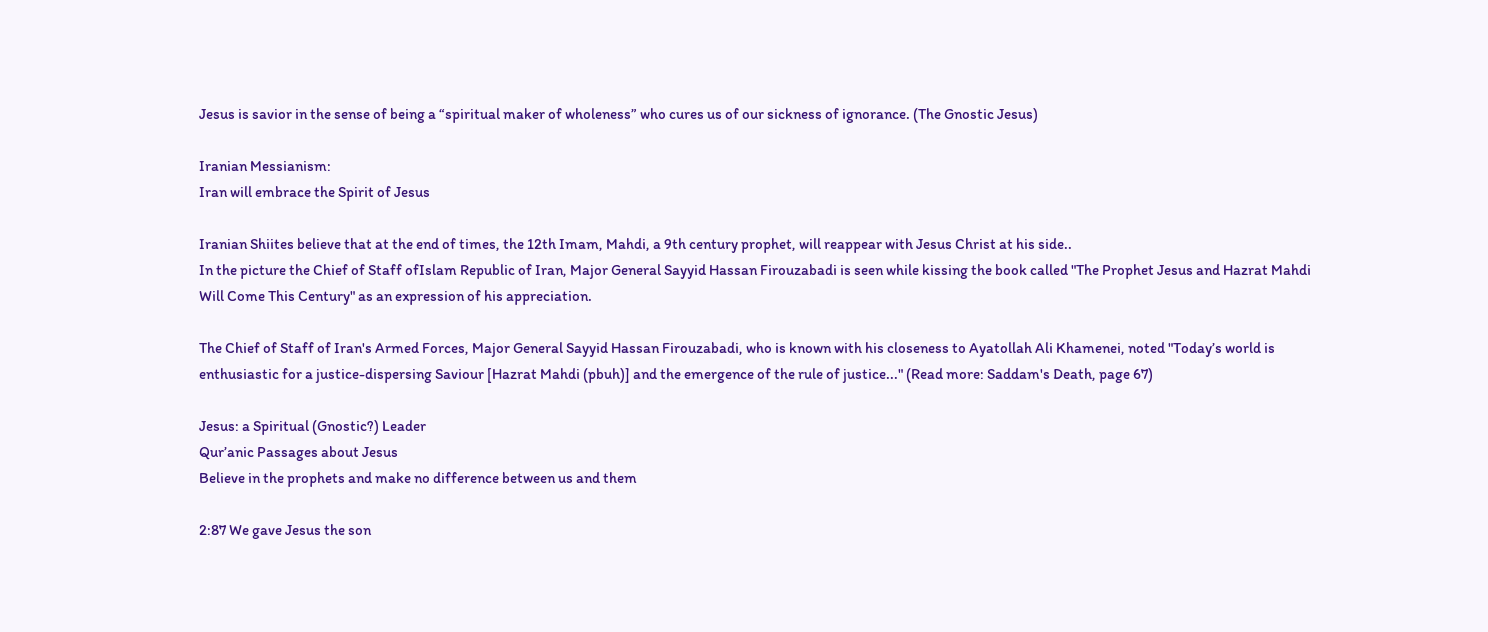Jesus is savior in the sense of being a “spiritual maker of wholeness” who cures us of our sickness of ignorance. (The Gnostic Jesus)

Iranian Messianism:
Iran will embrace the Spirit of Jesus

Iranian Shiites believe that at the end of times, the 12th Imam, Mahdi, a 9th century prophet, will reappear with Jesus Christ at his side..
In the picture the Chief of Staff ofIslam Republic of Iran, Major General Sayyid Hassan Firouzabadi is seen while kissing the book called "The Prophet Jesus and Hazrat Mahdi Will Come This Century" as an expression of his appreciation.

The Chief of Staff of Iran's Armed Forces, Major General Sayyid Hassan Firouzabadi, who is known with his closeness to Ayatollah Ali Khamenei, noted "Today’s world is enthusiastic for a justice-dispersing Saviour [Hazrat Mahdi (pbuh)] and the emergence of the rule of justice..." (Read more: Saddam's Death, page 67)

Jesus: a Spiritual (Gnostic?) Leader
Qur’anic Passages about Jesus
Believe in the prophets and make no difference between us and them

2:87 We gave Jesus the son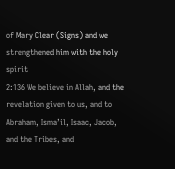of Mary Clear (Signs) and we strengthened him with the holy spirit
2:136 We believe in Allah, and the revelation given to us, and to Abraham, Isma’il, Isaac, Jacob, and the Tribes, and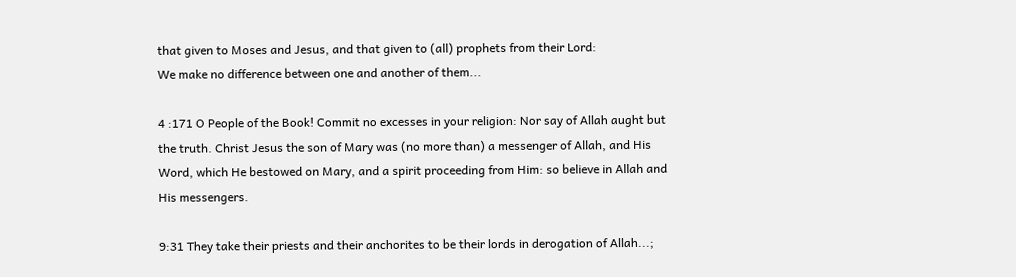that given to Moses and Jesus, and that given to (all) prophets from their Lord:
We make no difference between one and another of them...

4 :171 O People of the Book! Commit no excesses in your religion: Nor say of Allah aught but the truth. Christ Jesus the son of Mary was (no more than) a messenger of Allah, and His Word, which He bestowed on Mary, and a spirit proceeding from Him: so believe in Allah and His messengers.

9:31 They take their priests and their anchorites to be their lords in derogation of Allah...;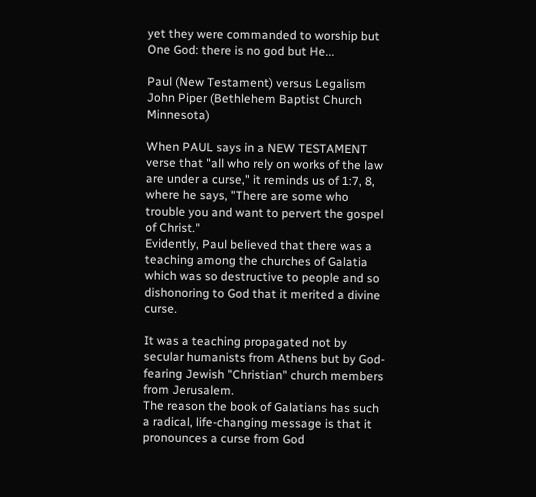yet they were commanded to worship but One God: there is no god but He...

Paul (New Testament) versus Legalism
John Piper (Bethlehem Baptist Church Minnesota)

When PAUL says in a NEW TESTAMENT verse that "all who rely on works of the law are under a curse," it reminds us of 1:7, 8, where he says, "There are some who trouble you and want to pervert the gospel of Christ."
Evidently, Paul believed that there was a teaching among the churches of Galatia which was so destructive to people and so dishonoring to God that it merited a divine curse.

It was a teaching propagated not by secular humanists from Athens but by God-fearing Jewish "Christian" church members from Jerusalem.
The reason the book of Galatians has such a radical, life-changing message is that it pronounces a curse from God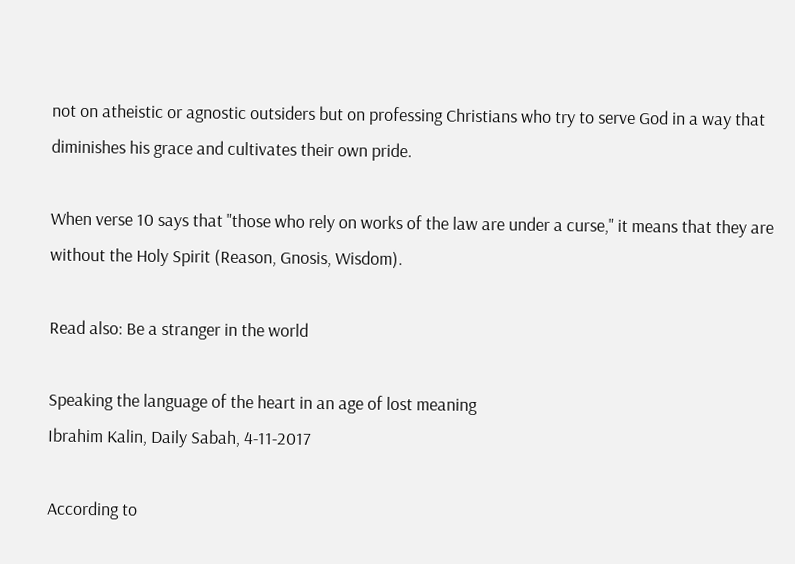not on atheistic or agnostic outsiders but on professing Christians who try to serve God in a way that diminishes his grace and cultivates their own pride.

When verse 10 says that "those who rely on works of the law are under a curse," it means that they are without the Holy Spirit (Reason, Gnosis, Wisdom).

Read also: Be a stranger in the world

Speaking the language of the heart in an age of lost meaning
Ibrahim Kalin, Daily Sabah, 4-11-2017

According to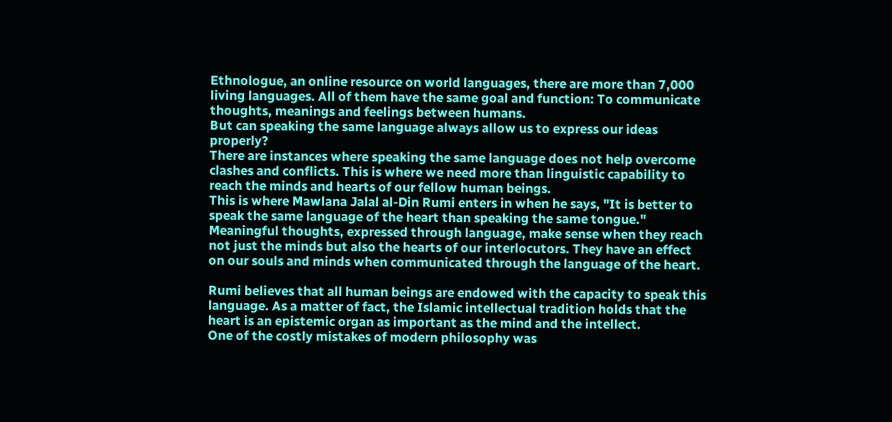Ethnologue, an online resource on world languages, there are more than 7,000 living languages. All of them have the same goal and function: To communicate thoughts, meanings and feelings between humans.
But can speaking the same language always allow us to express our ideas properly?
There are instances where speaking the same language does not help overcome clashes and conflicts. This is where we need more than linguistic capability to reach the minds and hearts of our fellow human beings.
This is where Mawlana Jalal al-Din Rumi enters in when he says, "It is better to speak the same language of the heart than speaking the same tongue."
Meaningful thoughts, expressed through language, make sense when they reach not just the minds but also the hearts of our interlocutors. They have an effect on our souls and minds when communicated through the language of the heart.

Rumi believes that all human beings are endowed with the capacity to speak this language. As a matter of fact, the Islamic intellectual tradition holds that the heart is an epistemic organ as important as the mind and the intellect.
One of the costly mistakes of modern philosophy was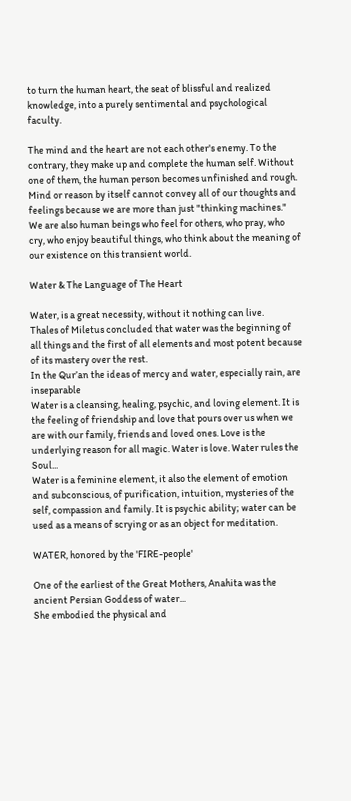to turn the human heart, the seat of blissful and realized knowledge, into a purely sentimental and psychological faculty.

The mind and the heart are not each other's enemy. To the contrary, they make up and complete the human self. Without one of them, the human person becomes unfinished and rough.
Mind or reason by itself cannot convey all of our thoughts and feelings because we are more than just "thinking machines."
We are also human beings who feel for others, who pray, who cry, who enjoy beautiful things, who think about the meaning of our existence on this transient world.

Water & The Language of The Heart

Water, is a great necessity, without it nothing can live.
Thales of Miletus concluded that water was the beginning of all things and the first of all elements and most potent because of its mastery over the rest.
In the Qur’an the ideas of mercy and water, especially rain, are inseparable
Water is a cleansing, healing, psychic, and loving element. It is the feeling of friendship and love that pours over us when we are with our family, friends and loved ones. Love is the underlying reason for all magic. Water is love. Water rules the Soul...
Water is a feminine element, it also the element of emotion and subconscious, of purification, intuition, mysteries of the self, compassion and family. It is psychic ability; water can be used as a means of scrying or as an object for meditation.

WATER, honored by the 'FIRE-people'

One of the earliest of the Great Mothers, Anahita was the ancient Persian Goddess of water...
She embodied the physical and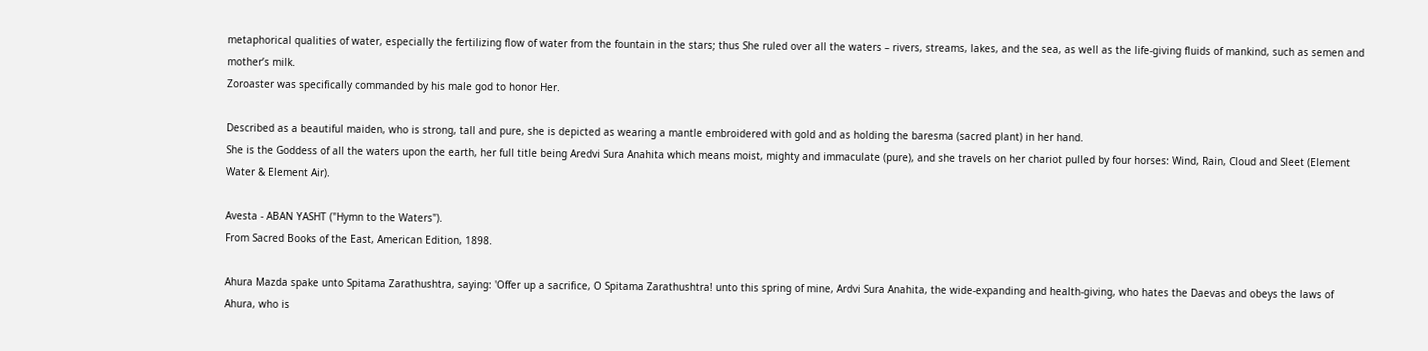metaphorical qualities of water, especially the fertilizing flow of water from the fountain in the stars; thus She ruled over all the waters – rivers, streams, lakes, and the sea, as well as the life-giving fluids of mankind, such as semen and mother’s milk.
Zoroaster was specifically commanded by his male god to honor Her.

Described as a beautiful maiden, who is strong, tall and pure, she is depicted as wearing a mantle embroidered with gold and as holding the baresma (sacred plant) in her hand.
She is the Goddess of all the waters upon the earth, her full title being Aredvi Sura Anahita which means moist, mighty and immaculate (pure), and she travels on her chariot pulled by four horses: Wind, Rain, Cloud and Sleet (Element Water & Element Air).

Avesta - ABAN YASHT ("Hymn to the Waters").
From Sacred Books of the East, American Edition, 1898.

Ahura Mazda spake unto Spitama Zarathushtra, saying: 'Offer up a sacrifice, O Spitama Zarathushtra! unto this spring of mine, Ardvi Sura Anahita, the wide-expanding and health-giving, who hates the Daevas and obeys the laws of Ahura, who is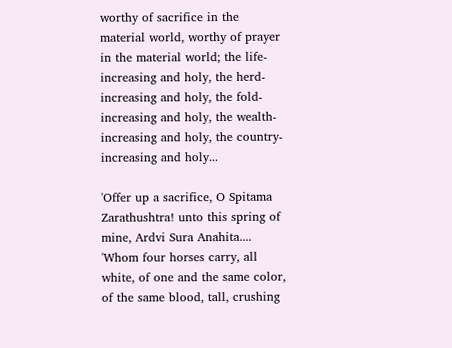worthy of sacrifice in the material world, worthy of prayer in the material world; the life-increasing and holy, the herd-increasing and holy, the fold-increasing and holy, the wealth-increasing and holy, the country-increasing and holy...

'Offer up a sacrifice, O Spitama Zarathushtra! unto this spring of mine, Ardvi Sura Anahita....
'Whom four horses carry, all white, of one and the same color, of the same blood, tall, crushing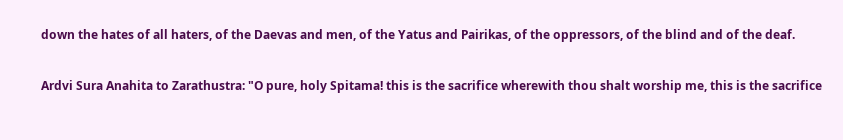down the hates of all haters, of the Daevas and men, of the Yatus and Pairikas, of the oppressors, of the blind and of the deaf.

Ardvi Sura Anahita to Zarathustra: "O pure, holy Spitama! this is the sacrifice wherewith thou shalt worship me, this is the sacrifice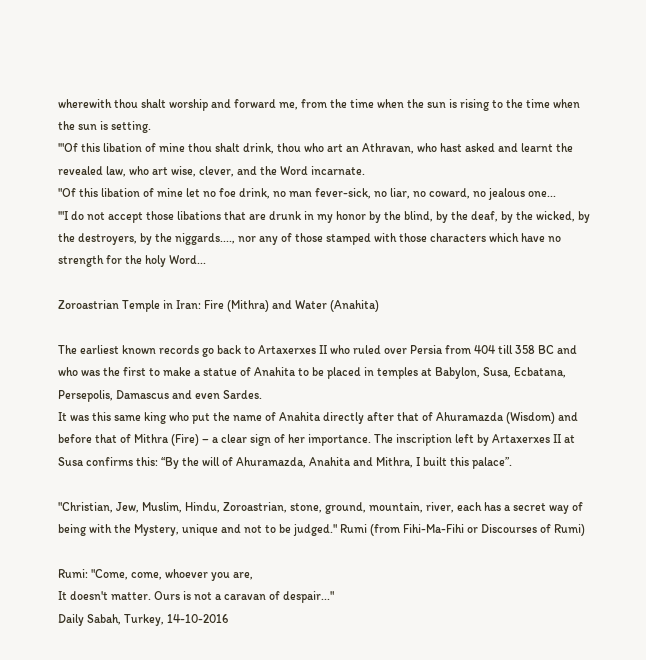wherewith thou shalt worship and forward me, from the time when the sun is rising to the time when the sun is setting.
'"Of this libation of mine thou shalt drink, thou who art an Athravan, who hast asked and learnt the revealed law, who art wise, clever, and the Word incarnate.
"Of this libation of mine let no foe drink, no man fever-sick, no liar, no coward, no jealous one...
'"I do not accept those libations that are drunk in my honor by the blind, by the deaf, by the wicked, by the destroyers, by the niggards...., nor any of those stamped with those characters which have no strength for the holy Word...

Zoroastrian Temple in Iran: Fire (Mithra) and Water (Anahita)

The earliest known records go back to Artaxerxes II who ruled over Persia from 404 till 358 BC and who was the first to make a statue of Anahita to be placed in temples at Babylon, Susa, Ecbatana, Persepolis, Damascus and even Sardes.
It was this same king who put the name of Anahita directly after that of Ahuramazda (Wisdom) and before that of Mithra (Fire) – a clear sign of her importance. The inscription left by Artaxerxes II at Susa confirms this: “By the will of Ahuramazda, Anahita and Mithra, I built this palace”.

"Christian, Jew, Muslim, Hindu, Zoroastrian, stone, ground, mountain, river, each has a secret way of being with the Mystery, unique and not to be judged." Rumi (from Fihi-Ma-Fihi or Discourses of Rumi)

Rumi: "Come, come, whoever you are,
It doesn't matter. Ours is not a caravan of despair..."
Daily Sabah, Turkey, 14-10-2016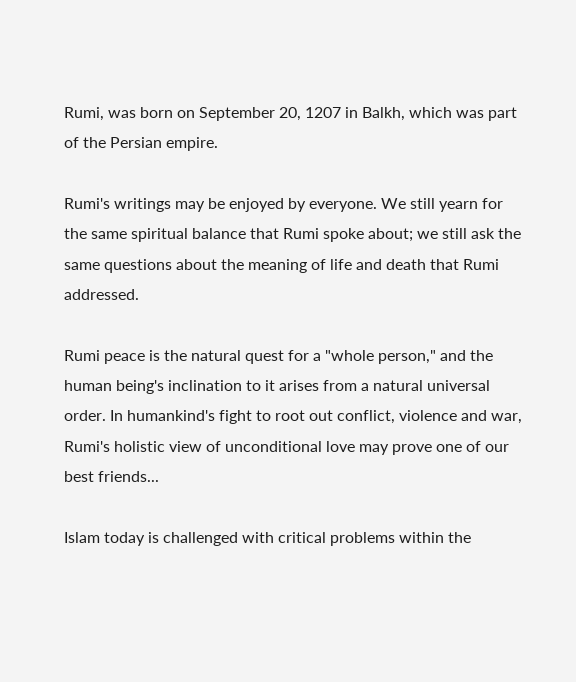Rumi, was born on September 20, 1207 in Balkh, which was part of the Persian empire.

Rumi's writings may be enjoyed by everyone. We still yearn for the same spiritual balance that Rumi spoke about; we still ask the same questions about the meaning of life and death that Rumi addressed.

Rumi peace is the natural quest for a "whole person," and the human being's inclination to it arises from a natural universal order. In humankind's fight to root out conflict, violence and war, Rumi's holistic view of unconditional love may prove one of our best friends...

Islam today is challenged with critical problems within the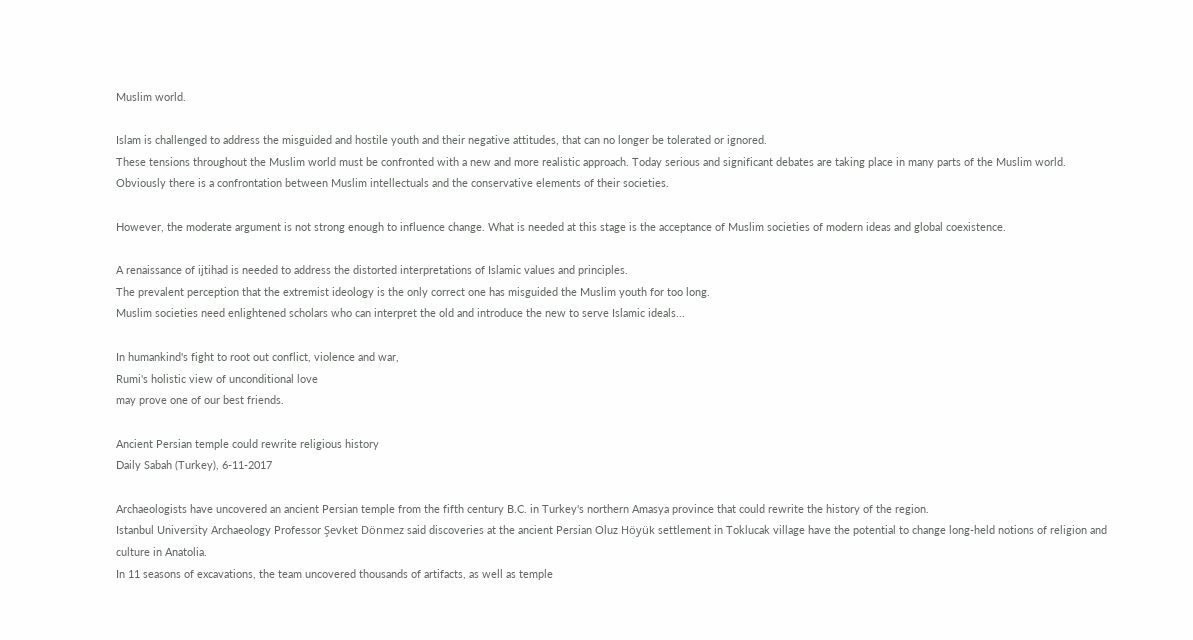Muslim world.

Islam is challenged to address the misguided and hostile youth and their negative attitudes, that can no longer be tolerated or ignored.
These tensions throughout the Muslim world must be confronted with a new and more realistic approach. Today serious and significant debates are taking place in many parts of the Muslim world.
Obviously there is a confrontation between Muslim intellectuals and the conservative elements of their societies.

However, the moderate argument is not strong enough to influence change. What is needed at this stage is the acceptance of Muslim societies of modern ideas and global coexistence.

A renaissance of ijtihad is needed to address the distorted interpretations of Islamic values and principles.
The prevalent perception that the extremist ideology is the only correct one has misguided the Muslim youth for too long.
Muslim societies need enlightened scholars who can interpret the old and introduce the new to serve Islamic ideals...

In humankind's fight to root out conflict, violence and war,
Rumi's holistic view of unconditional love
may prove one of our best friends.

Ancient Persian temple could rewrite religious history
Daily Sabah (Turkey), 6-11-2017

Archaeologists have uncovered an ancient Persian temple from the fifth century B.C. in Turkey's northern Amasya province that could rewrite the history of the region.
Istanbul University Archaeology Professor Şevket Dönmez said discoveries at the ancient Persian Oluz Höyük settlement in Toklucak village have the potential to change long-held notions of religion and culture in Anatolia.
In 11 seasons of excavations, the team uncovered thousands of artifacts, as well as temple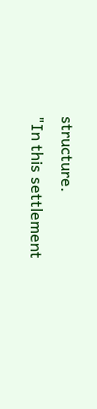structure.
"In this settlement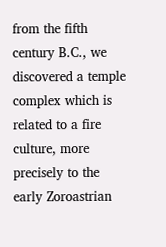from the fifth century B.C., we discovered a temple complex which is related to a fire culture, more precisely to the early Zoroastrian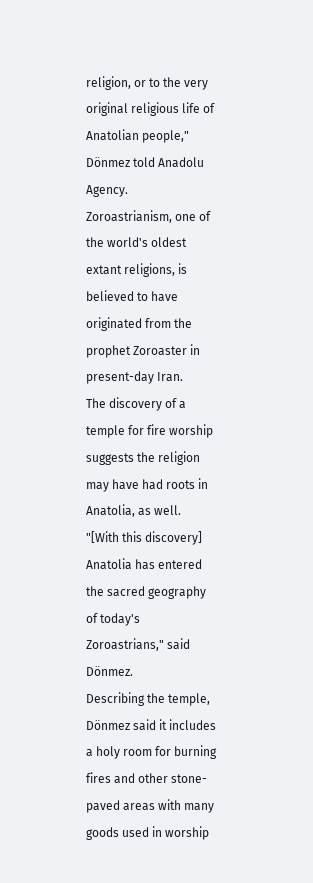religion, or to the very original religious life of Anatolian people," Dönmez told Anadolu Agency.
Zoroastrianism, one of the world's oldest extant religions, is believed to have originated from the prophet Zoroaster in present-day Iran.
The discovery of a temple for fire worship suggests the religion may have had roots in Anatolia, as well.
"[With this discovery] Anatolia has entered the sacred geography of today's Zoroastrians," said Dönmez.
Describing the temple, Dönmez said it includes a holy room for burning fires and other stone-paved areas with many goods used in worship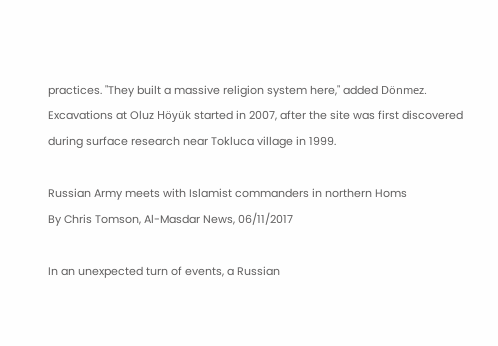practices. "They built a massive religion system here," added Dönmez.
Excavations at Oluz Höyük started in 2007, after the site was first discovered during surface research near Tokluca village in 1999.

Russian Army meets with Islamist commanders in northern Homs
By Chris Tomson, Al-Masdar News, 06/11/2017

In an unexpected turn of events, a Russian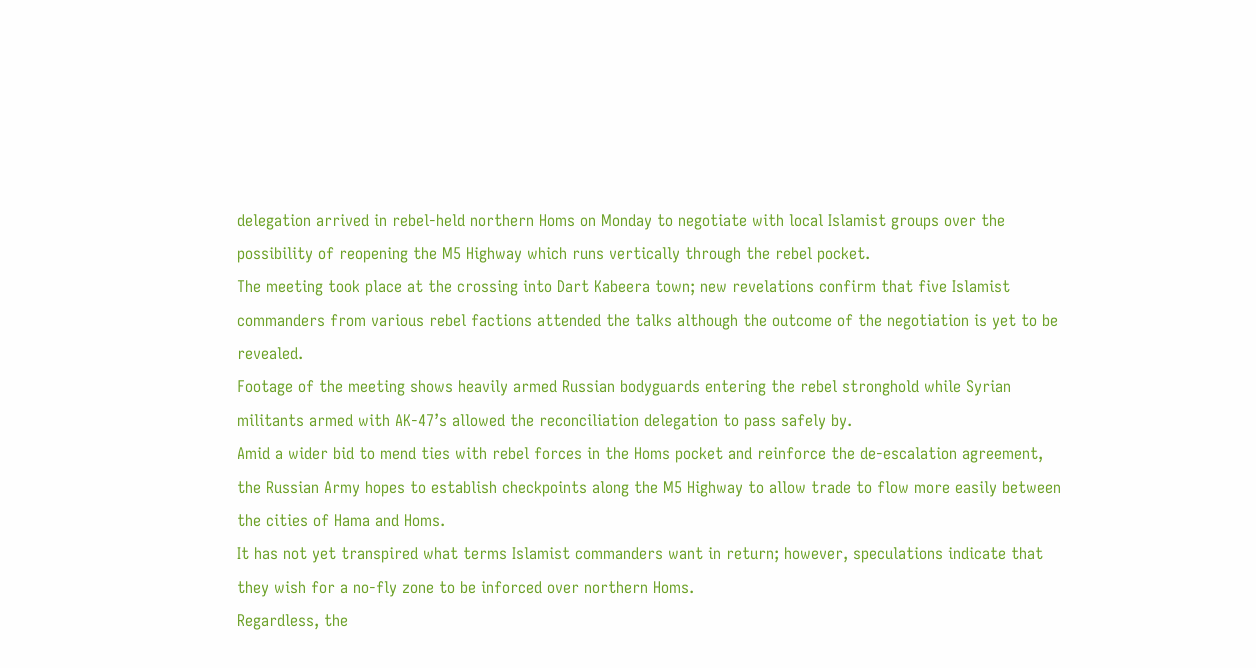delegation arrived in rebel-held northern Homs on Monday to negotiate with local Islamist groups over the possibility of reopening the M5 Highway which runs vertically through the rebel pocket.
The meeting took place at the crossing into Dart Kabeera town; new revelations confirm that five Islamist commanders from various rebel factions attended the talks although the outcome of the negotiation is yet to be revealed.
Footage of the meeting shows heavily armed Russian bodyguards entering the rebel stronghold while Syrian militants armed with AK-47’s allowed the reconciliation delegation to pass safely by.
Amid a wider bid to mend ties with rebel forces in the Homs pocket and reinforce the de-escalation agreement, the Russian Army hopes to establish checkpoints along the M5 Highway to allow trade to flow more easily between the cities of Hama and Homs.
It has not yet transpired what terms Islamist commanders want in return; however, speculations indicate that they wish for a no-fly zone to be inforced over northern Homs.
Regardless, the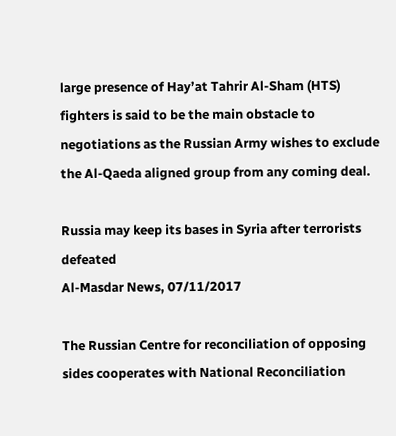large presence of Hay’at Tahrir Al-Sham (HTS) fighters is said to be the main obstacle to negotiations as the Russian Army wishes to exclude the Al-Qaeda aligned group from any coming deal.

Russia may keep its bases in Syria after terrorists defeated
Al-Masdar News, 07/11/2017

The Russian Centre for reconciliation of opposing sides cooperates with National Reconciliation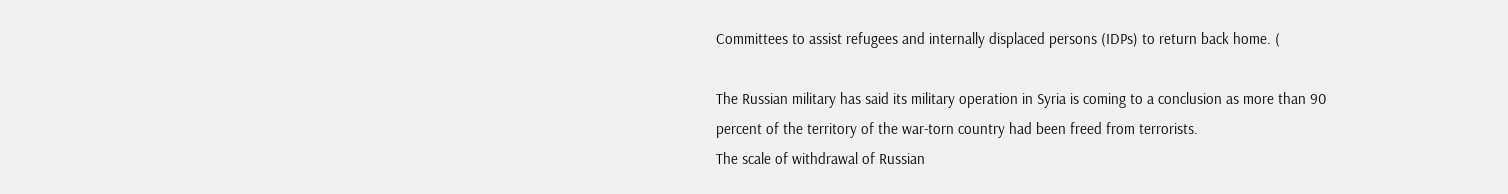Committees to assist refugees and internally displaced persons (IDPs) to return back home. (

The Russian military has said its military operation in Syria is coming to a conclusion as more than 90 percent of the territory of the war-torn country had been freed from terrorists.
The scale of withdrawal of Russian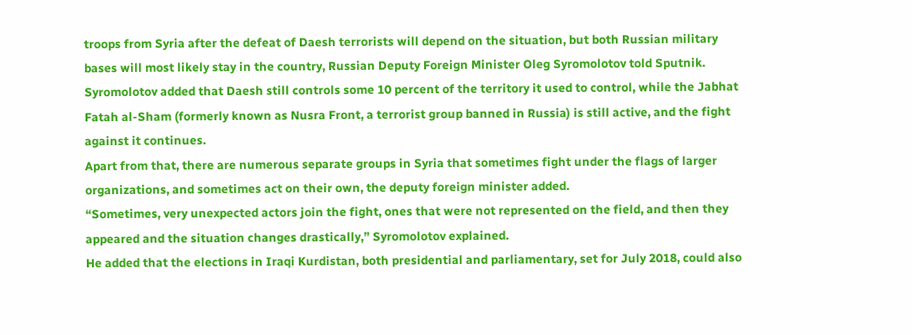troops from Syria after the defeat of Daesh terrorists will depend on the situation, but both Russian military bases will most likely stay in the country, Russian Deputy Foreign Minister Oleg Syromolotov told Sputnik.
Syromolotov added that Daesh still controls some 10 percent of the territory it used to control, while the Jabhat Fatah al-Sham (formerly known as Nusra Front, a terrorist group banned in Russia) is still active, and the fight against it continues.
Apart from that, there are numerous separate groups in Syria that sometimes fight under the flags of larger organizations, and sometimes act on their own, the deputy foreign minister added.
“Sometimes, very unexpected actors join the fight, ones that were not represented on the field, and then they appeared and the situation changes drastically,” Syromolotov explained.
He added that the elections in Iraqi Kurdistan, both presidential and parliamentary, set for July 2018, could also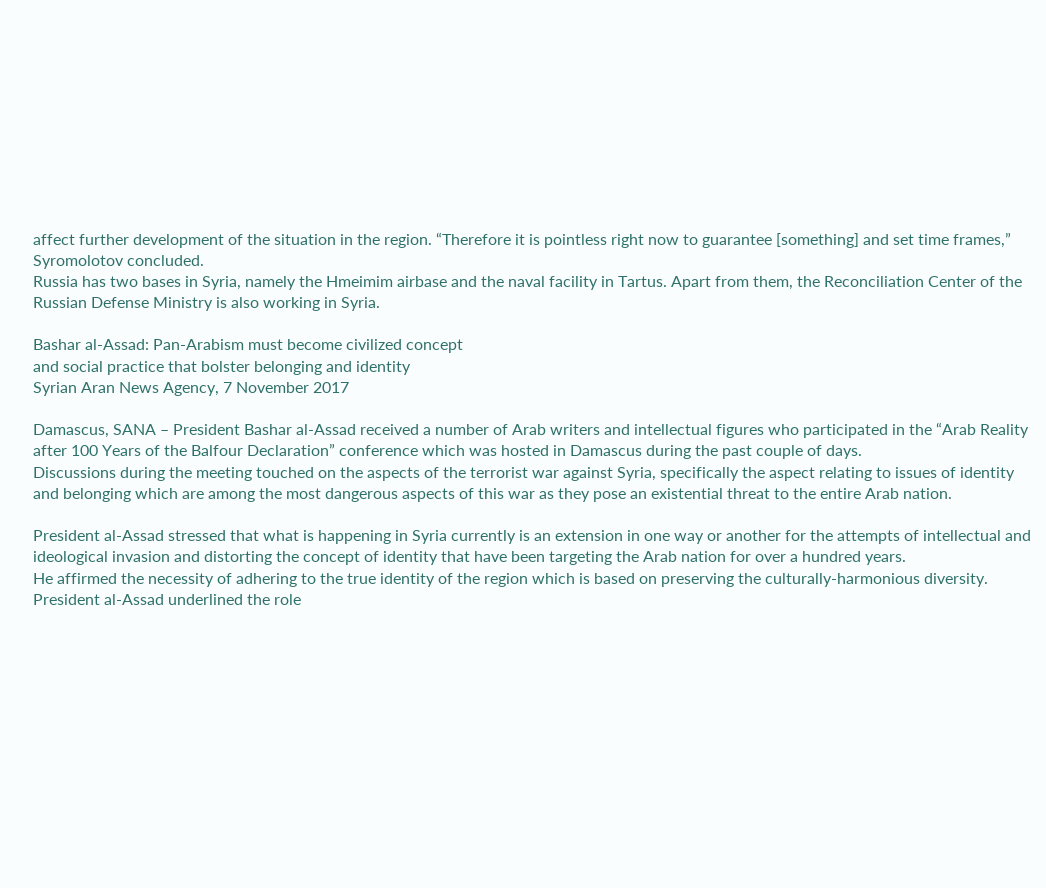affect further development of the situation in the region. “Therefore it is pointless right now to guarantee [something] and set time frames,” Syromolotov concluded.
Russia has two bases in Syria, namely the Hmeimim airbase and the naval facility in Tartus. Apart from them, the Reconciliation Center of the Russian Defense Ministry is also working in Syria.

Bashar al-Assad: Pan-Arabism must become civilized concept
and social practice that bolster belonging and identity
Syrian Aran News Agency, 7 November 2017

Damascus, SANA – President Bashar al-Assad received a number of Arab writers and intellectual figures who participated in the “Arab Reality after 100 Years of the Balfour Declaration” conference which was hosted in Damascus during the past couple of days.
Discussions during the meeting touched on the aspects of the terrorist war against Syria, specifically the aspect relating to issues of identity and belonging which are among the most dangerous aspects of this war as they pose an existential threat to the entire Arab nation.

President al-Assad stressed that what is happening in Syria currently is an extension in one way or another for the attempts of intellectual and ideological invasion and distorting the concept of identity that have been targeting the Arab nation for over a hundred years.
He affirmed the necessity of adhering to the true identity of the region which is based on preserving the culturally-harmonious diversity.
President al-Assad underlined the role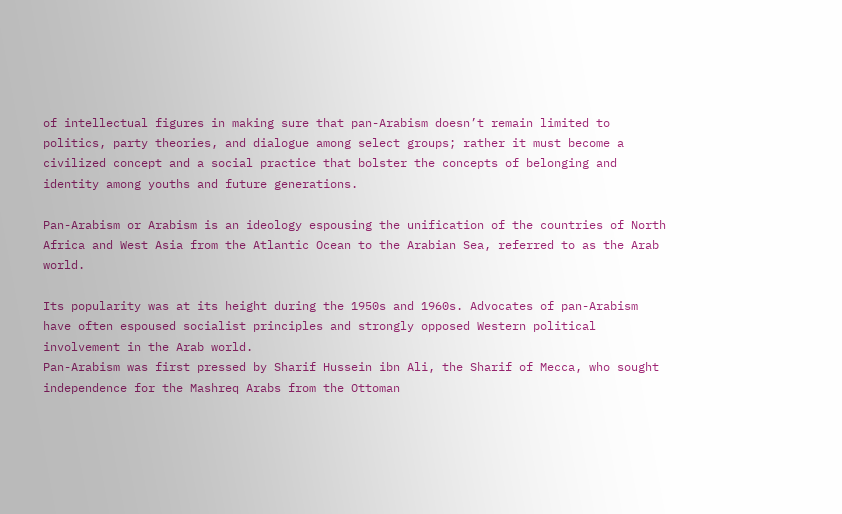of intellectual figures in making sure that pan-Arabism doesn’t remain limited to politics, party theories, and dialogue among select groups; rather it must become a civilized concept and a social practice that bolster the concepts of belonging and identity among youths and future generations.

Pan-Arabism or Arabism is an ideology espousing the unification of the countries of North Africa and West Asia from the Atlantic Ocean to the Arabian Sea, referred to as the Arab world.

Its popularity was at its height during the 1950s and 1960s. Advocates of pan-Arabism have often espoused socialist principles and strongly opposed Western political involvement in the Arab world.
Pan-Arabism was first pressed by Sharif Hussein ibn Ali, the Sharif of Mecca, who sought independence for the Mashreq Arabs from the Ottoman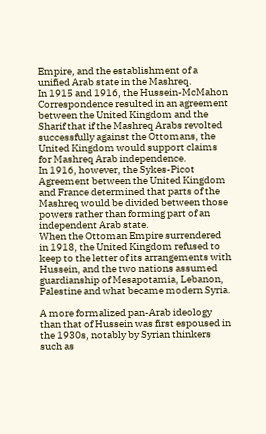Empire, and the establishment of a unified Arab state in the Mashreq.
In 1915 and 1916, the Hussein-McMahon Correspondence resulted in an agreement between the United Kingdom and the Sharif that if the Mashreq Arabs revolted successfully against the Ottomans, the United Kingdom would support claims for Mashreq Arab independence.
In 1916, however, the Sykes-Picot Agreement between the United Kingdom and France determined that parts of the Mashreq would be divided between those powers rather than forming part of an independent Arab state.
When the Ottoman Empire surrendered in 1918, the United Kingdom refused to keep to the letter of its arrangements with Hussein, and the two nations assumed guardianship of Mesapotamia, Lebanon, Palestine and what became modern Syria.

A more formalized pan-Arab ideology than that of Hussein was first espoused in the 1930s, notably by Syrian thinkers such as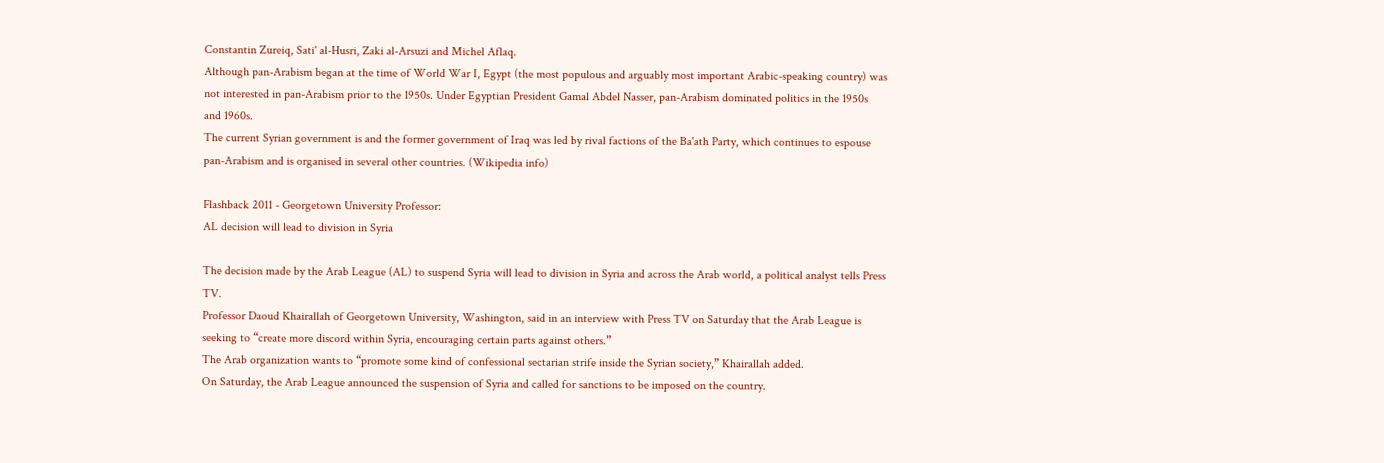Constantin Zureiq, Sati' al-Husri, Zaki al-Arsuzi and Michel Aflaq.
Although pan-Arabism began at the time of World War I, Egypt (the most populous and arguably most important Arabic-speaking country) was not interested in pan-Arabism prior to the 1950s. Under Egyptian President Gamal Abdel Nasser, pan-Arabism dominated politics in the 1950s and 1960s.
The current Syrian government is and the former government of Iraq was led by rival factions of the Ba'ath Party, which continues to espouse pan-Arabism and is organised in several other countries. (Wikipedia info)

Flashback 2011 - Georgetown University Professor:
AL decision will lead to division in Syria

The decision made by the Arab League (AL) to suspend Syria will lead to division in Syria and across the Arab world, a political analyst tells Press TV.
Professor Daoud Khairallah of Georgetown University, Washington, said in an interview with Press TV on Saturday that the Arab League is seeking to “create more discord within Syria, encouraging certain parts against others.”
The Arab organization wants to “promote some kind of confessional sectarian strife inside the Syrian society,” Khairallah added.
On Saturday, the Arab League announced the suspension of Syria and called for sanctions to be imposed on the country.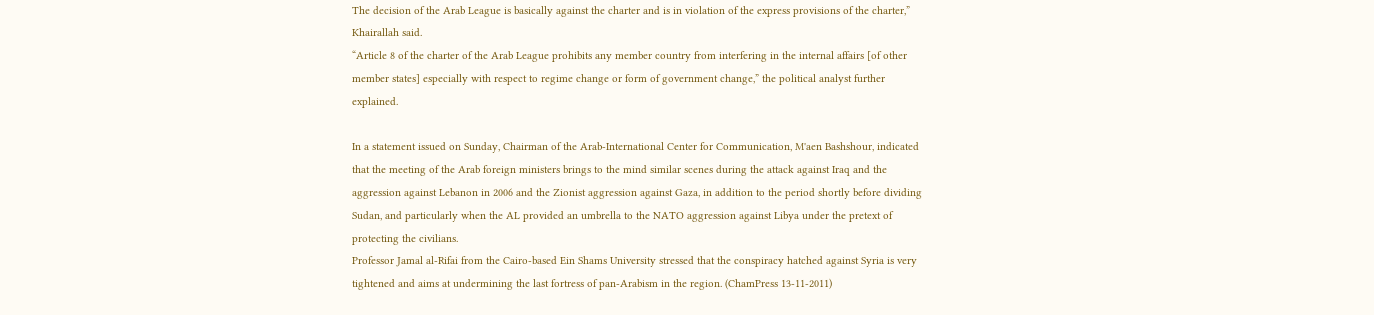The decision of the Arab League is basically against the charter and is in violation of the express provisions of the charter,” Khairallah said.
“Article 8 of the charter of the Arab League prohibits any member country from interfering in the internal affairs [of other member states] especially with respect to regime change or form of government change,” the political analyst further explained.

In a statement issued on Sunday, Chairman of the Arab-International Center for Communication, M'aen Bashshour, indicated that the meeting of the Arab foreign ministers brings to the mind similar scenes during the attack against Iraq and the aggression against Lebanon in 2006 and the Zionist aggression against Gaza, in addition to the period shortly before dividing Sudan, and particularly when the AL provided an umbrella to the NATO aggression against Libya under the pretext of protecting the civilians.
Professor Jamal al-Rifai from the Cairo-based Ein Shams University stressed that the conspiracy hatched against Syria is very tightened and aims at undermining the last fortress of pan-Arabism in the region. (ChamPress 13-11-2011)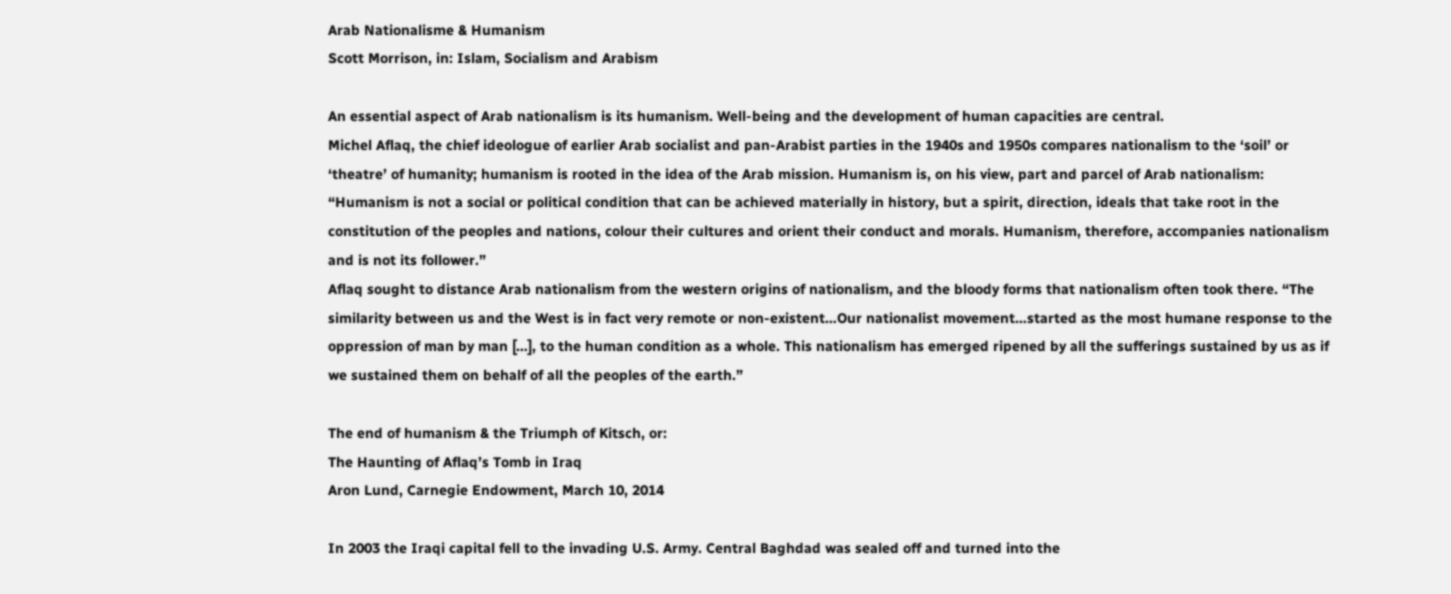Arab Nationalisme & Humanism
Scott Morrison, in: Islam, Socialism and Arabism

An essential aspect of Arab nationalism is its humanism. Well-being and the development of human capacities are central.
Michel Aflaq, the chief ideologue of earlier Arab socialist and pan-Arabist parties in the 1940s and 1950s compares nationalism to the ‘soil’ or ‘theatre’ of humanity; humanism is rooted in the idea of the Arab mission. Humanism is, on his view, part and parcel of Arab nationalism:
“Humanism is not a social or political condition that can be achieved materially in history, but a spirit, direction, ideals that take root in the constitution of the peoples and nations, colour their cultures and orient their conduct and morals. Humanism, therefore, accompanies nationalism and is not its follower.”
Aflaq sought to distance Arab nationalism from the western origins of nationalism, and the bloody forms that nationalism often took there. “The similarity between us and the West is in fact very remote or non-existent…Our nationalist movement…started as the most humane response to the oppression of man by man […], to the human condition as a whole. This nationalism has emerged ripened by all the sufferings sustained by us as if we sustained them on behalf of all the peoples of the earth.”

The end of humanism & the Triumph of Kitsch, or:
The Haunting of Aflaq’s Tomb in Iraq
Aron Lund, Carnegie Endowment, March 10, 2014

In 2003 the Iraqi capital fell to the invading U.S. Army. Central Baghdad was sealed off and turned into the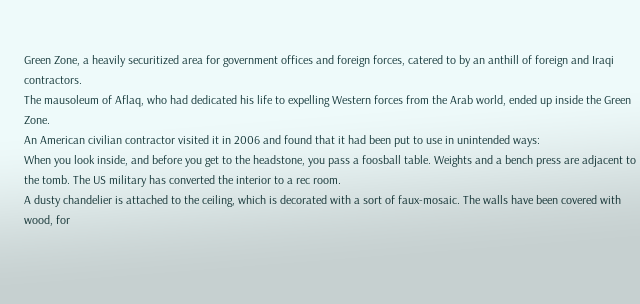Green Zone, a heavily securitized area for government offices and foreign forces, catered to by an anthill of foreign and Iraqi contractors.
The mausoleum of Aflaq, who had dedicated his life to expelling Western forces from the Arab world, ended up inside the Green Zone.
An American civilian contractor visited it in 2006 and found that it had been put to use in unintended ways:
When you look inside, and before you get to the headstone, you pass a foosball table. Weights and a bench press are adjacent to the tomb. The US military has converted the interior to a rec room.
A dusty chandelier is attached to the ceiling, which is decorated with a sort of faux-mosaic. The walls have been covered with wood, for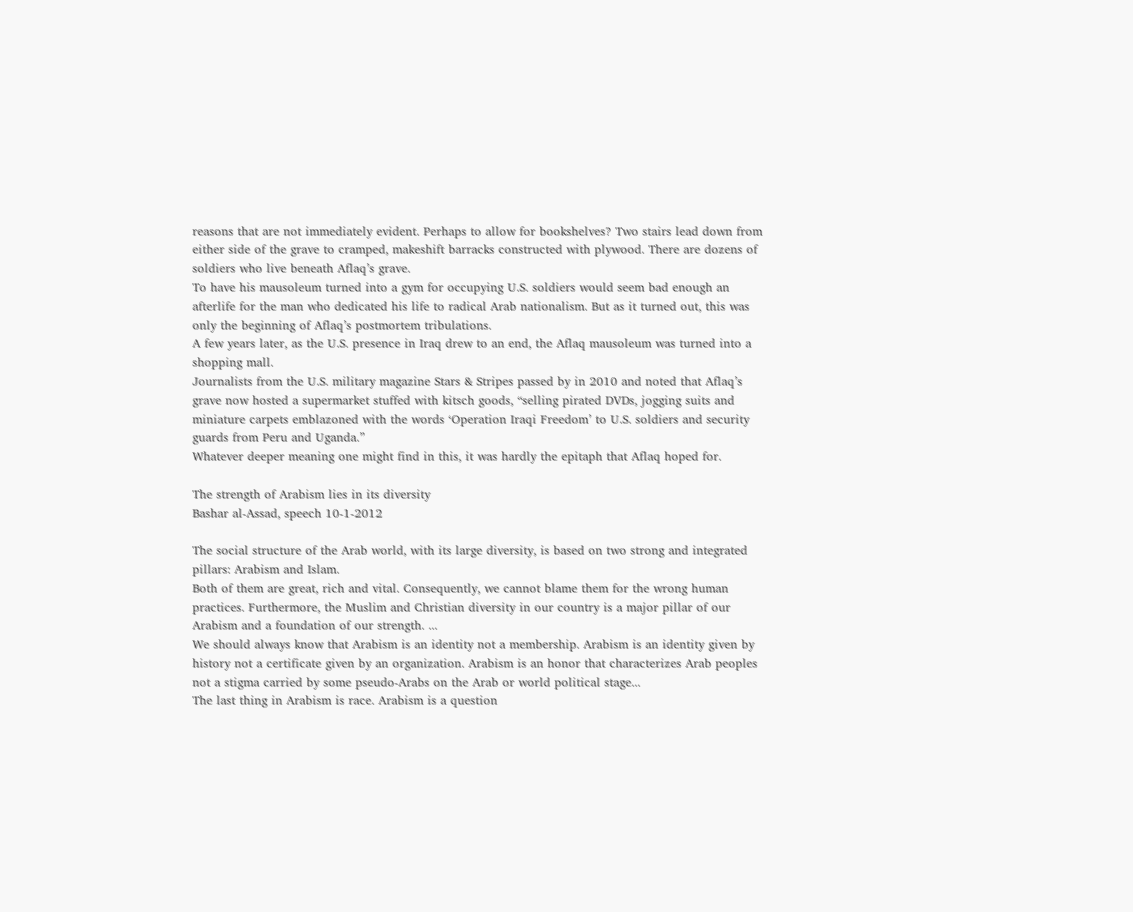reasons that are not immediately evident. Perhaps to allow for bookshelves? Two stairs lead down from either side of the grave to cramped, makeshift barracks constructed with plywood. There are dozens of soldiers who live beneath Aflaq’s grave.
To have his mausoleum turned into a gym for occupying U.S. soldiers would seem bad enough an afterlife for the man who dedicated his life to radical Arab nationalism. But as it turned out, this was only the beginning of Aflaq’s postmortem tribulations.
A few years later, as the U.S. presence in Iraq drew to an end, the Aflaq mausoleum was turned into a shopping mall.
Journalists from the U.S. military magazine Stars & Stripes passed by in 2010 and noted that Aflaq’s grave now hosted a supermarket stuffed with kitsch goods, “selling pirated DVDs, jogging suits and miniature carpets emblazoned with the words ‘Operation Iraqi Freedom’ to U.S. soldiers and security guards from Peru and Uganda.”
Whatever deeper meaning one might find in this, it was hardly the epitaph that Aflaq hoped for.

The strength of Arabism lies in its diversity
Bashar al-Assad, speech 10-1-2012

The social structure of the Arab world, with its large diversity, is based on two strong and integrated pillars: Arabism and Islam.
Both of them are great, rich and vital. Consequently, we cannot blame them for the wrong human practices. Furthermore, the Muslim and Christian diversity in our country is a major pillar of our Arabism and a foundation of our strength. ...
We should always know that Arabism is an identity not a membership. Arabism is an identity given by history not a certificate given by an organization. Arabism is an honor that characterizes Arab peoples not a stigma carried by some pseudo-Arabs on the Arab or world political stage...
The last thing in Arabism is race. Arabism is a question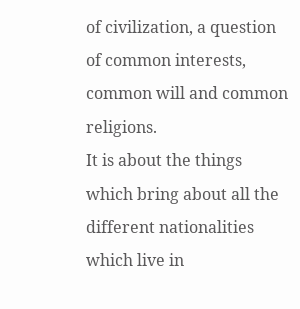of civilization, a question of common interests, common will and common religions.
It is about the things which bring about all the different nationalities which live in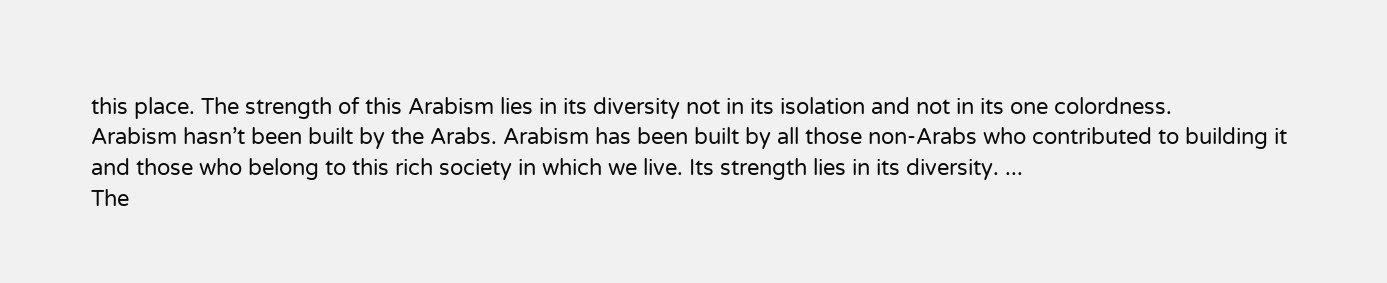this place. The strength of this Arabism lies in its diversity not in its isolation and not in its one colordness.
Arabism hasn’t been built by the Arabs. Arabism has been built by all those non-Arabs who contributed to building it and those who belong to this rich society in which we live. Its strength lies in its diversity. ...
The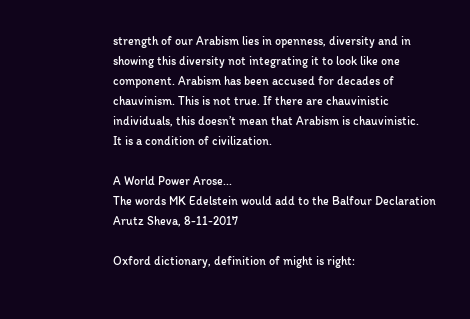strength of our Arabism lies in openness, diversity and in showing this diversity not integrating it to look like one component. Arabism has been accused for decades of chauvinism. This is not true. If there are chauvinistic individuals, this doesn’t mean that Arabism is chauvinistic.
It is a condition of civilization.

A World Power Arose...
The words MK Edelstein would add to the Balfour Declaration
Arutz Sheva, 8-11-2017

Oxford dictionary, definition of might is right: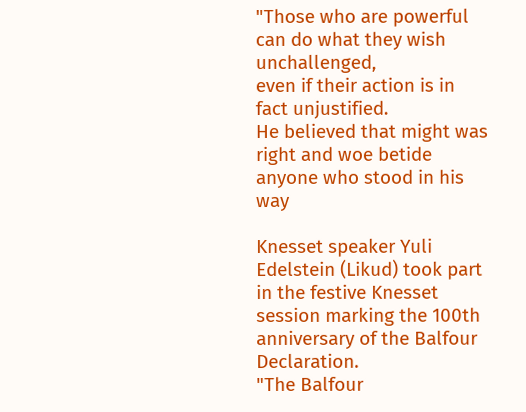"Those who are powerful can do what they wish unchallenged,
even if their action is in fact unjustified.
He believed that might was right and woe betide anyone who stood in his way

Knesset speaker Yuli Edelstein (Likud) took part in the festive Knesset session marking the 100th anniversary of the Balfour Declaration.
"The Balfour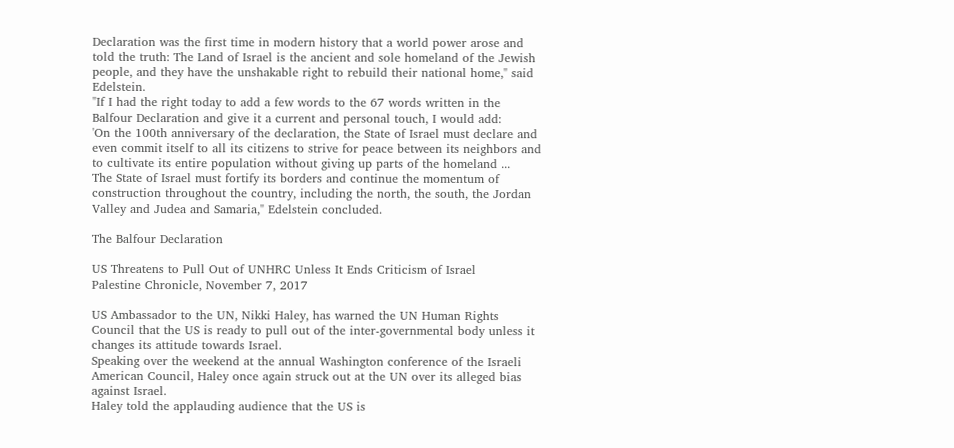Declaration was the first time in modern history that a world power arose and told the truth: The Land of Israel is the ancient and sole homeland of the Jewish people, and they have the unshakable right to rebuild their national home," said Edelstein.
"If I had the right today to add a few words to the 67 words written in the Balfour Declaration and give it a current and personal touch, I would add:
'On the 100th anniversary of the declaration, the State of Israel must declare and even commit itself to all its citizens to strive for peace between its neighbors and to cultivate its entire population without giving up parts of the homeland ...
The State of Israel must fortify its borders and continue the momentum of construction throughout the country, including the north, the south, the Jordan Valley and Judea and Samaria," Edelstein concluded.

The Balfour Declaration

US Threatens to Pull Out of UNHRC Unless It Ends Criticism of Israel
Palestine Chronicle, November 7, 2017

US Ambassador to the UN, Nikki Haley, has warned the UN Human Rights Council that the US is ready to pull out of the inter-governmental body unless it changes its attitude towards Israel.
Speaking over the weekend at the annual Washington conference of the Israeli American Council, Haley once again struck out at the UN over its alleged bias against Israel.
Haley told the applauding audience that the US is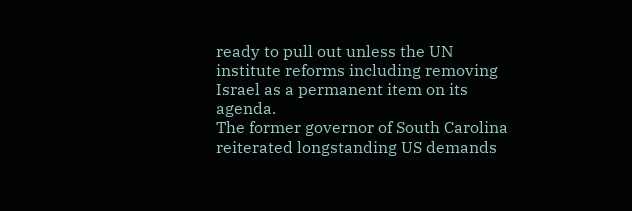ready to pull out unless the UN institute reforms including removing Israel as a permanent item on its agenda.
The former governor of South Carolina reiterated longstanding US demands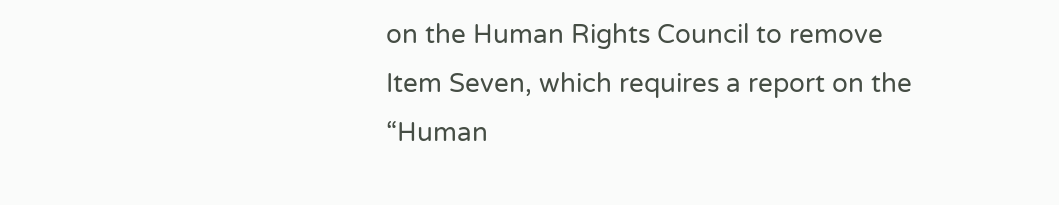on the Human Rights Council to remove Item Seven, which requires a report on the “Human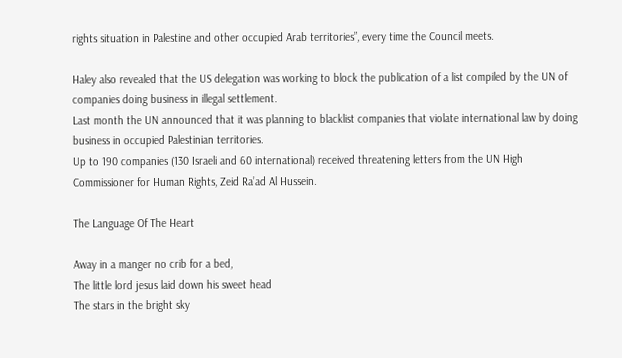rights situation in Palestine and other occupied Arab territories”, every time the Council meets.

Haley also revealed that the US delegation was working to block the publication of a list compiled by the UN of companies doing business in illegal settlement.
Last month the UN announced that it was planning to blacklist companies that violate international law by doing business in occupied Palestinian territories.
Up to 190 companies (130 Israeli and 60 international) received threatening letters from the UN High Commissioner for Human Rights, Zeid Ra’ad Al Hussein.

The Language Of The Heart

Away in a manger no crib for a bed,
The little lord jesus laid down his sweet head
The stars in the bright sky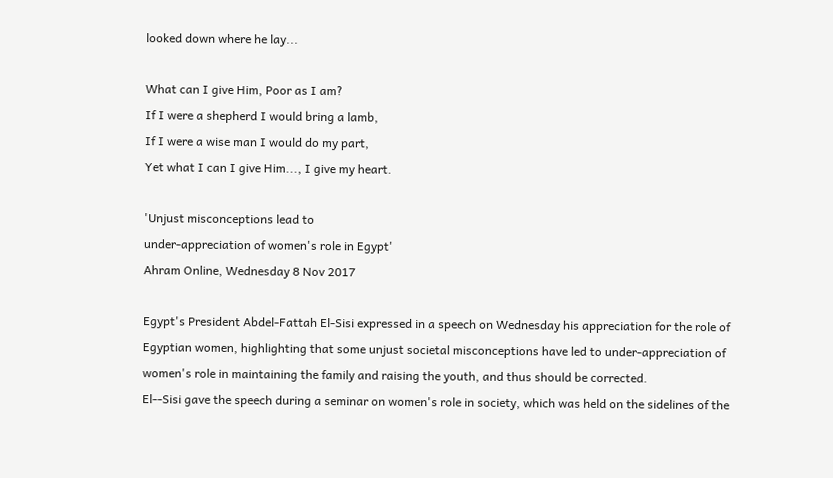looked down where he lay...

What can I give Him, Poor as I am?
If I were a shepherd I would bring a lamb,
If I were a wise man I would do my part,
Yet what I can I give Him..., I give my heart.

'Unjust misconceptions lead to
under-appreciation of women's role in Egypt'
Ahram Online, Wednesday 8 Nov 2017

Egypt's President Abdel-Fattah El-Sisi expressed in a speech on Wednesday his appreciation for the role of Egyptian women, highlighting that some unjust societal misconceptions have led to under-appreciation of women's role in maintaining the family and raising the youth, and thus should be corrected.
El--Sisi gave the speech during a seminar on women's role in society, which was held on the sidelines of the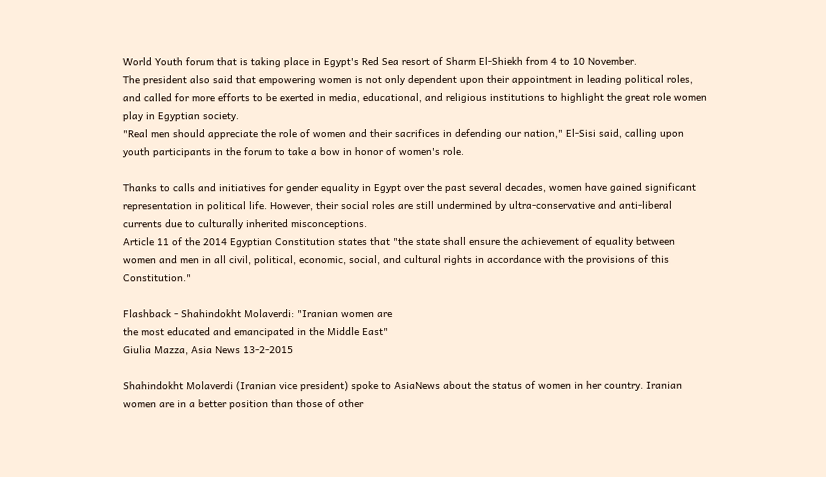World Youth forum that is taking place in Egypt's Red Sea resort of Sharm El-Shiekh from 4 to 10 November.
The president also said that empowering women is not only dependent upon their appointment in leading political roles, and called for more efforts to be exerted in media, educational, and religious institutions to highlight the great role women play in Egyptian society.
"Real men should appreciate the role of women and their sacrifices in defending our nation," El-Sisi said, calling upon youth participants in the forum to take a bow in honor of women's role.

Thanks to calls and initiatives for gender equality in Egypt over the past several decades, women have gained significant representation in political life. However, their social roles are still undermined by ultra-conservative and anti-liberal currents due to culturally inherited misconceptions.
Article 11 of the 2014 Egyptian Constitution states that "the state shall ensure the achievement of equality between women and men in all civil, political, economic, social, and cultural rights in accordance with the provisions of this Constitution."

Flashback - Shahindokht Molaverdi: "Iranian women are
the most educated and emancipated in the Middle East"
Giulia Mazza, Asia News 13-2-2015

Shahindokht Molaverdi (Iranian vice president) spoke to AsiaNews about the status of women in her country. Iranian women are in a better position than those of other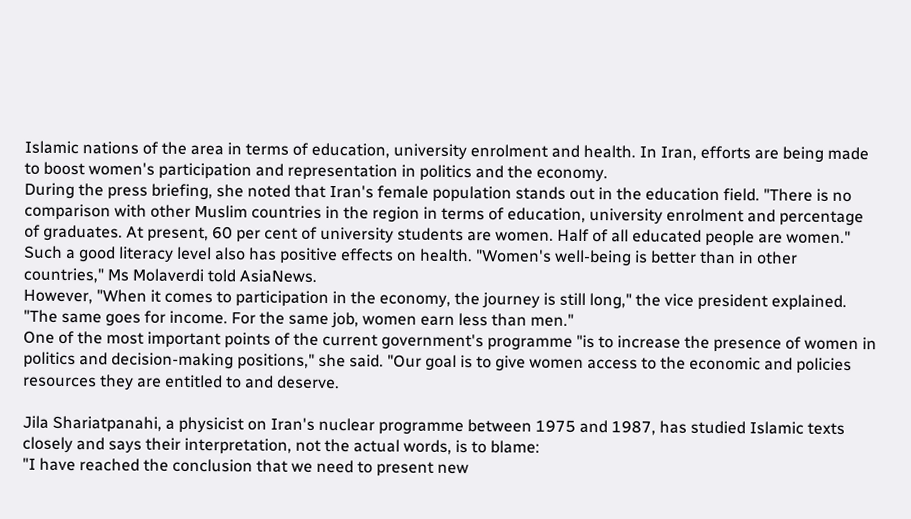Islamic nations of the area in terms of education, university enrolment and health. In Iran, efforts are being made to boost women's participation and representation in politics and the economy.
During the press briefing, she noted that Iran's female population stands out in the education field. "There is no comparison with other Muslim countries in the region in terms of education, university enrolment and percentage of graduates. At present, 60 per cent of university students are women. Half of all educated people are women."
Such a good literacy level also has positive effects on health. "Women's well-being is better than in other countries," Ms Molaverdi told AsiaNews.
However, "When it comes to participation in the economy, the journey is still long," the vice president explained. "The same goes for income. For the same job, women earn less than men."
One of the most important points of the current government's programme "is to increase the presence of women in politics and decision-making positions," she said. "Our goal is to give women access to the economic and policies resources they are entitled to and deserve.

Jila Shariatpanahi, a physicist on Iran's nuclear programme between 1975 and 1987, has studied Islamic texts closely and says their interpretation, not the actual words, is to blame:
"I have reached the conclusion that we need to present new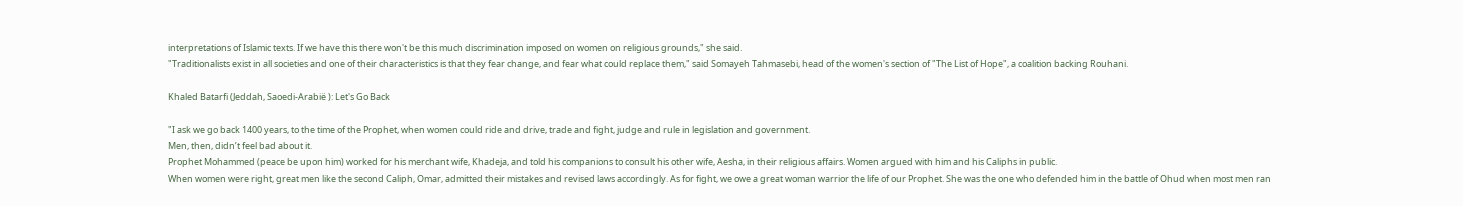interpretations of Islamic texts. If we have this there won't be this much discrimination imposed on women on religious grounds," she said.
"Traditionalists exist in all societies and one of their characteristics is that they fear change, and fear what could replace them," said Somayeh Tahmasebi, head of the women's section of "The List of Hope", a coalition backing Rouhani.

Khaled Batarfi (Jeddah, Saoedi-Arabië ): Let's Go Back

"I ask we go back 1400 years, to the time of the Prophet, when women could ride and drive, trade and fight, judge and rule in legislation and government.
Men, then, didn’t feel bad about it.
Prophet Mohammed (peace be upon him) worked for his merchant wife, Khadeja, and told his companions to consult his other wife, Aesha, in their religious affairs. Women argued with him and his Caliphs in public.
When women were right, great men like the second Caliph, Omar, admitted their mistakes and revised laws accordingly. As for fight, we owe a great woman warrior the life of our Prophet. She was the one who defended him in the battle of Ohud when most men ran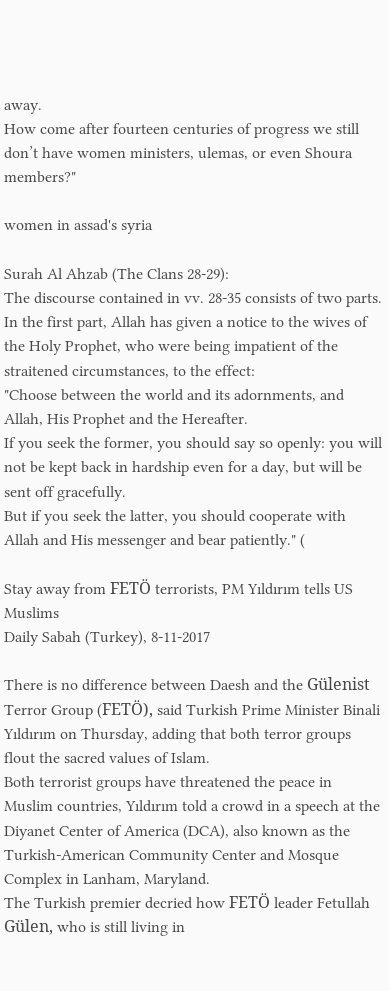away.
How come after fourteen centuries of progress we still don’t have women ministers, ulemas, or even Shoura members?"

women in assad's syria

Surah Al Ahzab (The Clans 28-29):
The discourse contained in vv. 28-35 consists of two parts.
In the first part, Allah has given a notice to the wives of the Holy Prophet, who were being impatient of the straitened circumstances, to the effect:
"Choose between the world and its adornments, and Allah, His Prophet and the Hereafter.
If you seek the former, you should say so openly: you will not be kept back in hardship even for a day, but will be sent off gracefully.
But if you seek the latter, you should cooperate with Allah and His messenger and bear patiently." (

Stay away from FETÖ terrorists, PM Yıldırım tells US Muslims
Daily Sabah (Turkey), 8-11-2017

There is no difference between Daesh and the Gülenist Terror Group (FETÖ), said Turkish Prime Minister Binali Yıldırım on Thursday, adding that both terror groups flout the sacred values of Islam.
Both terrorist groups have threatened the peace in Muslim countries, Yıldırım told a crowd in a speech at the Diyanet Center of America (DCA), also known as the Turkish-American Community Center and Mosque Complex in Lanham, Maryland.
The Turkish premier decried how FETÖ leader Fetullah Gülen, who is still living in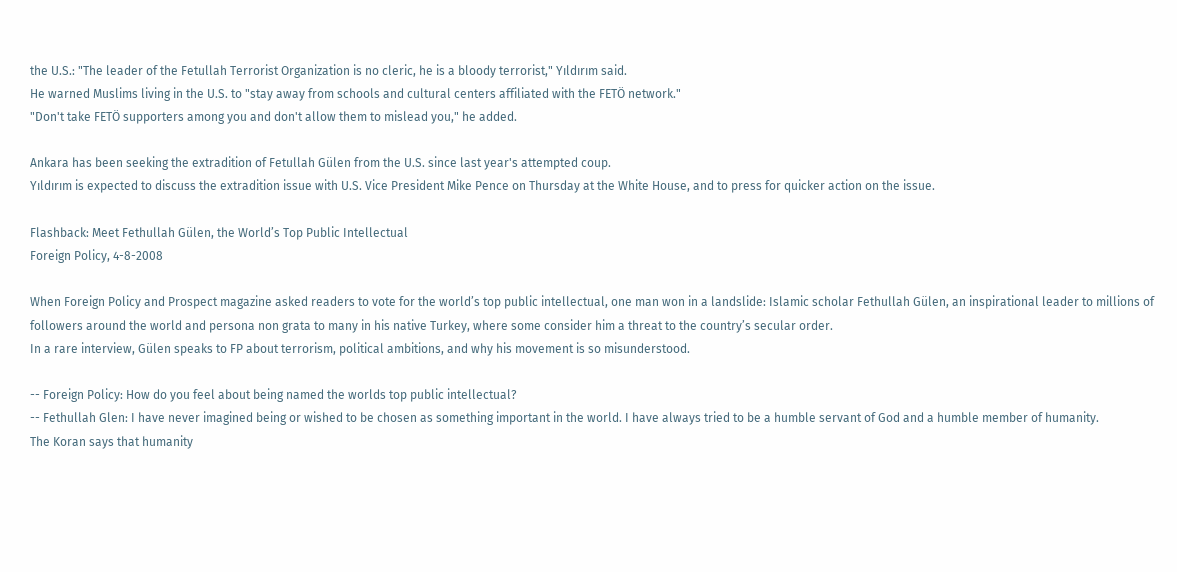the U.S.: "The leader of the Fetullah Terrorist Organization is no cleric, he is a bloody terrorist," Yıldırım said.
He warned Muslims living in the U.S. to "stay away from schools and cultural centers affiliated with the FETÖ network."
"Don't take FETÖ supporters among you and don't allow them to mislead you," he added.

Ankara has been seeking the extradition of Fetullah Gülen from the U.S. since last year's attempted coup.
Yıldırım is expected to discuss the extradition issue with U.S. Vice President Mike Pence on Thursday at the White House, and to press for quicker action on the issue.

Flashback: Meet Fethullah Gülen, the World’s Top Public Intellectual
Foreign Policy, 4-8-2008

When Foreign Policy and Prospect magazine asked readers to vote for the world’s top public intellectual, one man won in a landslide: Islamic scholar Fethullah Gülen, an inspirational leader to millions of followers around the world and persona non grata to many in his native Turkey, where some consider him a threat to the country’s secular order.
In a rare interview, Gülen speaks to FP about terrorism, political ambitions, and why his movement is so misunderstood.

-- Foreign Policy: How do you feel about being named the worlds top public intellectual?
-- Fethullah Glen: I have never imagined being or wished to be chosen as something important in the world. I have always tried to be a humble servant of God and a humble member of humanity.
The Koran says that humanity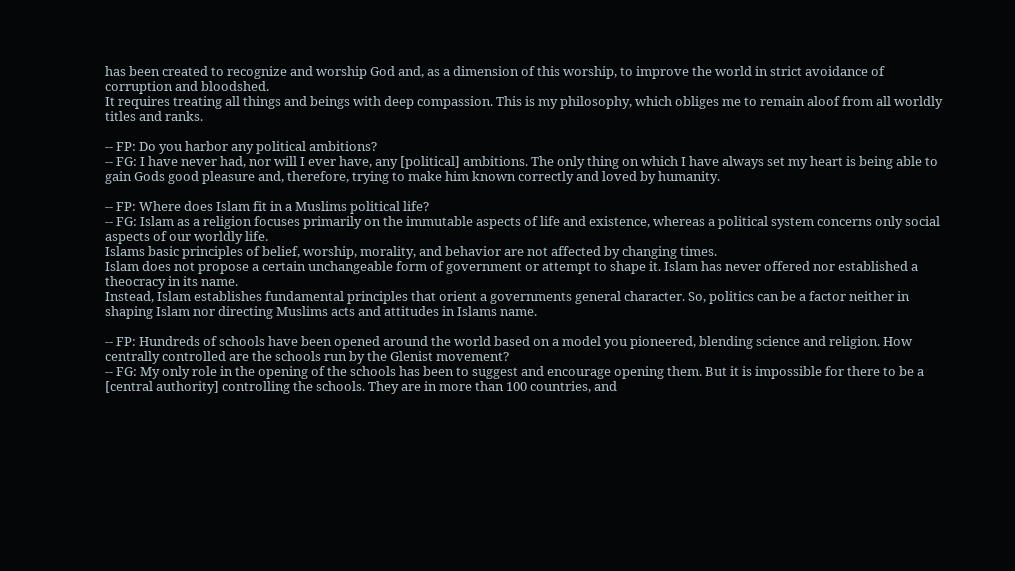has been created to recognize and worship God and, as a dimension of this worship, to improve the world in strict avoidance of corruption and bloodshed.
It requires treating all things and beings with deep compassion. This is my philosophy, which obliges me to remain aloof from all worldly titles and ranks.

-- FP: Do you harbor any political ambitions?
-- FG: I have never had, nor will I ever have, any [political] ambitions. The only thing on which I have always set my heart is being able to gain Gods good pleasure and, therefore, trying to make him known correctly and loved by humanity.

-- FP: Where does Islam fit in a Muslims political life?
-- FG: Islam as a religion focuses primarily on the immutable aspects of life and existence, whereas a political system concerns only social aspects of our worldly life.
Islams basic principles of belief, worship, morality, and behavior are not affected by changing times.
Islam does not propose a certain unchangeable form of government or attempt to shape it. Islam has never offered nor established a theocracy in its name.
Instead, Islam establishes fundamental principles that orient a governments general character. So, politics can be a factor neither in shaping Islam nor directing Muslims acts and attitudes in Islams name.

-- FP: Hundreds of schools have been opened around the world based on a model you pioneered, blending science and religion. How centrally controlled are the schools run by the Glenist movement?
-- FG: My only role in the opening of the schools has been to suggest and encourage opening them. But it is impossible for there to be a [central authority] controlling the schools. They are in more than 100 countries, and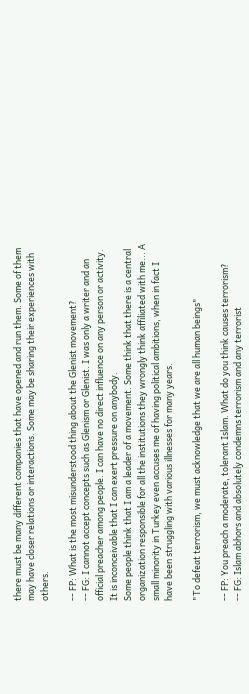there must be many different companies that have opened and run them. Some of them may have closer relations or interactions. Some may be sharing their experiences with others.

-- FP: What is the most misunderstood thing about the Glenist movement?
-- FG: I cannot accept concepts such as Glenism or Glenist. I was only a writer and an official preacher among people. I can have no direct influence on any person or activity. It is inconceivable that I can exert pressure on anybody.
Some people think that I am a leader of a movement. Some think that there is a central organization responsible for all the institutions they wrongly think affiliated with me... A small minority in Turkey even accuses me of having political ambitions, when in fact I have been struggling with various illnesses for many years.

"To defeat terrorism, we must acknowledge that we are all human beings"

-- FP: You preach a moderate, tolerant Islam. What do you think causes terrorism?
-- FG: Islam abhors and absolutely condemns terrorism and any terrorist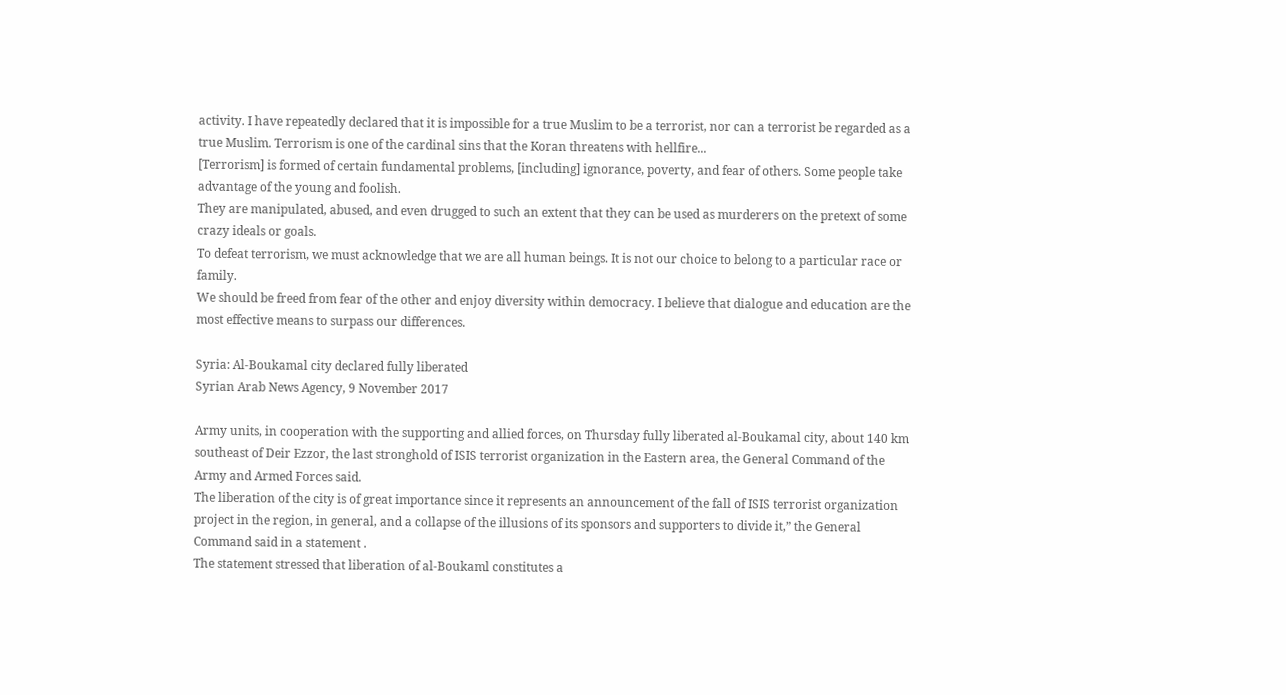activity. I have repeatedly declared that it is impossible for a true Muslim to be a terrorist, nor can a terrorist be regarded as a true Muslim. Terrorism is one of the cardinal sins that the Koran threatens with hellfire...
[Terrorism] is formed of certain fundamental problems, [including] ignorance, poverty, and fear of others. Some people take advantage of the young and foolish.
They are manipulated, abused, and even drugged to such an extent that they can be used as murderers on the pretext of some crazy ideals or goals.
To defeat terrorism, we must acknowledge that we are all human beings. It is not our choice to belong to a particular race or family.
We should be freed from fear of the other and enjoy diversity within democracy. I believe that dialogue and education are the most effective means to surpass our differences.

Syria: Al-Boukamal city declared fully liberated
Syrian Arab News Agency, 9 November 2017

Army units, in cooperation with the supporting and allied forces, on Thursday fully liberated al-Boukamal city, about 140 km southeast of Deir Ezzor, the last stronghold of ISIS terrorist organization in the Eastern area, the General Command of the Army and Armed Forces said.
The liberation of the city is of great importance since it represents an announcement of the fall of ISIS terrorist organization project in the region, in general, and a collapse of the illusions of its sponsors and supporters to divide it,” the General Command said in a statement .
The statement stressed that liberation of al-Boukaml constitutes a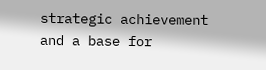strategic achievement and a base for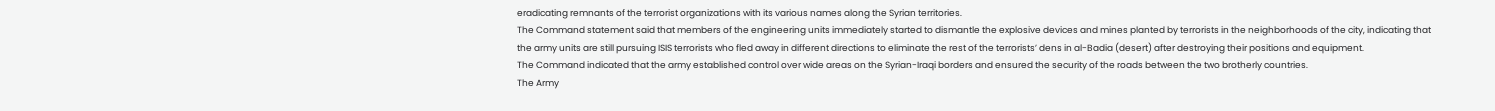eradicating remnants of the terrorist organizations with its various names along the Syrian territories.
The Command statement said that members of the engineering units immediately started to dismantle the explosive devices and mines planted by terrorists in the neighborhoods of the city, indicating that the army units are still pursuing ISIS terrorists who fled away in different directions to eliminate the rest of the terrorists’ dens in al-Badia (desert) after destroying their positions and equipment.
The Command indicated that the army established control over wide areas on the Syrian-Iraqi borders and ensured the security of the roads between the two brotherly countries.
The Army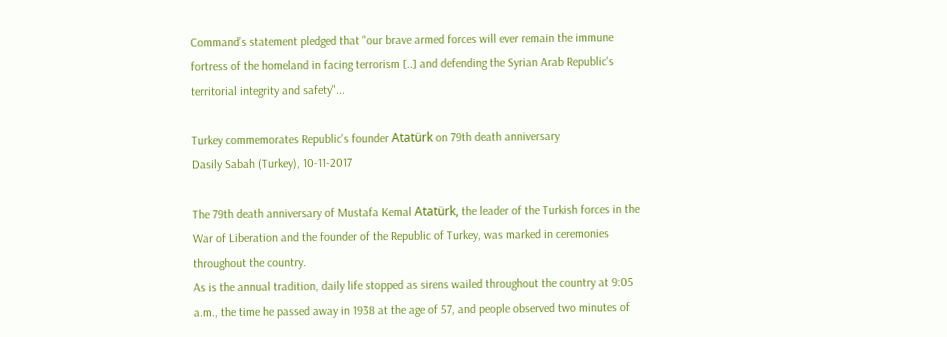Command’s statement pledged that "our brave armed forces will ever remain the immune fortress of the homeland in facing terrorism [..] and defending the Syrian Arab Republic's territorial integrity and safety"...

Turkey commemorates Republic's founder Atatürk on 79th death anniversary
Dasily Sabah (Turkey), 10-11-2017

The 79th death anniversary of Mustafa Kemal Atatürk, the leader of the Turkish forces in the War of Liberation and the founder of the Republic of Turkey, was marked in ceremonies throughout the country.
As is the annual tradition, daily life stopped as sirens wailed throughout the country at 9:05 a.m., the time he passed away in 1938 at the age of 57, and people observed two minutes of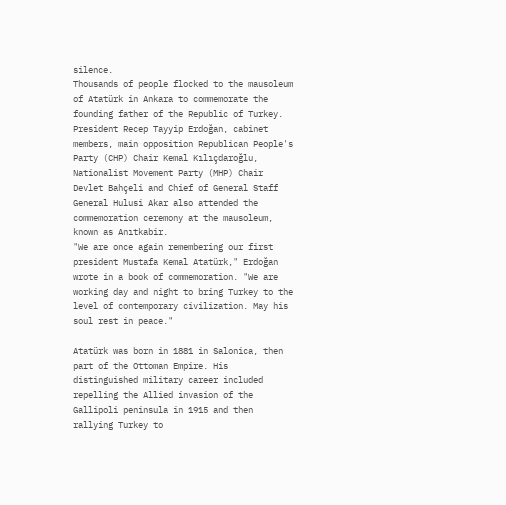silence.
Thousands of people flocked to the mausoleum of Atatürk in Ankara to commemorate the founding father of the Republic of Turkey.
President Recep Tayyip Erdoğan, cabinet members, main opposition Republican People's Party (CHP) Chair Kemal Kılıçdaroğlu, Nationalist Movement Party (MHP) Chair Devlet Bahçeli and Chief of General Staff General Hulusi Akar also attended the commemoration ceremony at the mausoleum, known as Anıtkabir.
"We are once again remembering our first president Mustafa Kemal Atatürk," Erdoğan wrote in a book of commemoration. "We are working day and night to bring Turkey to the level of contemporary civilization. May his soul rest in peace."

Atatürk was born in 1881 in Salonica, then part of the Ottoman Empire. His distinguished military career included repelling the Allied invasion of the Gallipoli peninsula in 1915 and then rallying Turkey to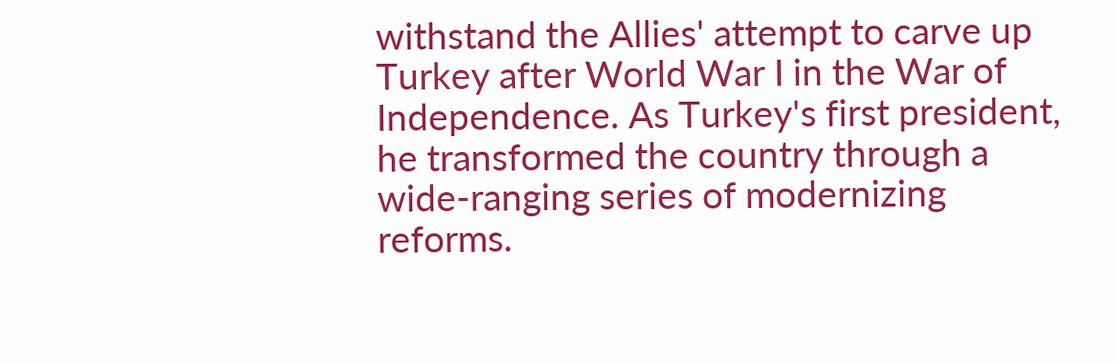withstand the Allies' attempt to carve up Turkey after World War I in the War of Independence. As Turkey's first president, he transformed the country through a wide-ranging series of modernizing reforms.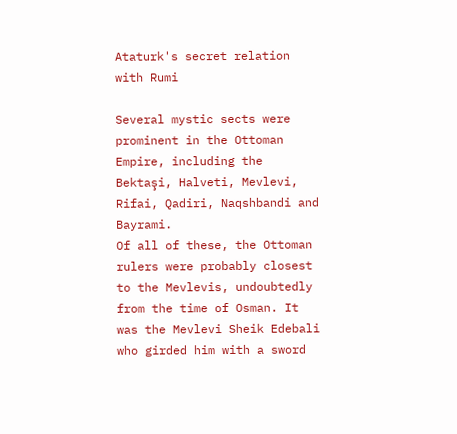Ataturk's secret relation with Rumi

Several mystic sects were prominent in the Ottoman Empire, including the Bektaşi, Halveti, Mevlevi, Rifai, Qadiri, Naqshbandi and Bayrami.
Of all of these, the Ottoman rulers were probably closest to the Mevlevis, undoubtedly from the time of Osman. It was the Mevlevi Sheik Edebali who girded him with a sword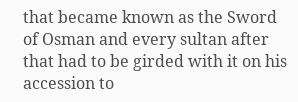that became known as the Sword of Osman and every sultan after that had to be girded with it on his accession to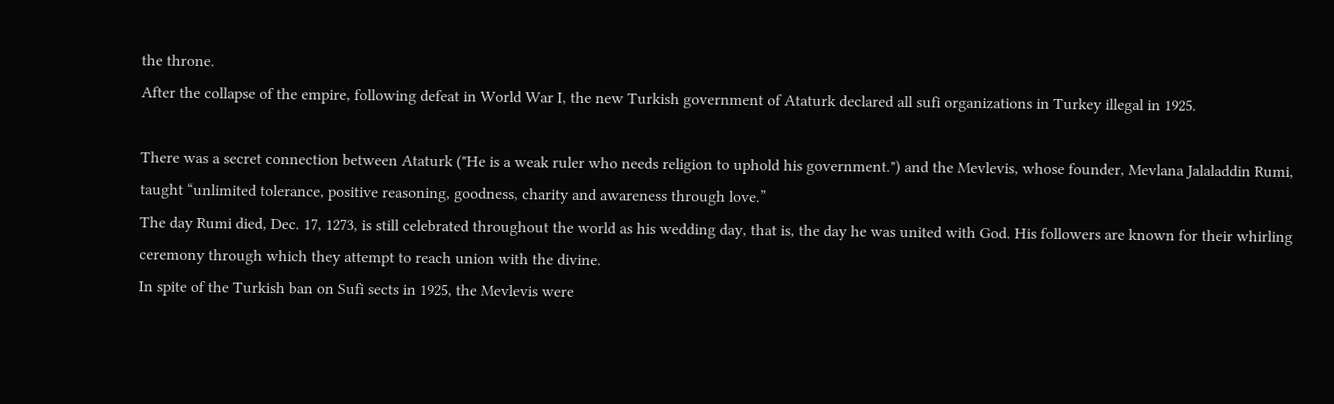the throne.
After the collapse of the empire, following defeat in World War I, the new Turkish government of Ataturk declared all sufi organizations in Turkey illegal in 1925.

There was a secret connection between Ataturk ("He is a weak ruler who needs religion to uphold his government.") and the Mevlevis, whose founder, Mevlana Jalaladdin Rumi, taught “unlimited tolerance, positive reasoning, goodness, charity and awareness through love.”
The day Rumi died, Dec. 17, 1273, is still celebrated throughout the world as his wedding day, that is, the day he was united with God. His followers are known for their whirling ceremony through which they attempt to reach union with the divine.
In spite of the Turkish ban on Sufi sects in 1925, the Mevlevis were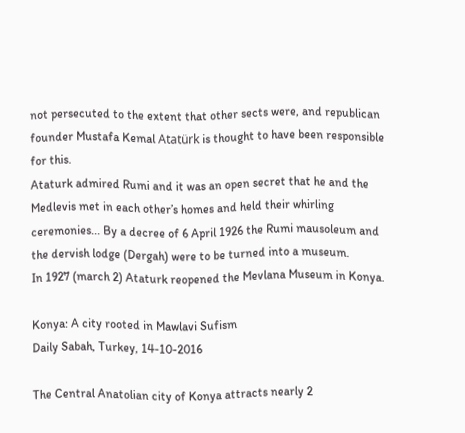not persecuted to the extent that other sects were, and republican founder Mustafa Kemal Atatürk is thought to have been responsible for this.
Ataturk admired Rumi and it was an open secret that he and the Medlevis met in each other’s homes and held their whirling ceremonies... By a decree of 6 April 1926 the Rumi mausoleum and the dervish lodge (Dergah) were to be turned into a museum.
In 1927 (march 2) Ataturk reopened the Mevlana Museum in Konya.

Konya: A city rooted in Mawlavi Sufism
Daily Sabah, Turkey, 14-10-2016

The Central Anatolian city of Konya attracts nearly 2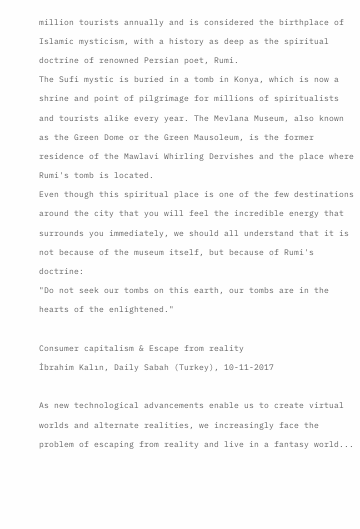million tourists annually and is considered the birthplace of Islamic mysticism, with a history as deep as the spiritual doctrine of renowned Persian poet, Rumi.
The Sufi mystic is buried in a tomb in Konya, which is now a shrine and point of pilgrimage for millions of spiritualists and tourists alike every year. The Mevlana Museum, also known as the Green Dome or the Green Mausoleum, is the former residence of the Mawlavi Whirling Dervishes and the place where Rumi's tomb is located.
Even though this spiritual place is one of the few destinations around the city that you will feel the incredible energy that surrounds you immediately, we should all understand that it is not because of the museum itself, but because of Rumi's doctrine:
"Do not seek our tombs on this earth, our tombs are in the hearts of the enlightened."

Consumer capitalism & Escape from reality
İbrahim Kalın, Daily Sabah (Turkey), 10-11-2017

As new technological advancements enable us to create virtual worlds and alternate realities, we increasingly face the problem of escaping from reality and live in a fantasy world...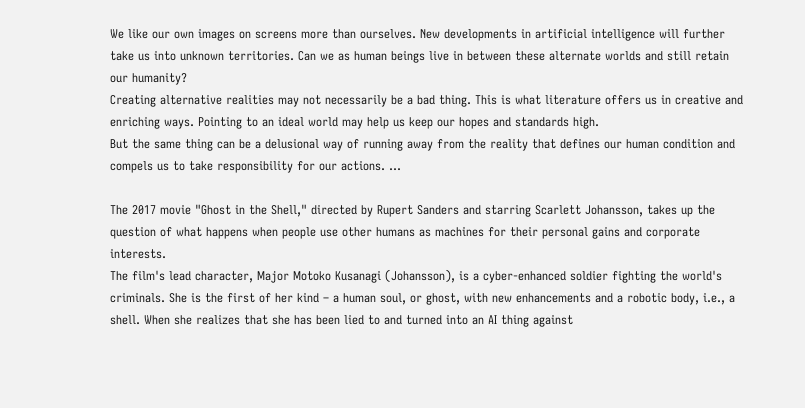We like our own images on screens more than ourselves. New developments in artificial intelligence will further take us into unknown territories. Can we as human beings live in between these alternate worlds and still retain our humanity?
Creating alternative realities may not necessarily be a bad thing. This is what literature offers us in creative and enriching ways. Pointing to an ideal world may help us keep our hopes and standards high.
But the same thing can be a delusional way of running away from the reality that defines our human condition and compels us to take responsibility for our actions. ...

The 2017 movie "Ghost in the Shell," directed by Rupert Sanders and starring Scarlett Johansson, takes up the question of what happens when people use other humans as machines for their personal gains and corporate interests.
The film's lead character, Major Motoko Kusanagi (Johansson), is a cyber-enhanced soldier fighting the world's criminals. She is the first of her kind – a human soul, or ghost, with new enhancements and a robotic body, i.e., a shell. When she realizes that she has been lied to and turned into an AI thing against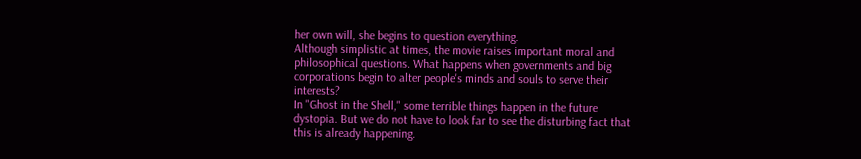her own will, she begins to question everything.
Although simplistic at times, the movie raises important moral and philosophical questions. What happens when governments and big corporations begin to alter people's minds and souls to serve their interests?
In "Ghost in the Shell," some terrible things happen in the future dystopia. But we do not have to look far to see the disturbing fact that this is already happening.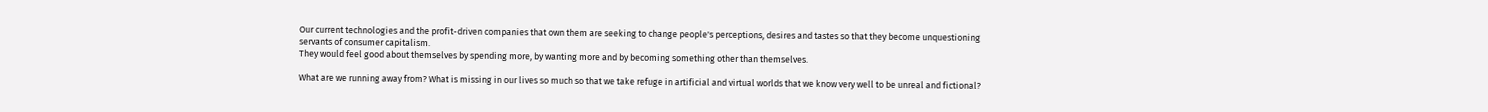Our current technologies and the profit-driven companies that own them are seeking to change people's perceptions, desires and tastes so that they become unquestioning servants of consumer capitalism.
They would feel good about themselves by spending more, by wanting more and by becoming something other than themselves.

What are we running away from? What is missing in our lives so much so that we take refuge in artificial and virtual worlds that we know very well to be unreal and fictional?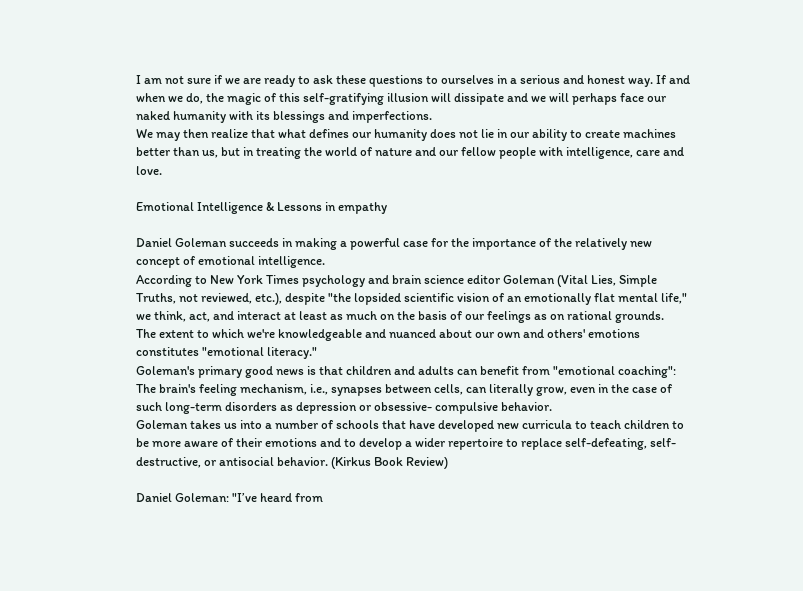I am not sure if we are ready to ask these questions to ourselves in a serious and honest way. If and when we do, the magic of this self-gratifying illusion will dissipate and we will perhaps face our naked humanity with its blessings and imperfections.
We may then realize that what defines our humanity does not lie in our ability to create machines better than us, but in treating the world of nature and our fellow people with intelligence, care and love.

Emotional Intelligence & Lessons in empathy

Daniel Goleman succeeds in making a powerful case for the importance of the relatively new concept of emotional intelligence.
According to New York Times psychology and brain science editor Goleman (Vital Lies, Simple Truths, not reviewed, etc.), despite "the lopsided scientific vision of an emotionally flat mental life," we think, act, and interact at least as much on the basis of our feelings as on rational grounds.
The extent to which we're knowledgeable and nuanced about our own and others' emotions constitutes "emotional literacy."
Goleman's primary good news is that children and adults can benefit from "emotional coaching": The brain's feeling mechanism, i.e., synapses between cells, can literally grow, even in the case of such long-term disorders as depression or obsessive- compulsive behavior.
Goleman takes us into a number of schools that have developed new curricula to teach children to be more aware of their emotions and to develop a wider repertoire to replace self-defeating, self-destructive, or antisocial behavior. (Kirkus Book Review)

Daniel Goleman: "I’ve heard from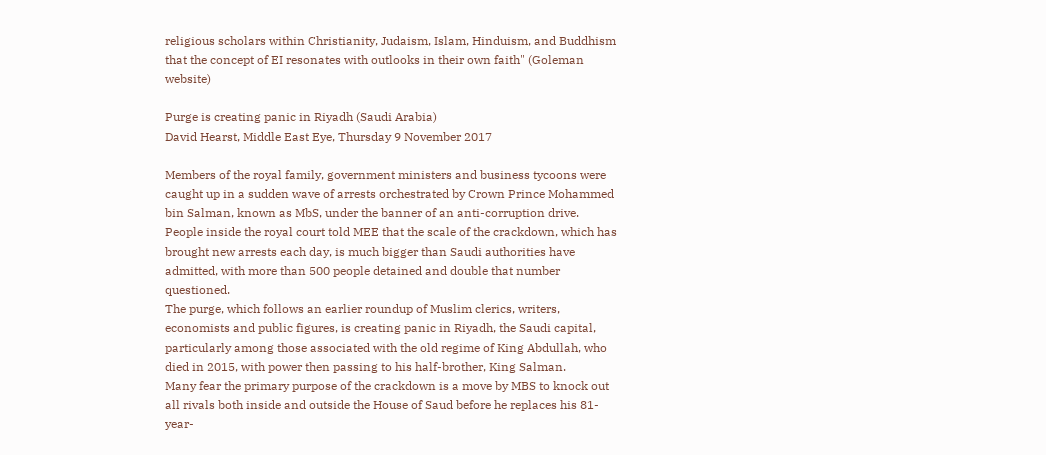religious scholars within Christianity, Judaism, Islam, Hinduism, and Buddhism that the concept of EI resonates with outlooks in their own faith" (Goleman website)

Purge is creating panic in Riyadh (Saudi Arabia)
David Hearst, Middle East Eye, Thursday 9 November 2017

Members of the royal family, government ministers and business tycoons were caught up in a sudden wave of arrests orchestrated by Crown Prince Mohammed bin Salman, known as MbS, under the banner of an anti-corruption drive.
People inside the royal court told MEE that the scale of the crackdown, which has brought new arrests each day, is much bigger than Saudi authorities have admitted, with more than 500 people detained and double that number questioned.
The purge, which follows an earlier roundup of Muslim clerics, writers, economists and public figures, is creating panic in Riyadh, the Saudi capital, particularly among those associated with the old regime of King Abdullah, who died in 2015, with power then passing to his half-brother, King Salman.
Many fear the primary purpose of the crackdown is a move by MBS to knock out all rivals both inside and outside the House of Saud before he replaces his 81-year-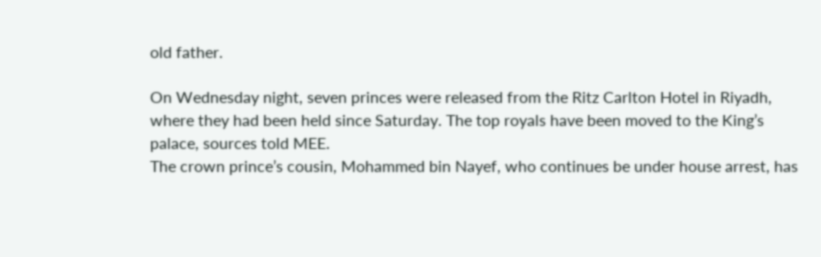old father.

On Wednesday night, seven princes were released from the Ritz Carlton Hotel in Riyadh, where they had been held since Saturday. The top royals have been moved to the King’s palace, sources told MEE.
The crown prince’s cousin, Mohammed bin Nayef, who continues be under house arrest, has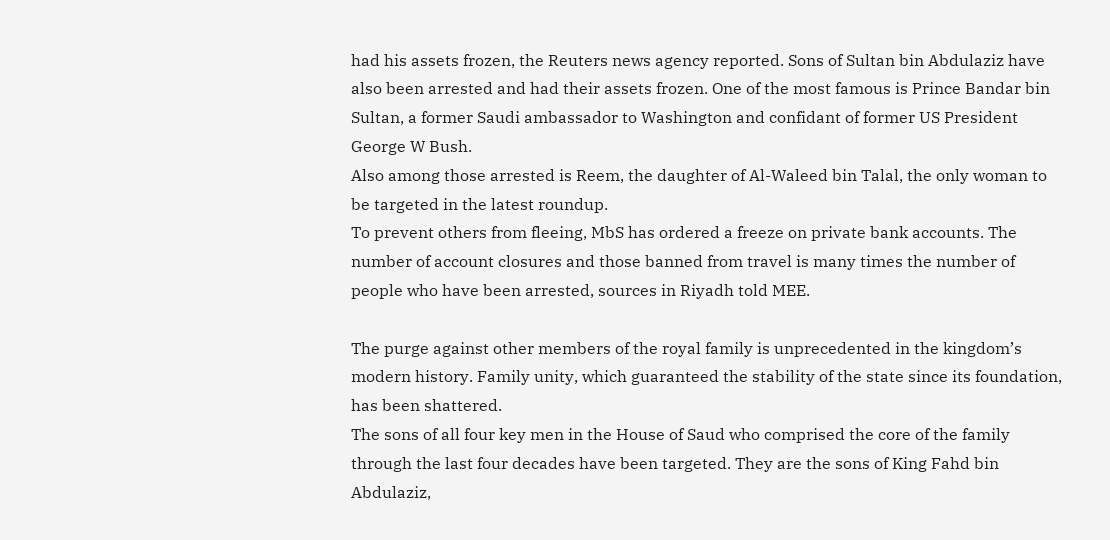had his assets frozen, the Reuters news agency reported. Sons of Sultan bin Abdulaziz have also been arrested and had their assets frozen. One of the most famous is Prince Bandar bin Sultan, a former Saudi ambassador to Washington and confidant of former US President George W Bush.
Also among those arrested is Reem, the daughter of Al-Waleed bin Talal, the only woman to be targeted in the latest roundup.
To prevent others from fleeing, MbS has ordered a freeze on private bank accounts. The number of account closures and those banned from travel is many times the number of people who have been arrested, sources in Riyadh told MEE.

The purge against other members of the royal family is unprecedented in the kingdom’s modern history. Family unity, which guaranteed the stability of the state since its foundation, has been shattered.
The sons of all four key men in the House of Saud who comprised the core of the family through the last four decades have been targeted. They are the sons of King Fahd bin Abdulaziz,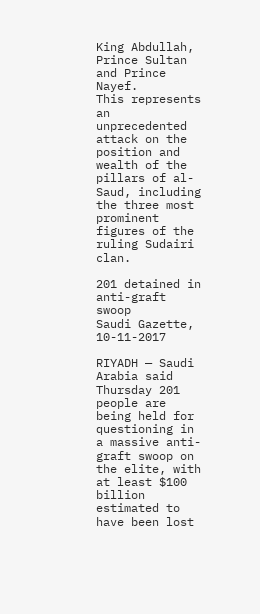King Abdullah, Prince Sultan and Prince Nayef.
This represents an unprecedented attack on the position and wealth of the pillars of al-Saud, including the three most prominent figures of the ruling Sudairi clan.

201 detained in anti-graft swoop
Saudi Gazette, 10-11-2017

RIYADH — Saudi Arabia said Thursday 201 people are being held for questioning in a massive anti-graft swoop on the elite, with at least $100 billion estimated to have been lost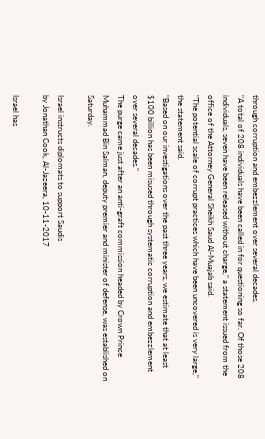through corruption and embezzlement over several decades.
"A total of 208 individuals have been called in for questioning so far. Of those 208 individuals, seven have been released without charge," a statement issued from the office of the Attorney General Sheikh Saud Al-Muajab said.
"The potential scale of corrupt practices which have been uncovered is very large," the statement said.
"Based on our investigations over the past three years, we estimate that at least $100 billion has been misused through systematic corruption and embezzlement over several decades."
The purge came just after an anti-graft commission headed by Crown Prince Muhammad Bin Salman, deputy premier and minister of defense, was established on Saturday.

Israel instructs diplomats to support Saudis
by Jonathan Cook, Al-Jazeera, 10-11-2017

Israel has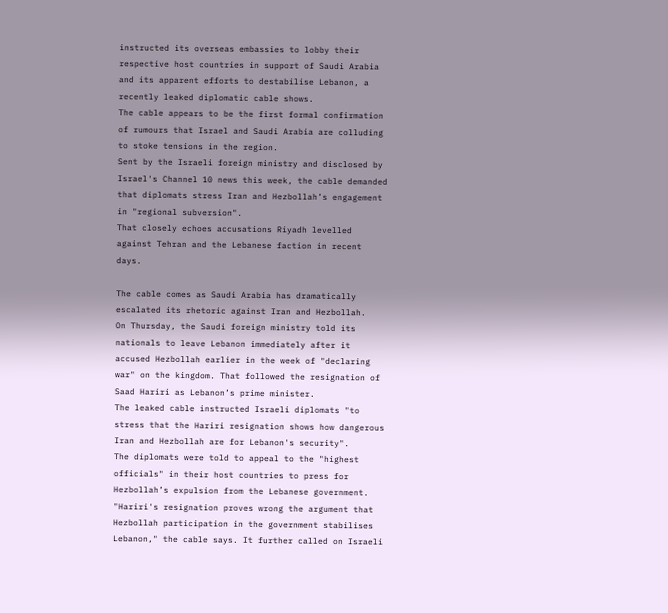instructed its overseas embassies to lobby their respective host countries in support of Saudi Arabia and its apparent efforts to destabilise Lebanon, a recently leaked diplomatic cable shows.
The cable appears to be the first formal confirmation of rumours that Israel and Saudi Arabia are colluding to stoke tensions in the region.
Sent by the Israeli foreign ministry and disclosed by Israel's Channel 10 news this week, the cable demanded that diplomats stress Iran and Hezbollah’s engagement in "regional subversion".
That closely echoes accusations Riyadh levelled against Tehran and the Lebanese faction in recent days.

The cable comes as Saudi Arabia has dramatically escalated its rhetoric against Iran and Hezbollah.
On Thursday, the Saudi foreign ministry told its nationals to leave Lebanon immediately after it accused Hezbollah earlier in the week of "declaring war" on the kingdom. That followed the resignation of Saad Hariri as Lebanon’s prime minister.
The leaked cable instructed Israeli diplomats "to stress that the Hariri resignation shows how dangerous Iran and Hezbollah are for Lebanon's security".
The diplomats were told to appeal to the "highest officials" in their host countries to press for Hezbollah’s expulsion from the Lebanese government.
"Hariri's resignation proves wrong the argument that Hezbollah participation in the government stabilises Lebanon," the cable says. It further called on Israeli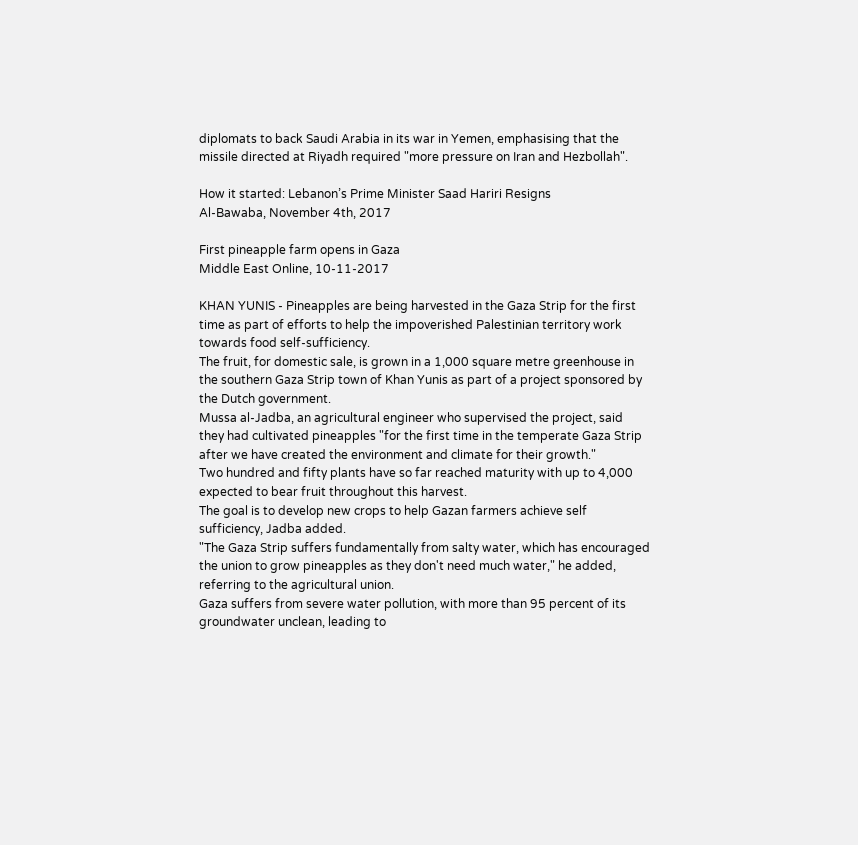diplomats to back Saudi Arabia in its war in Yemen, emphasising that the missile directed at Riyadh required "more pressure on Iran and Hezbollah".

How it started: Lebanon’s Prime Minister Saad Hariri Resigns
Al-Bawaba, November 4th, 2017

First pineapple farm opens in Gaza
Middle East Online, 10-11-2017

KHAN YUNIS - Pineapples are being harvested in the Gaza Strip for the first time as part of efforts to help the impoverished Palestinian territory work towards food self-sufficiency.
The fruit, for domestic sale, is grown in a 1,000 square metre greenhouse in the southern Gaza Strip town of Khan Yunis as part of a project sponsored by the Dutch government.
Mussa al-Jadba, an agricultural engineer who supervised the project, said they had cultivated pineapples "for the first time in the temperate Gaza Strip after we have created the environment and climate for their growth."
Two hundred and fifty plants have so far reached maturity with up to 4,000 expected to bear fruit throughout this harvest.
The goal is to develop new crops to help Gazan farmers achieve self sufficiency, Jadba added.
"The Gaza Strip suffers fundamentally from salty water, which has encouraged the union to grow pineapples as they don't need much water," he added, referring to the agricultural union.
Gaza suffers from severe water pollution, with more than 95 percent of its groundwater unclean, leading to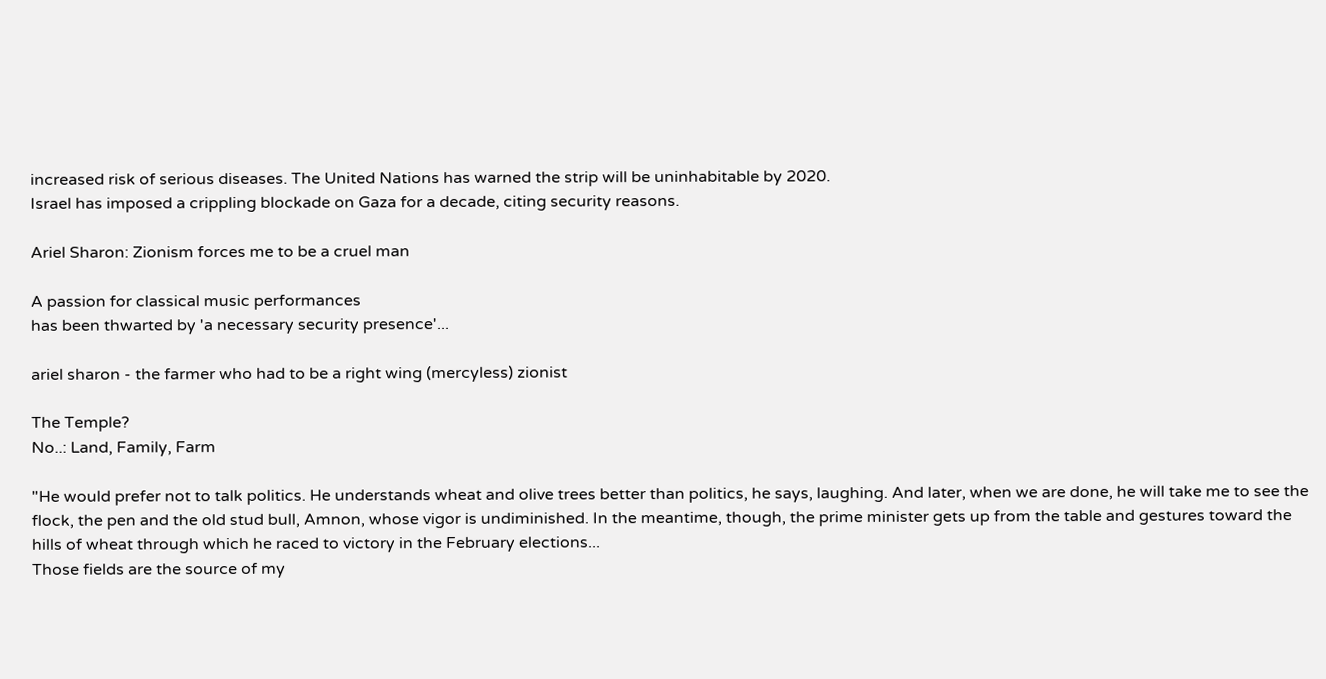increased risk of serious diseases. The United Nations has warned the strip will be uninhabitable by 2020.
Israel has imposed a crippling blockade on Gaza for a decade, citing security reasons.

Ariel Sharon: Zionism forces me to be a cruel man

A passion for classical music performances
has been thwarted by 'a necessary security presence'...

ariel sharon - the farmer who had to be a right wing (mercyless) zionist

The Temple?
No..: Land, Family, Farm

"He would prefer not to talk politics. He understands wheat and olive trees better than politics, he says, laughing. And later, when we are done, he will take me to see the flock, the pen and the old stud bull, Amnon, whose vigor is undiminished. In the meantime, though, the prime minister gets up from the table and gestures toward the hills of wheat through which he raced to victory in the February elections...
Those fields are the source of my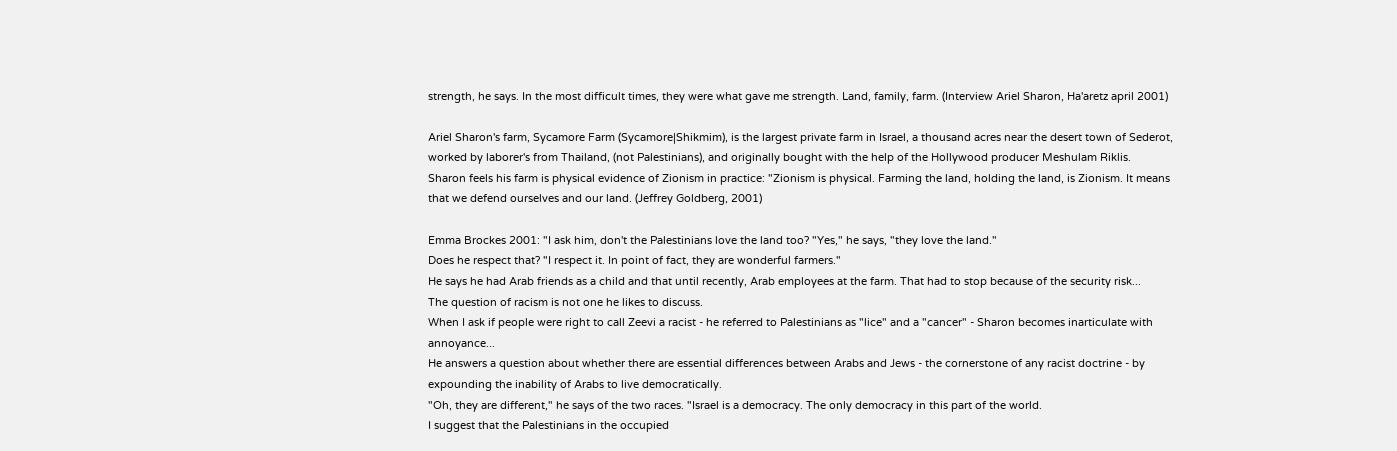strength, he says. In the most difficult times, they were what gave me strength. Land, family, farm. (Interview Ariel Sharon, Ha'aretz april 2001)

Ariel Sharon's farm, Sycamore Farm (Sycamore|Shikmim), is the largest private farm in Israel, a thousand acres near the desert town of Sederot, worked by laborer's from Thailand, (not Palestinians), and originally bought with the help of the Hollywood producer Meshulam Riklis.
Sharon feels his farm is physical evidence of Zionism in practice: "Zionism is physical. Farming the land, holding the land, is Zionism. It means that we defend ourselves and our land. (Jeffrey Goldberg, 2001)

Emma Brockes 2001: "I ask him, don't the Palestinians love the land too? "Yes," he says, "they love the land."
Does he respect that? "I respect it. In point of fact, they are wonderful farmers."
He says he had Arab friends as a child and that until recently, Arab employees at the farm. That had to stop because of the security risk...
The question of racism is not one he likes to discuss.
When I ask if people were right to call Zeevi a racist - he referred to Palestinians as "lice" and a "cancer" - Sharon becomes inarticulate with annoyance...
He answers a question about whether there are essential differences between Arabs and Jews - the cornerstone of any racist doctrine - by expounding the inability of Arabs to live democratically.
"Oh, they are different," he says of the two races. "Israel is a democracy. The only democracy in this part of the world.
I suggest that the Palestinians in the occupied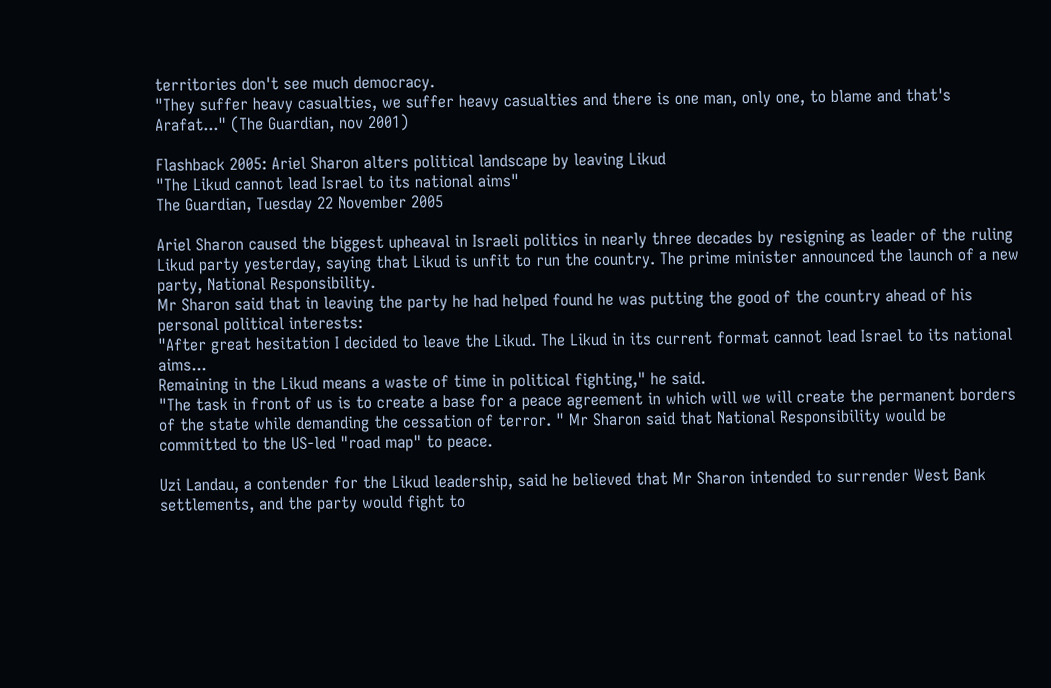territories don't see much democracy.
"They suffer heavy casualties, we suffer heavy casualties and there is one man, only one, to blame and that's Arafat..." (The Guardian, nov 2001)

Flashback 2005: Ariel Sharon alters political landscape by leaving Likud
"The Likud cannot lead Israel to its national aims"
The Guardian, Tuesday 22 November 2005

Ariel Sharon caused the biggest upheaval in Israeli politics in nearly three decades by resigning as leader of the ruling Likud party yesterday, saying that Likud is unfit to run the country. The prime minister announced the launch of a new party, National Responsibility.
Mr Sharon said that in leaving the party he had helped found he was putting the good of the country ahead of his personal political interests:
"After great hesitation I decided to leave the Likud. The Likud in its current format cannot lead Israel to its national aims...
Remaining in the Likud means a waste of time in political fighting," he said.
"The task in front of us is to create a base for a peace agreement in which will we will create the permanent borders of the state while demanding the cessation of terror. " Mr Sharon said that National Responsibility would be committed to the US-led "road map" to peace.

Uzi Landau, a contender for the Likud leadership, said he believed that Mr Sharon intended to surrender West Bank settlements, and the party would fight to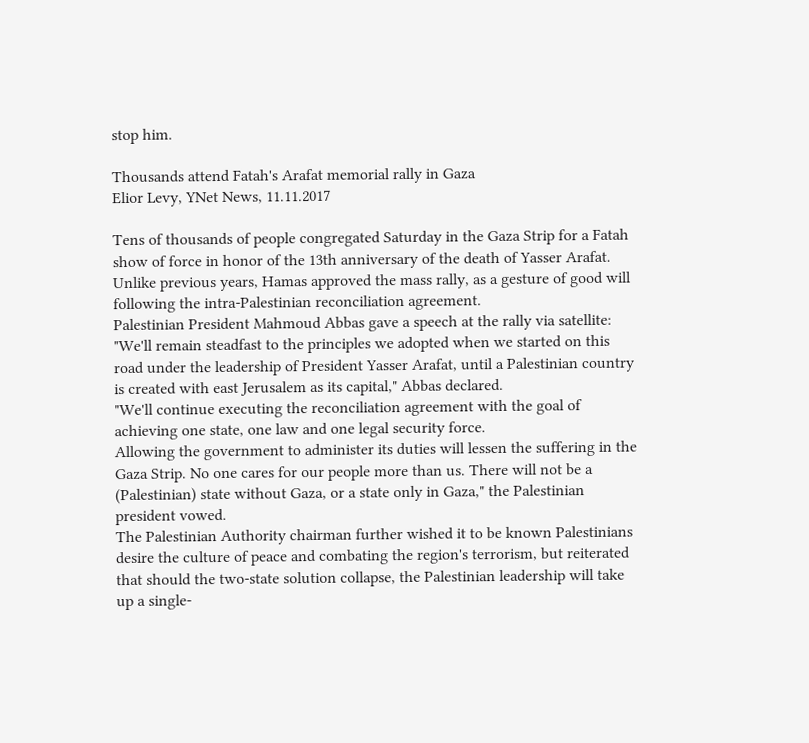stop him.

Thousands attend Fatah's Arafat memorial rally in Gaza
Elior Levy, YNet News, 11.11.2017

Tens of thousands of people congregated Saturday in the Gaza Strip for a Fatah show of force in honor of the 13th anniversary of the death of Yasser Arafat.
Unlike previous years, Hamas approved the mass rally, as a gesture of good will following the intra-Palestinian reconciliation agreement.
Palestinian President Mahmoud Abbas gave a speech at the rally via satellite:
"We'll remain steadfast to the principles we adopted when we started on this road under the leadership of President Yasser Arafat, until a Palestinian country is created with east Jerusalem as its capital," Abbas declared.
"We'll continue executing the reconciliation agreement with the goal of achieving one state, one law and one legal security force.
Allowing the government to administer its duties will lessen the suffering in the Gaza Strip. No one cares for our people more than us. There will not be a (Palestinian) state without Gaza, or a state only in Gaza," the Palestinian president vowed.
The Palestinian Authority chairman further wished it to be known Palestinians desire the culture of peace and combating the region's terrorism, but reiterated that should the two-state solution collapse, the Palestinian leadership will take up a single-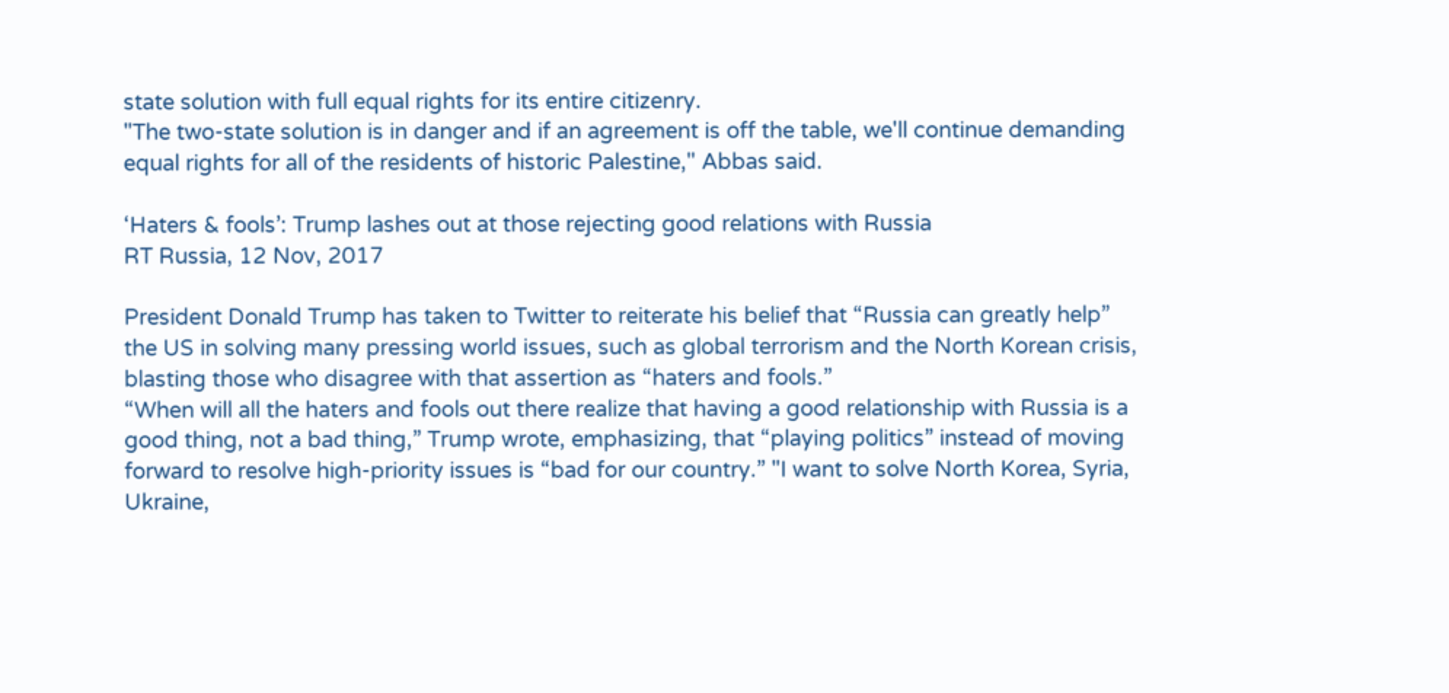state solution with full equal rights for its entire citizenry.
"The two-state solution is in danger and if an agreement is off the table, we'll continue demanding equal rights for all of the residents of historic Palestine," Abbas said.

‘Haters & fools’: Trump lashes out at those rejecting good relations with Russia
RT Russia, 12 Nov, 2017

President Donald Trump has taken to Twitter to reiterate his belief that “Russia can greatly help” the US in solving many pressing world issues, such as global terrorism and the North Korean crisis, blasting those who disagree with that assertion as “haters and fools.”
“When will all the haters and fools out there realize that having a good relationship with Russia is a good thing, not a bad thing,” Trump wrote, emphasizing, that “playing politics” instead of moving forward to resolve high-priority issues is “bad for our country.” "I want to solve North Korea, Syria, Ukraine,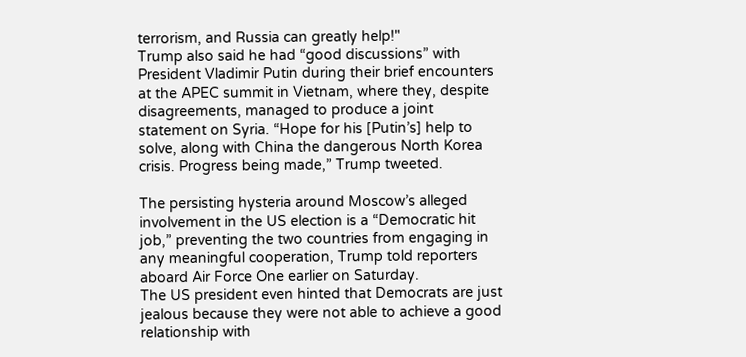terrorism, and Russia can greatly help!"
Trump also said he had “good discussions” with President Vladimir Putin during their brief encounters at the APEC summit in Vietnam, where they, despite disagreements, managed to produce a joint statement on Syria. “Hope for his [Putin’s] help to solve, along with China the dangerous North Korea crisis. Progress being made,” Trump tweeted.

The persisting hysteria around Moscow’s alleged involvement in the US election is a “Democratic hit job,” preventing the two countries from engaging in any meaningful cooperation, Trump told reporters aboard Air Force One earlier on Saturday.
The US president even hinted that Democrats are just jealous because they were not able to achieve a good relationship with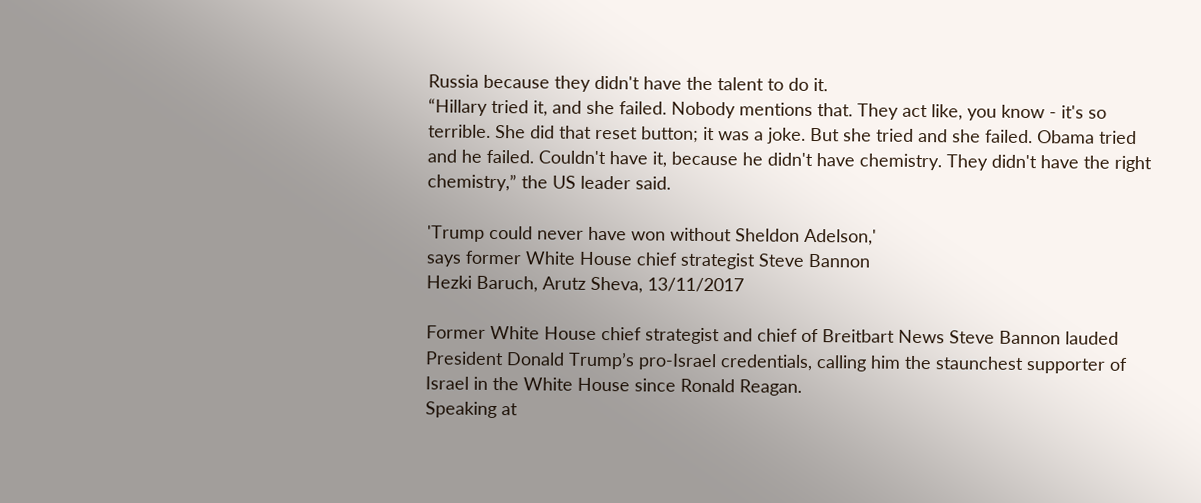Russia because they didn't have the talent to do it.
“Hillary tried it, and she failed. Nobody mentions that. They act like, you know - it's so terrible. She did that reset button; it was a joke. But she tried and she failed. Obama tried and he failed. Couldn't have it, because he didn't have chemistry. They didn't have the right chemistry,” the US leader said.

'Trump could never have won without Sheldon Adelson,'
says former White House chief strategist Steve Bannon
Hezki Baruch, Arutz Sheva, 13/11/2017

Former White House chief strategist and chief of Breitbart News Steve Bannon lauded President Donald Trump’s pro-Israel credentials, calling him the staunchest supporter of Israel in the White House since Ronald Reagan.
Speaking at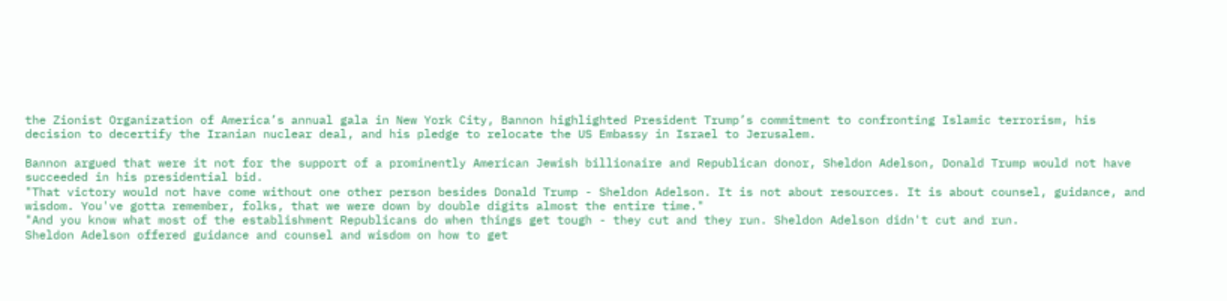the Zionist Organization of America’s annual gala in New York City, Bannon highlighted President Trump’s commitment to confronting Islamic terrorism, his decision to decertify the Iranian nuclear deal, and his pledge to relocate the US Embassy in Israel to Jerusalem.

Bannon argued that were it not for the support of a prominently American Jewish billionaire and Republican donor, Sheldon Adelson, Donald Trump would not have succeeded in his presidential bid.
"That victory would not have come without one other person besides Donald Trump - Sheldon Adelson. It is not about resources. It is about counsel, guidance, and wisdom. You've gotta remember, folks, that we were down by double digits almost the entire time."
"And you know what most of the establishment Republicans do when things get tough - they cut and they run. Sheldon Adelson didn't cut and run.
Sheldon Adelson offered guidance and counsel and wisdom on how to get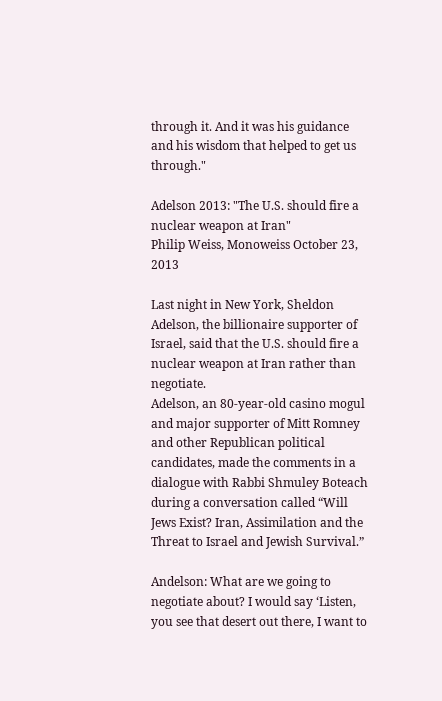through it. And it was his guidance and his wisdom that helped to get us through."

Adelson 2013: "The U.S. should fire a nuclear weapon at Iran"
Philip Weiss, Monoweiss October 23, 2013

Last night in New York, Sheldon Adelson, the billionaire supporter of Israel, said that the U.S. should fire a nuclear weapon at Iran rather than negotiate.
Adelson, an 80-year-old casino mogul and major supporter of Mitt Romney and other Republican political candidates, made the comments in a dialogue with Rabbi Shmuley Boteach during a conversation called “Will Jews Exist? Iran, Assimilation and the Threat to Israel and Jewish Survival.”

Andelson: What are we going to negotiate about? I would say ‘Listen, you see that desert out there, I want to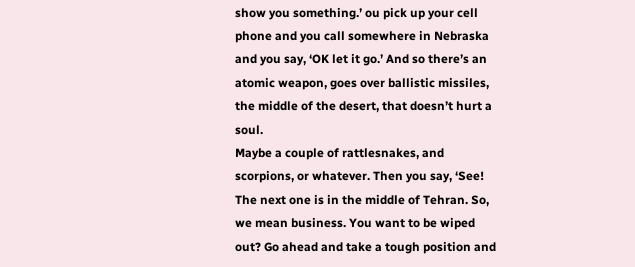show you something.’ ou pick up your cell phone and you call somewhere in Nebraska and you say, ‘OK let it go.’ And so there’s an atomic weapon, goes over ballistic missiles, the middle of the desert, that doesn’t hurt a soul.
Maybe a couple of rattlesnakes, and scorpions, or whatever. Then you say, ‘See! The next one is in the middle of Tehran. So, we mean business. You want to be wiped out? Go ahead and take a tough position and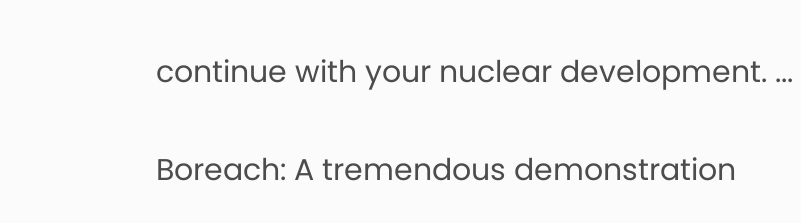continue with your nuclear development. ...

Boreach: A tremendous demonstration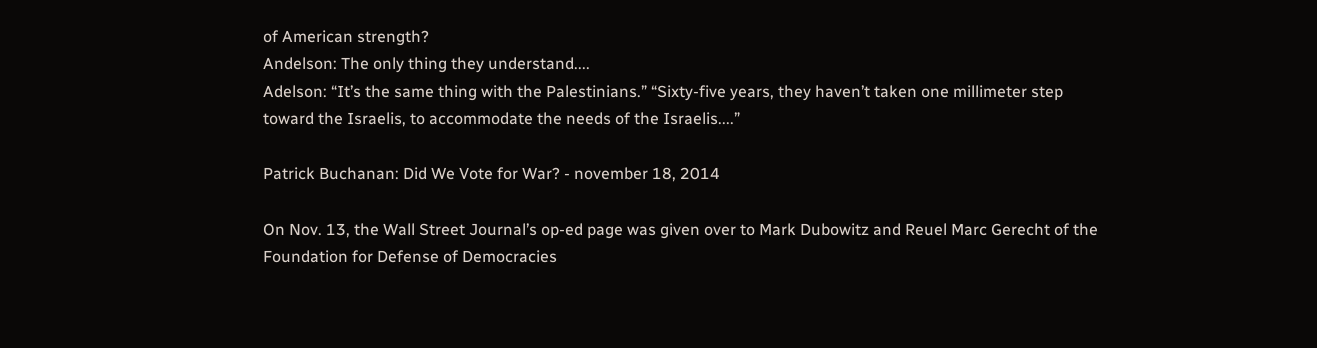of American strength?
Andelson: The only thing they understand....
Adelson: “It’s the same thing with the Palestinians.” “Sixty-five years, they haven’t taken one millimeter step toward the Israelis, to accommodate the needs of the Israelis....”

Patrick Buchanan: Did We Vote for War? - november 18, 2014

On Nov. 13, the Wall Street Journal’s op-ed page was given over to Mark Dubowitz and Reuel Marc Gerecht of the Foundation for Defense of Democracies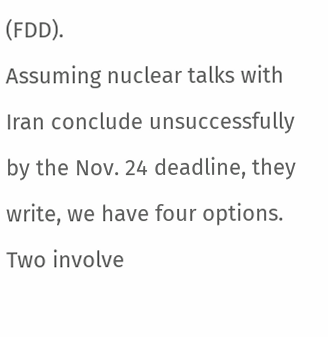(FDD).
Assuming nuclear talks with Iran conclude unsuccessfully by the Nov. 24 deadline, they write, we have four options.
Two involve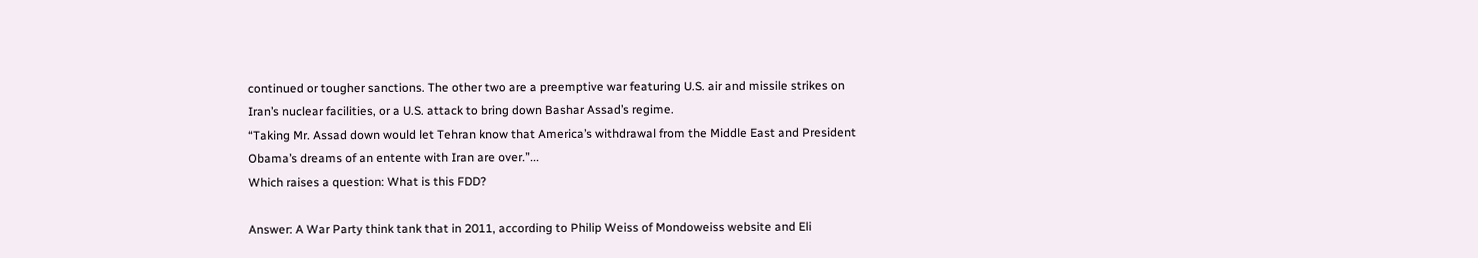continued or tougher sanctions. The other two are a preemptive war featuring U.S. air and missile strikes on Iran’s nuclear facilities, or a U.S. attack to bring down Bashar Assad’s regime.
“Taking Mr. Assad down would let Tehran know that America’s withdrawal from the Middle East and President Obama’s dreams of an entente with Iran are over.”...
Which raises a question: What is this FDD?

Answer: A War Party think tank that in 2011, according to Philip Weiss of Mondoweiss website and Eli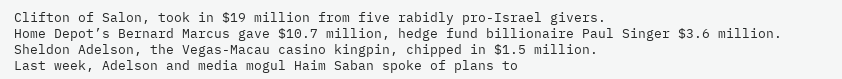Clifton of Salon, took in $19 million from five rabidly pro-Israel givers.
Home Depot’s Bernard Marcus gave $10.7 million, hedge fund billionaire Paul Singer $3.6 million. Sheldon Adelson, the Vegas-Macau casino kingpin, chipped in $1.5 million.
Last week, Adelson and media mogul Haim Saban spoke of plans to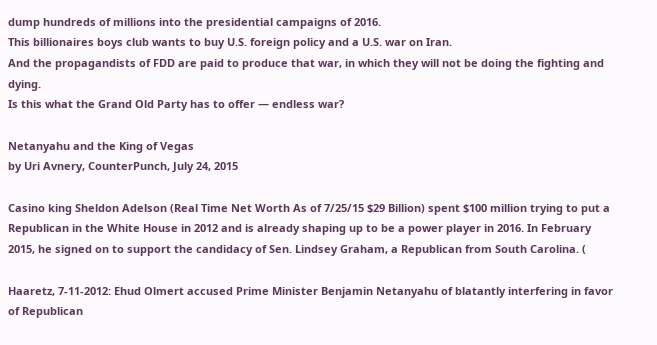dump hundreds of millions into the presidential campaigns of 2016.
This billionaires boys club wants to buy U.S. foreign policy and a U.S. war on Iran.
And the propagandists of FDD are paid to produce that war, in which they will not be doing the fighting and dying.
Is this what the Grand Old Party has to offer — endless war?

Netanyahu and the King of Vegas
by Uri Avnery, CounterPunch, July 24, 2015

Casino king Sheldon Adelson (Real Time Net Worth As of 7/25/15 $29 Billion) spent $100 million trying to put a Republican in the White House in 2012 and is already shaping up to be a power player in 2016. In February 2015, he signed on to support the candidacy of Sen. Lindsey Graham, a Republican from South Carolina. (

Haaretz, 7-11-2012: Ehud Olmert accused Prime Minister Benjamin Netanyahu of blatantly interfering in favor of Republican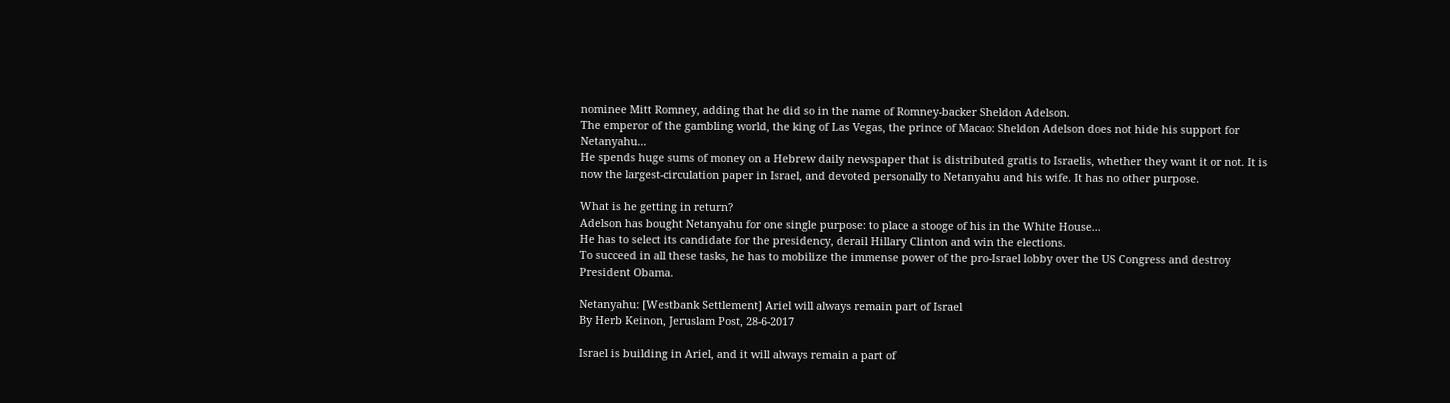nominee Mitt Romney, adding that he did so in the name of Romney-backer Sheldon Adelson.
The emperor of the gambling world, the king of Las Vegas, the prince of Macao: Sheldon Adelson does not hide his support for Netanyahu...
He spends huge sums of money on a Hebrew daily newspaper that is distributed gratis to Israelis, whether they want it or not. It is now the largest-circulation paper in Israel, and devoted personally to Netanyahu and his wife. It has no other purpose.

What is he getting in return?
Adelson has bought Netanyahu for one single purpose: to place a stooge of his in the White House...
He has to select its candidate for the presidency, derail Hillary Clinton and win the elections.
To succeed in all these tasks, he has to mobilize the immense power of the pro-Israel lobby over the US Congress and destroy President Obama.

Netanyahu: [Westbank Settlement] Ariel will always remain part of Israel
By Herb Keinon, Jeruslam Post, 28-6-2017

Israel is building in Ariel, and it will always remain a part of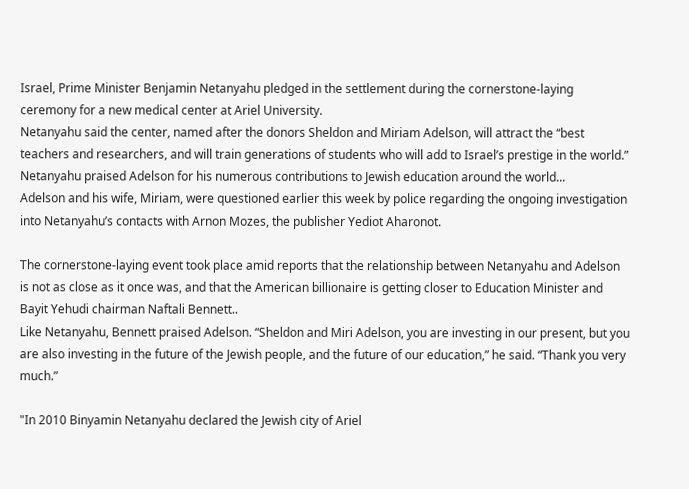Israel, Prime Minister Benjamin Netanyahu pledged in the settlement during the cornerstone-laying ceremony for a new medical center at Ariel University.
Netanyahu said the center, named after the donors Sheldon and Miriam Adelson, will attract the “best teachers and researchers, and will train generations of students who will add to Israel’s prestige in the world.”
Netanyahu praised Adelson for his numerous contributions to Jewish education around the world...
Adelson and his wife, Miriam, were questioned earlier this week by police regarding the ongoing investigation into Netanyahu’s contacts with Arnon Mozes, the publisher Yediot Aharonot.

The cornerstone-laying event took place amid reports that the relationship between Netanyahu and Adelson is not as close as it once was, and that the American billionaire is getting closer to Education Minister and Bayit Yehudi chairman Naftali Bennett..
Like Netanyahu, Bennett praised Adelson. “Sheldon and Miri Adelson, you are investing in our present, but you are also investing in the future of the Jewish people, and the future of our education,” he said. “Thank you very much.”

"In 2010 Binyamin Netanyahu declared the Jewish city of Ariel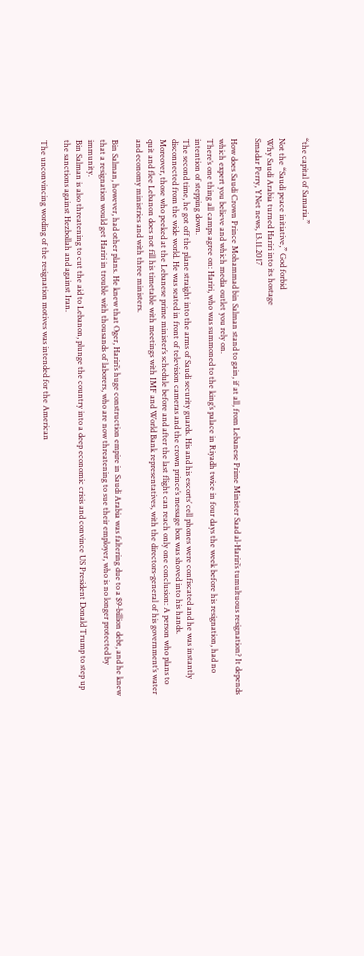“the capital of Samaria.”

Not the “Saudi peace initiative,” God forbid
Why Saudi Arabia turned Hariri into its hostage
Smadar Perry, YNet news, 13.11.2017

How does Saudi Crown Prince Mohammad bin Salman stand to gain, if at all, from Lebanese Prime Minister Saad al-Hariri’s tumultuous resignation? It depends which expert you believe and which media outlet you rely on.
There’s one thing all camps agree on: Hariri, who was summoned to the king’s palace in Riyadh twice in four days the week before his resignation, had no intention of stepping down.
The second time, he got off the plane straight into the arms of Saudi security guards. His and his escorts’ cell phones were confiscated and he was instantly disconnected from the wide world. He was seated in front of television cameras and the crown prince’s message box was shoved into his hands.
Moreover, those who peeked at the Lebanese prime minister’s schedule before and after the last flight can reach only one conclusion: A person who plans to quit and flee Lebanon does not fill his timetable with meetings with IMF and World Bank representatives, with the directors-general of his government’s water and economy ministries and with three ministers.

Bin Salman, however, had other plans. He knew that Oger, Hariri’s huge construction empire in Saudi Arabia was faltering due to a $9-billion debt, and he knew that a resignation would get Hariri in trouble with thousands of laborers, who are now threatening to sue their employer, who is no longer protected by immunity.
Bin Salman is also threatening to cut the aid to Lebanon, plunge the country into a deep economic crisis and convince US President Donald Trump to step up the sanctions against Hezbollah and against Iran.

The unconvincing wording of the resignation motives was intended for the American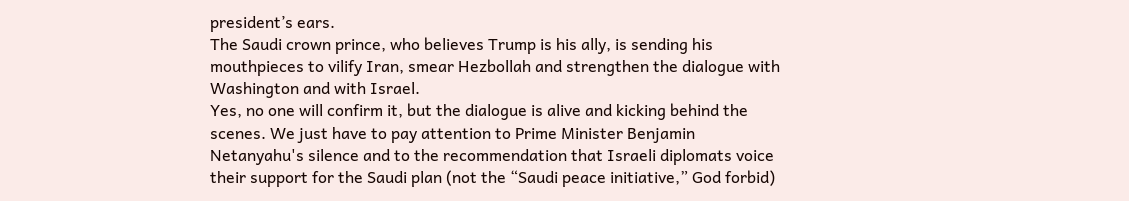president’s ears.
The Saudi crown prince, who believes Trump is his ally, is sending his mouthpieces to vilify Iran, smear Hezbollah and strengthen the dialogue with Washington and with Israel.
Yes, no one will confirm it, but the dialogue is alive and kicking behind the scenes. We just have to pay attention to Prime Minister Benjamin Netanyahu's silence and to the recommendation that Israeli diplomats voice their support for the Saudi plan (not the “Saudi peace initiative,” God forbid)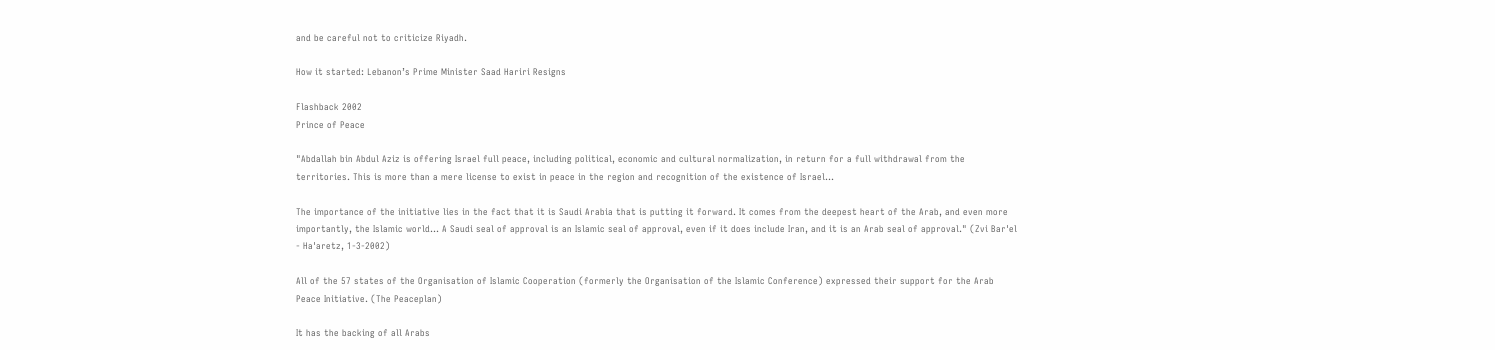and be careful not to criticize Riyadh.

How it started: Lebanon’s Prime Minister Saad Hariri Resigns

Flashback 2002
Prince of Peace

"Abdallah bin Abdul Aziz is offering Israel full peace, including political, economic and cultural normalization, in return for a full withdrawal from the territories. This is more than a mere license to exist in peace in the region and recognition of the existence of Israel...

The importance of the initiative lies in the fact that it is Saudi Arabia that is putting it forward. It comes from the deepest heart of the Arab, and even more importantly, the Islamic world... A Saudi seal of approval is an Islamic seal of approval, even if it does include Iran, and it is an Arab seal of approval." (Zvi Bar'el - Ha'aretz, 1-3-2002)

All of the 57 states of the Organisation of Islamic Cooperation (formerly the Organisation of the Islamic Conference) expressed their support for the Arab Peace Initiative. (The Peaceplan)

It has the backing of all Arabs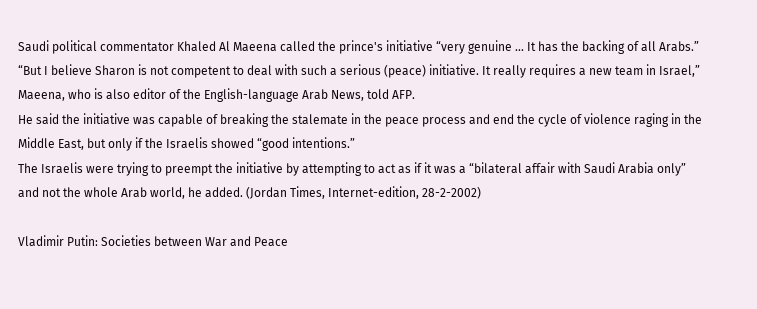Saudi political commentator Khaled Al Maeena called the prince's initiative “very genuine ... It has the backing of all Arabs.”
“But I believe Sharon is not competent to deal with such a serious (peace) initiative. It really requires a new team in Israel,” Maeena, who is also editor of the English-language Arab News, told AFP.
He said the initiative was capable of breaking the stalemate in the peace process and end the cycle of violence raging in the Middle East, but only if the Israelis showed “good intentions.”
The Israelis were trying to preempt the initiative by attempting to act as if it was a “bilateral affair with Saudi Arabia only” and not the whole Arab world, he added. (Jordan Times, Internet-edition, 28-2-2002)

Vladimir Putin: Societies between War and Peace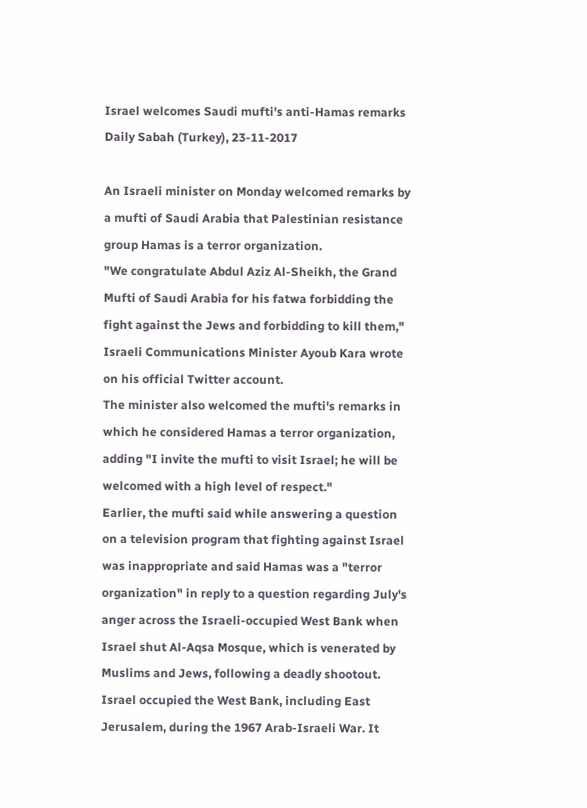Israel welcomes Saudi mufti's anti-Hamas remarks
Daily Sabah (Turkey), 23-11-2017

An Israeli minister on Monday welcomed remarks by a mufti of Saudi Arabia that Palestinian resistance group Hamas is a terror organization.
"We congratulate Abdul Aziz Al-Sheikh, the Grand Mufti of Saudi Arabia for his fatwa forbidding the fight against the Jews and forbidding to kill them," Israeli Communications Minister Ayoub Kara wrote on his official Twitter account.
The minister also welcomed the mufti's remarks in which he considered Hamas a terror organization, adding "I invite the mufti to visit Israel; he will be welcomed with a high level of respect."
Earlier, the mufti said while answering a question on a television program that fighting against Israel was inappropriate and said Hamas was a "terror organization" in reply to a question regarding July's anger across the Israeli-occupied West Bank when Israel shut Al-Aqsa Mosque, which is venerated by Muslims and Jews, following a deadly shootout.
Israel occupied the West Bank, including East Jerusalem, during the 1967 Arab-Israeli War. It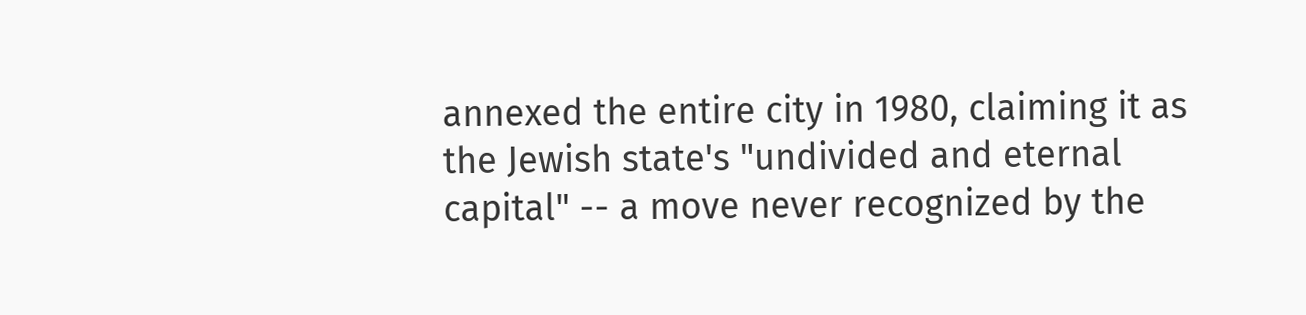annexed the entire city in 1980, claiming it as the Jewish state's "undivided and eternal capital" -- a move never recognized by the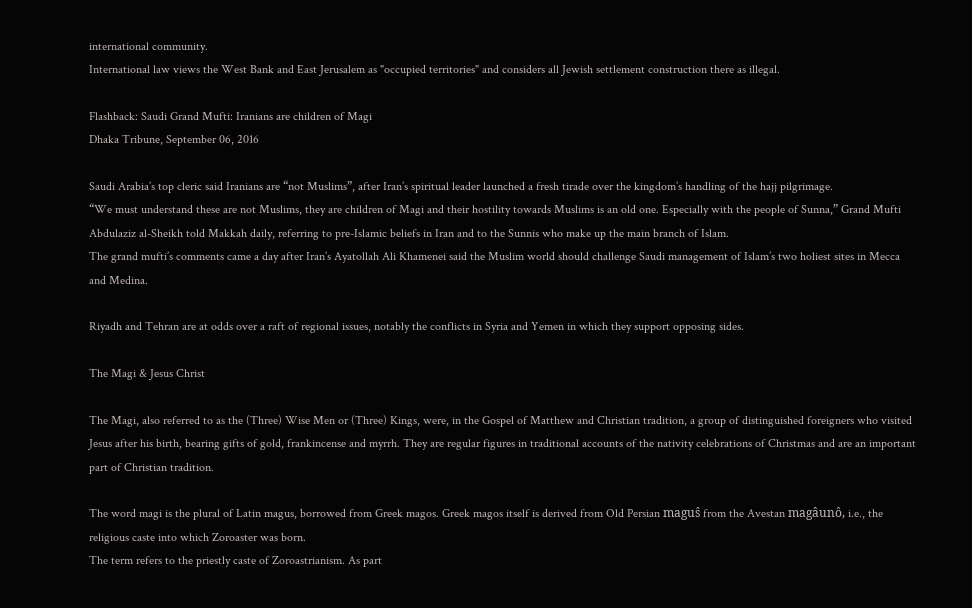international community.
International law views the West Bank and East Jerusalem as "occupied territories" and considers all Jewish settlement construction there as illegal.

Flashback: Saudi Grand Mufti: Iranians are children of Magi
Dhaka Tribune, September 06, 2016

Saudi Arabia’s top cleric said Iranians are “not Muslims”, after Iran’s spiritual leader launched a fresh tirade over the kingdom’s handling of the hajj pilgrimage.
“We must understand these are not Muslims, they are children of Magi and their hostility towards Muslims is an old one. Especially with the people of Sunna,” Grand Mufti Abdulaziz al-Sheikh told Makkah daily, referring to pre-Islamic beliefs in Iran and to the Sunnis who make up the main branch of Islam.
The grand mufti’s comments came a day after Iran’s Ayatollah Ali Khamenei said the Muslim world should challenge Saudi management of Islam’s two holiest sites in Mecca and Medina.

Riyadh and Tehran are at odds over a raft of regional issues, notably the conflicts in Syria and Yemen in which they support opposing sides.

The Magi & Jesus Christ

The Magi, also referred to as the (Three) Wise Men or (Three) Kings, were, in the Gospel of Matthew and Christian tradition, a group of distinguished foreigners who visited Jesus after his birth, bearing gifts of gold, frankincense and myrrh. They are regular figures in traditional accounts of the nativity celebrations of Christmas and are an important part of Christian tradition.

The word magi is the plural of Latin magus, borrowed from Greek magos. Greek magos itself is derived from Old Persian maguŝ from the Avestan magâunô, i.e., the religious caste into which Zoroaster was born.
The term refers to the priestly caste of Zoroastrianism. As part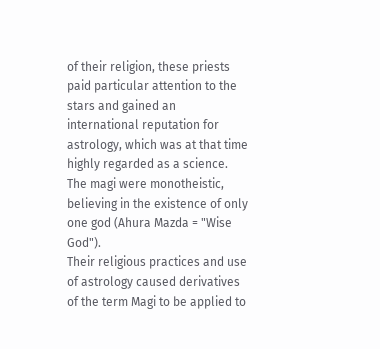of their religion, these priests paid particular attention to the stars and gained an international reputation for astrology, which was at that time highly regarded as a science.
The magi were monotheistic, believing in the existence of only one god (Ahura Mazda = "Wise God").
Their religious practices and use of astrology caused derivatives of the term Magi to be applied to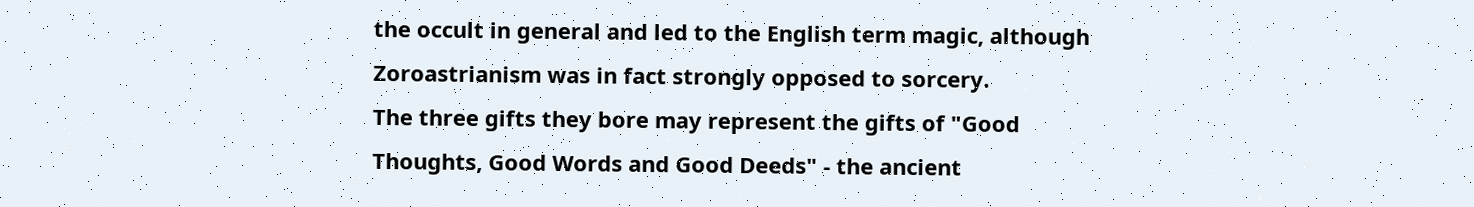the occult in general and led to the English term magic, although Zoroastrianism was in fact strongly opposed to sorcery.
The three gifts they bore may represent the gifts of "Good Thoughts, Good Words and Good Deeds" - the ancient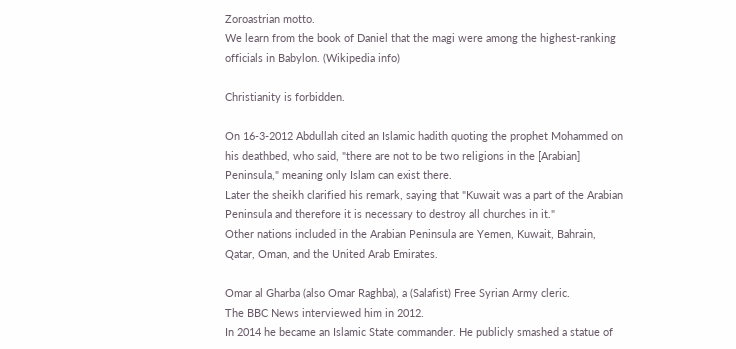Zoroastrian motto.
We learn from the book of Daniel that the magi were among the highest-ranking officials in Babylon. (Wikipedia info)

Christianity is forbidden.

On 16-3-2012 Abdullah cited an Islamic hadith quoting the prophet Mohammed on his deathbed, who said, "there are not to be two religions in the [Arabian] Peninsula," meaning only Islam can exist there.
Later the sheikh clarified his remark, saying that "Kuwait was a part of the Arabian Peninsula and therefore it is necessary to destroy all churches in it."
Other nations included in the Arabian Peninsula are Yemen, Kuwait, Bahrain, Qatar, Oman, and the United Arab Emirates.

Omar al Gharba (also Omar Raghba), a (Salafist) Free Syrian Army cleric.
The BBC News interviewed him in 2012.
In 2014 he became an Islamic State commander. He publicly smashed a statue of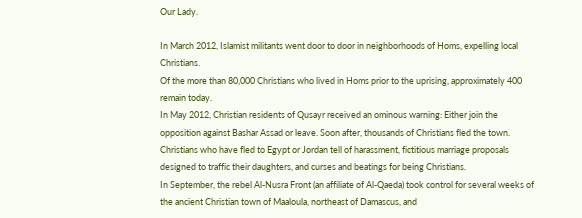Our Lady.

In March 2012, Islamist militants went door to door in neighborhoods of Homs, expelling local Christians.
Of the more than 80,000 Christians who lived in Homs prior to the uprising, approximately 400 remain today.
In May 2012, Christian residents of Qusayr received an ominous warning: Either join the opposition against Bashar Assad or leave. Soon after, thousands of Christians fled the town.
Christians who have fled to Egypt or Jordan tell of harassment, fictitious marriage proposals designed to traffic their daughters, and curses and beatings for being Christians.
In September, the rebel Al-Nusra Front (an affiliate of Al-Qaeda) took control for several weeks of the ancient Christian town of Maaloula, northeast of Damascus, and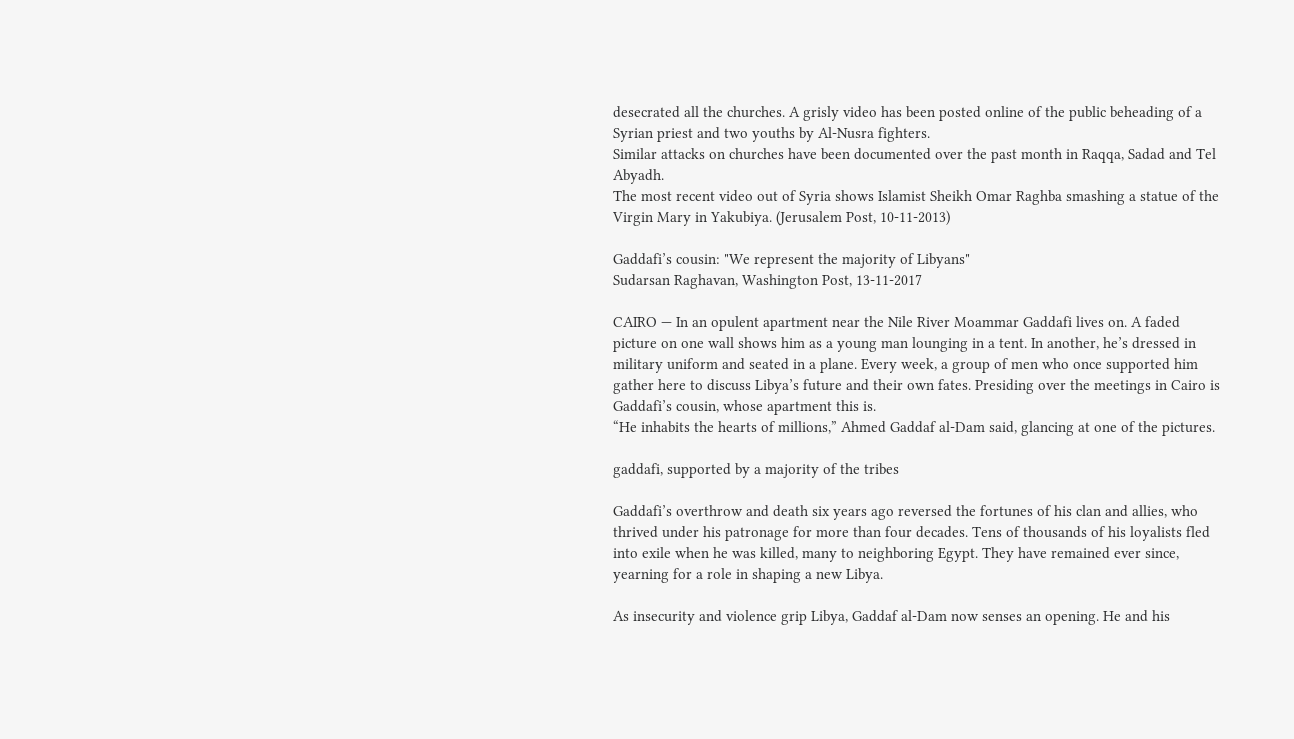desecrated all the churches. A grisly video has been posted online of the public beheading of a Syrian priest and two youths by Al-Nusra fighters.
Similar attacks on churches have been documented over the past month in Raqqa, Sadad and Tel Abyadh.
The most recent video out of Syria shows Islamist Sheikh Omar Raghba smashing a statue of the Virgin Mary in Yakubiya. (Jerusalem Post, 10-11-2013)

Gaddafi’s cousin: "We represent the majority of Libyans"
Sudarsan Raghavan, Washington Post, 13-11-2017

CAIRO — In an opulent apartment near the Nile River Moammar Gaddafi lives on. A faded picture on one wall shows him as a young man lounging in a tent. In another, he’s dressed in military uniform and seated in a plane. Every week, a group of men who once supported him gather here to discuss Libya’s future and their own fates. Presiding over the meetings in Cairo is Gaddafi’s cousin, whose apartment this is.
“He inhabits the hearts of millions,” Ahmed Gaddaf al-Dam said, glancing at one of the pictures.

gaddafi, supported by a majority of the tribes

Gaddafi’s overthrow and death six years ago reversed the fortunes of his clan and allies, who thrived under his patronage for more than four decades. Tens of thousands of his loyalists fled into exile when he was killed, many to neighboring Egypt. They have remained ever since, yearning for a role in shaping a new Libya.

As insecurity and violence grip Libya, Gaddaf al-Dam now senses an opening. He and his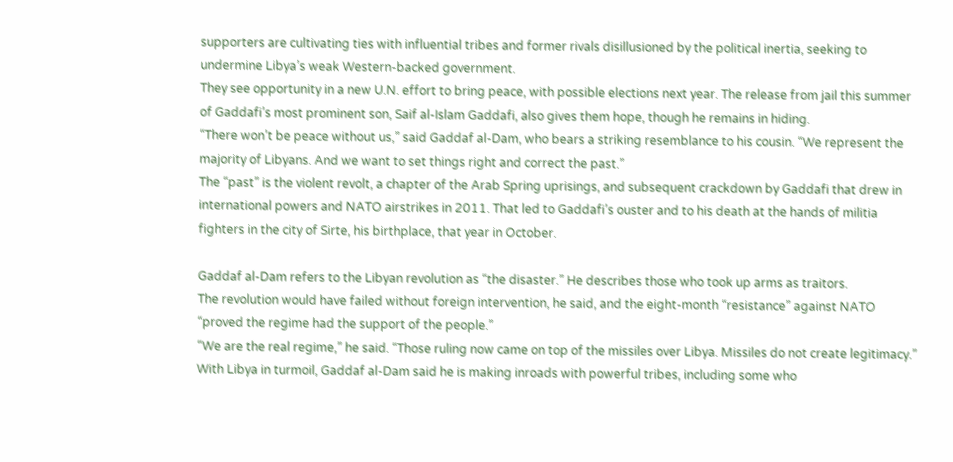supporters are cultivating ties with influential tribes and former rivals disillusioned by the political inertia, seeking to undermine Libya’s weak Western-backed government.
They see opportunity in a new U.N. effort to bring peace, with possible elections next year. The release from jail this summer of Gaddafi’s most prominent son, Saif al-Islam Gaddafi, also gives them hope, though he remains in hiding.
“There won’t be peace without us,” said Gaddaf al-Dam, who bears a striking resemblance to his cousin. “We represent the majority of Libyans. And we want to set things right and correct the past.”
The “past” is the violent revolt, a chapter of the Arab Spring uprisings, and subsequent crackdown by Gaddafi that drew in international powers and NATO airstrikes in 2011. That led to Gaddafi’s ouster and to his death at the hands of militia fighters in the city of Sirte, his birthplace, that year in October.

Gaddaf al-Dam refers to the Libyan revolution as “the disaster.” He describes those who took up arms as traitors.
The revolution would have failed without foreign intervention, he said, and the eight-month “resistance” against NATO “proved the regime had the support of the people.”
“We are the real regime,” he said. “Those ruling now came on top of the missiles over Libya. Missiles do not create legitimacy.”
With Libya in turmoil, Gaddaf al-Dam said he is making inroads with powerful tribes, including some who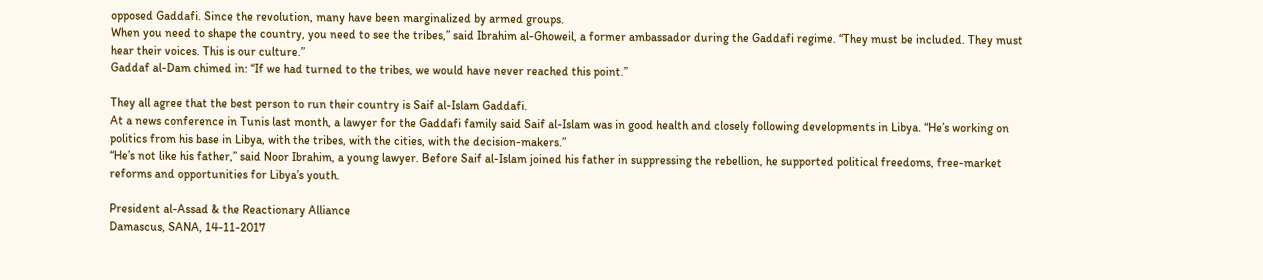opposed Gaddafi. Since the revolution, many have been marginalized by armed groups.
When you need to shape the country, you need to see the tribes,” said Ibrahim al-Ghoweil, a former ambassador during the Gaddafi regime. “They must be included. They must hear their voices. This is our culture.”
Gaddaf al-Dam chimed in: “If we had turned to the tribes, we would have never reached this point.”

They all agree that the best person to run their country is Saif al-Islam Gaddafi.
At a news conference in Tunis last month, a lawyer for the Gaddafi family said Saif al-Islam was in good health and closely following developments in Libya. “He’s working on politics from his base in Libya, with the tribes, with the cities, with the decision-makers.”
“He’s not like his father,” said Noor Ibrahim, a young lawyer. Before Saif al-Islam joined his father in suppressing the rebellion, he supported political freedoms, free-market reforms and opportunities for Libya’s youth.

President al-Assad & the Reactionary Alliance
Damascus, SANA, 14-11-2017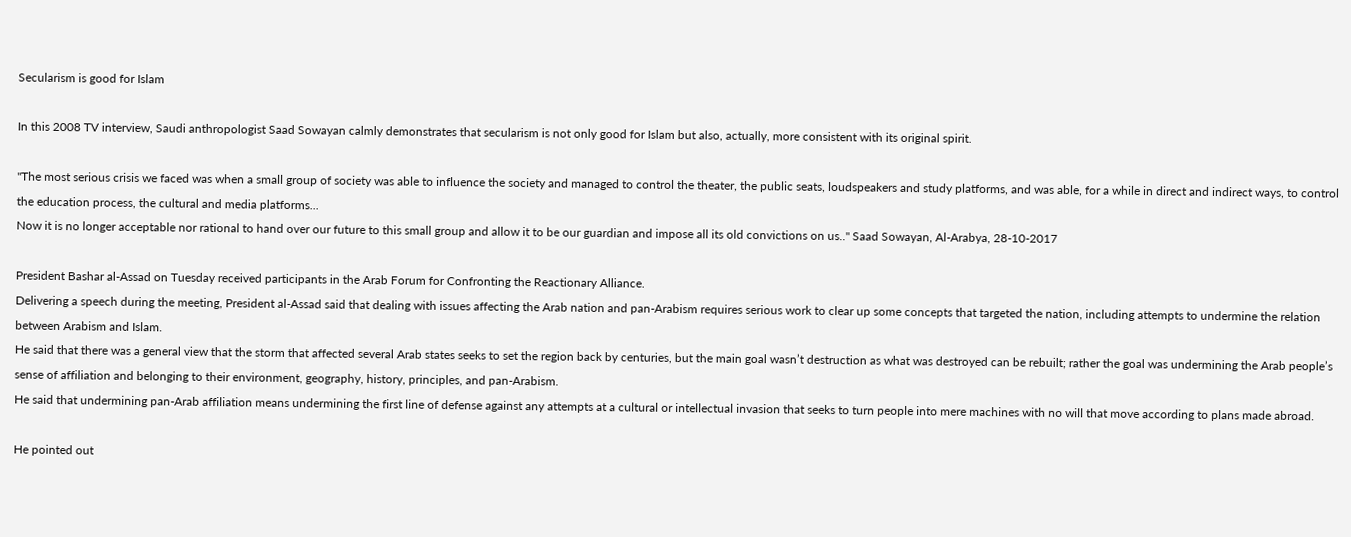Secularism is good for Islam

In this 2008 TV interview, Saudi anthropologist Saad Sowayan calmly demonstrates that secularism is not only good for Islam but also, actually, more consistent with its original spirit.

"The most serious crisis we faced was when a small group of society was able to influence the society and managed to control the theater, the public seats, loudspeakers and study platforms, and was able, for a while in direct and indirect ways, to control the education process, the cultural and media platforms...
Now it is no longer acceptable nor rational to hand over our future to this small group and allow it to be our guardian and impose all its old convictions on us.." Saad Sowayan, Al-Arabya, 28-10-2017

President Bashar al-Assad on Tuesday received participants in the Arab Forum for Confronting the Reactionary Alliance.
Delivering a speech during the meeting, President al-Assad said that dealing with issues affecting the Arab nation and pan-Arabism requires serious work to clear up some concepts that targeted the nation, including attempts to undermine the relation between Arabism and Islam.
He said that there was a general view that the storm that affected several Arab states seeks to set the region back by centuries, but the main goal wasn’t destruction as what was destroyed can be rebuilt; rather the goal was undermining the Arab people’s sense of affiliation and belonging to their environment, geography, history, principles, and pan-Arabism.
He said that undermining pan-Arab affiliation means undermining the first line of defense against any attempts at a cultural or intellectual invasion that seeks to turn people into mere machines with no will that move according to plans made abroad.

He pointed out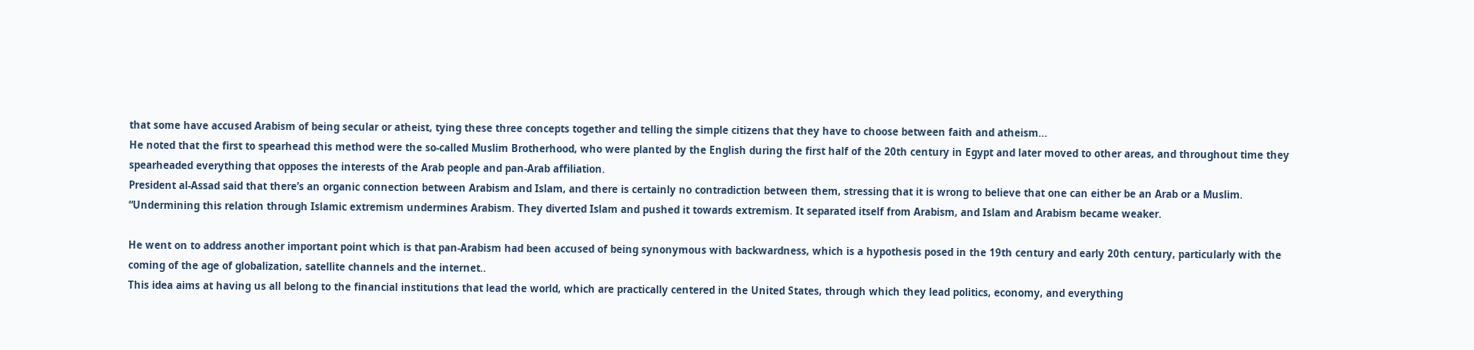that some have accused Arabism of being secular or atheist, tying these three concepts together and telling the simple citizens that they have to choose between faith and atheism...
He noted that the first to spearhead this method were the so-called Muslim Brotherhood, who were planted by the English during the first half of the 20th century in Egypt and later moved to other areas, and throughout time they spearheaded everything that opposes the interests of the Arab people and pan-Arab affiliation.
President al-Assad said that there’s an organic connection between Arabism and Islam, and there is certainly no contradiction between them, stressing that it is wrong to believe that one can either be an Arab or a Muslim.
“Undermining this relation through Islamic extremism undermines Arabism. They diverted Islam and pushed it towards extremism. It separated itself from Arabism, and Islam and Arabism became weaker.

He went on to address another important point which is that pan-Arabism had been accused of being synonymous with backwardness, which is a hypothesis posed in the 19th century and early 20th century, particularly with the coming of the age of globalization, satellite channels and the internet..
This idea aims at having us all belong to the financial institutions that lead the world, which are practically centered in the United States, through which they lead politics, economy, and everything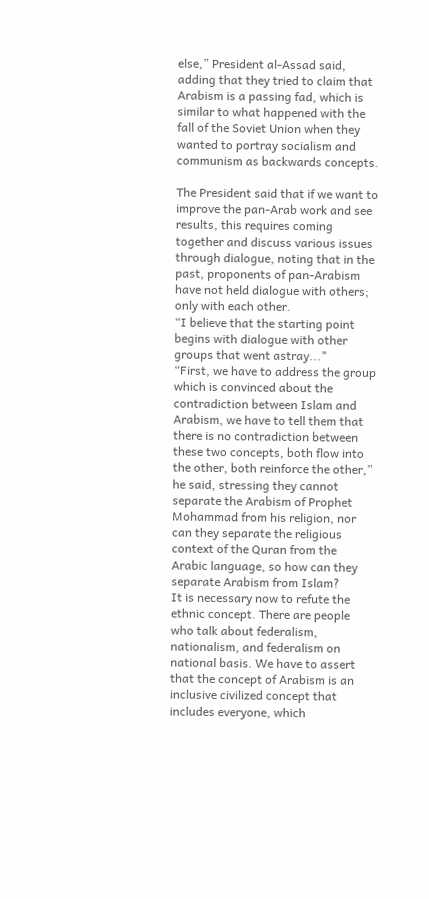else,” President al-Assad said, adding that they tried to claim that Arabism is a passing fad, which is similar to what happened with the fall of the Soviet Union when they wanted to portray socialism and communism as backwards concepts.

The President said that if we want to improve the pan-Arab work and see results, this requires coming together and discuss various issues through dialogue, noting that in the past, proponents of pan-Arabism have not held dialogue with others; only with each other.
“I believe that the starting point begins with dialogue with other groups that went astray..."
“First, we have to address the group which is convinced about the contradiction between Islam and Arabism, we have to tell them that there is no contradiction between these two concepts, both flow into the other, both reinforce the other,” he said, stressing they cannot separate the Arabism of Prophet Mohammad from his religion, nor can they separate the religious context of the Quran from the Arabic language, so how can they separate Arabism from Islam?
It is necessary now to refute the ethnic concept. There are people who talk about federalism, nationalism, and federalism on national basis. We have to assert that the concept of Arabism is an inclusive civilized concept that includes everyone, which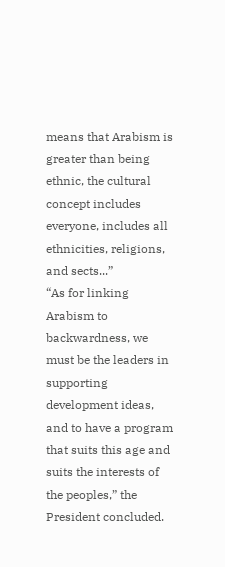means that Arabism is greater than being ethnic, the cultural concept includes everyone, includes all ethnicities, religions, and sects...”
“As for linking Arabism to backwardness, we must be the leaders in supporting development ideas, and to have a program that suits this age and suits the interests of the peoples,” the President concluded.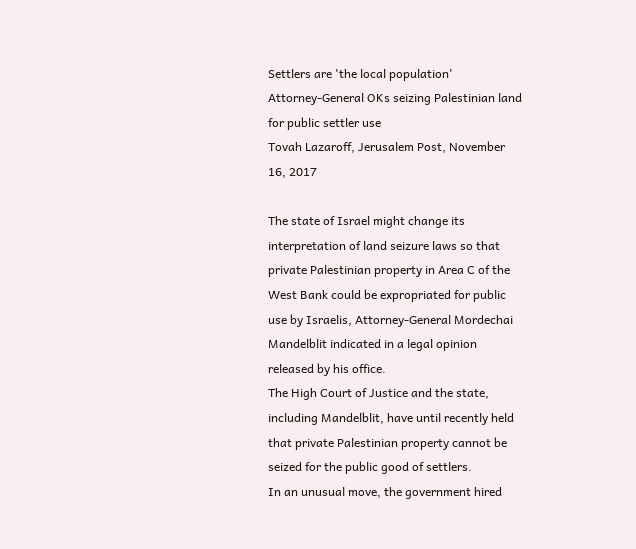Settlers are 'the local population'
Attorney-General OKs seizing Palestinian land for public settler use
Tovah Lazaroff, Jerusalem Post, November 16, 2017

The state of Israel might change its interpretation of land seizure laws so that private Palestinian property in Area C of the West Bank could be expropriated for public use by Israelis, Attorney-General Mordechai Mandelblit indicated in a legal opinion released by his office.
The High Court of Justice and the state, including Mandelblit, have until recently held that private Palestinian property cannot be seized for the public good of settlers.
In an unusual move, the government hired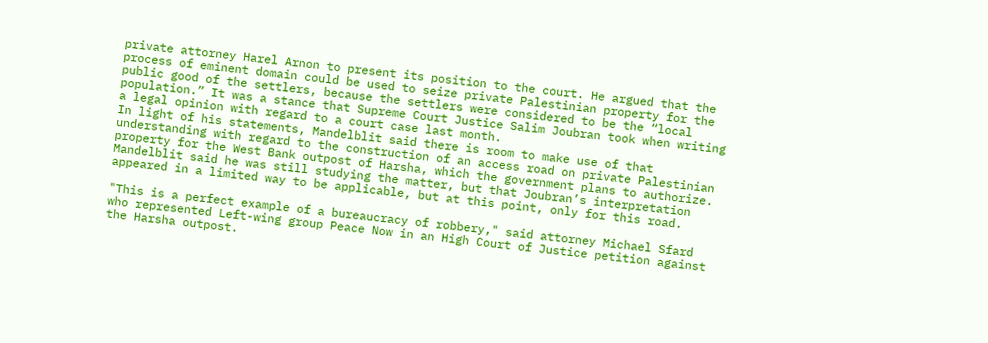private attorney Harel Arnon to present its position to the court. He argued that the process of eminent domain could be used to seize private Palestinian property for the public good of the settlers, because the settlers were considered to be the “local population.” It was a stance that Supreme Court Justice Salim Joubran took when writing a legal opinion with regard to a court case last month.
In light of his statements, Mandelblit said there is room to make use of that understanding with regard to the construction of an access road on private Palestinian property for the West Bank outpost of Harsha, which the government plans to authorize. Mandelblit said he was still studying the matter, but that Joubran’s interpretation appeared in a limited way to be applicable, but at this point, only for this road.

"This is a perfect example of a bureaucracy of robbery," said attorney Michael Sfard who represented Left-wing group Peace Now in an High Court of Justice petition against the Harsha outpost.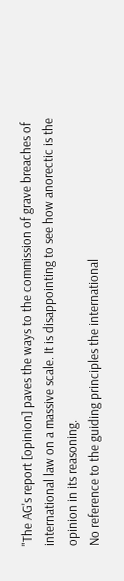"The AG's report [opinion] paves the ways to the commission of grave breaches of international law on a massive scale. It is disappointing to see how anorectic is the opinion in its reasoning.
No reference to the guiding principles the international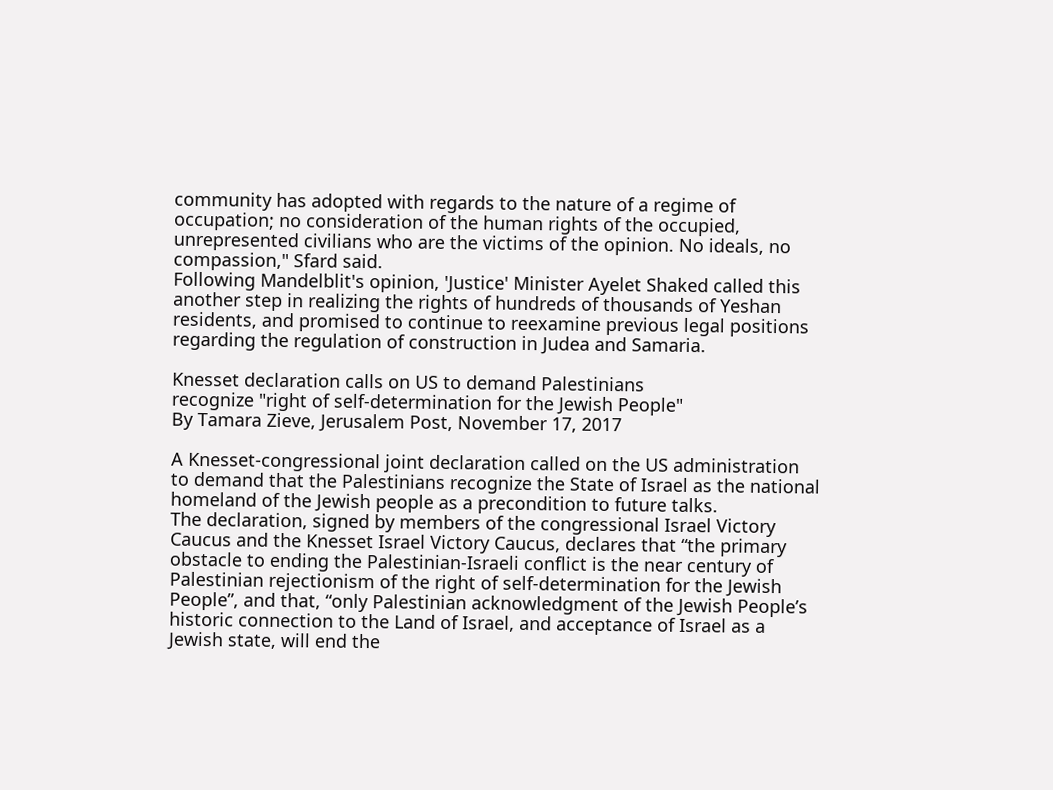community has adopted with regards to the nature of a regime of occupation; no consideration of the human rights of the occupied, unrepresented civilians who are the victims of the opinion. No ideals, no compassion," Sfard said.
Following Mandelblit's opinion, 'Justice' Minister Ayelet Shaked called this another step in realizing the rights of hundreds of thousands of Yeshan residents, and promised to continue to reexamine previous legal positions regarding the regulation of construction in Judea and Samaria.

Knesset declaration calls on US to demand Palestinians
recognize "right of self-determination for the Jewish People"
By Tamara Zieve, Jerusalem Post, November 17, 2017

A Knesset-congressional joint declaration called on the US administration to demand that the Palestinians recognize the State of Israel as the national homeland of the Jewish people as a precondition to future talks.
The declaration, signed by members of the congressional Israel Victory Caucus and the Knesset Israel Victory Caucus, declares that “the primary obstacle to ending the Palestinian-Israeli conflict is the near century of Palestinian rejectionism of the right of self-determination for the Jewish People”, and that, “only Palestinian acknowledgment of the Jewish People’s historic connection to the Land of Israel, and acceptance of Israel as a Jewish state, will end the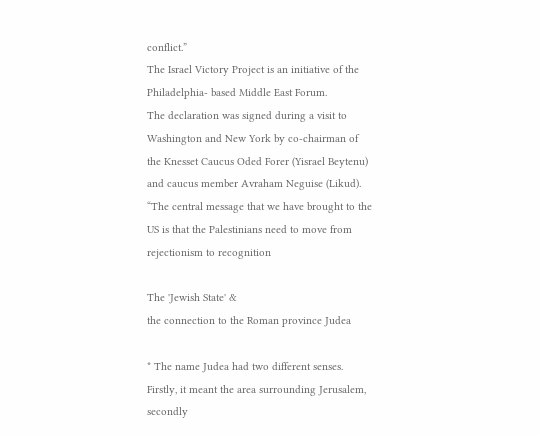conflict.”
The Israel Victory Project is an initiative of the Philadelphia- based Middle East Forum.
The declaration was signed during a visit to Washington and New York by co-chairman of the Knesset Caucus Oded Forer (Yisrael Beytenu) and caucus member Avraham Neguise (Likud).
“The central message that we have brought to the US is that the Palestinians need to move from rejectionism to recognition

The 'Jewish State' &
the connection to the Roman province Judea

* The name Judea had two different senses. Firstly, it meant the area surrounding Jerusalem, secondly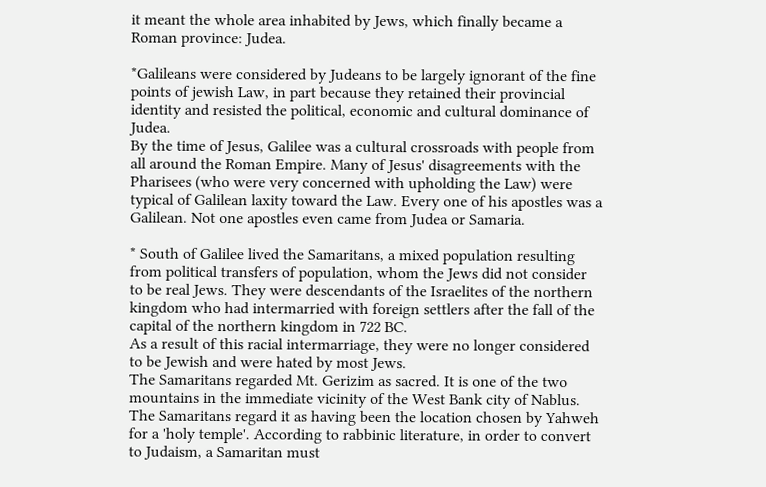it meant the whole area inhabited by Jews, which finally became a Roman province: Judea.

*Galileans were considered by Judeans to be largely ignorant of the fine points of jewish Law, in part because they retained their provincial identity and resisted the political, economic and cultural dominance of Judea.
By the time of Jesus, Galilee was a cultural crossroads with people from all around the Roman Empire. Many of Jesus' disagreements with the Pharisees (who were very concerned with upholding the Law) were typical of Galilean laxity toward the Law. Every one of his apostles was a Galilean. Not one apostles even came from Judea or Samaria.

* South of Galilee lived the Samaritans, a mixed population resulting from political transfers of population, whom the Jews did not consider to be real Jews. They were descendants of the Israelites of the northern kingdom who had intermarried with foreign settlers after the fall of the capital of the northern kingdom in 722 BC.
As a result of this racial intermarriage, they were no longer considered to be Jewish and were hated by most Jews.
The Samaritans regarded Mt. Gerizim as sacred. It is one of the two mountains in the immediate vicinity of the West Bank city of Nablus. The Samaritans regard it as having been the location chosen by Yahweh for a 'holy temple'. According to rabbinic literature, in order to convert to Judaism, a Samaritan must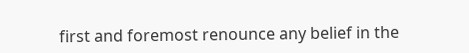first and foremost renounce any belief in the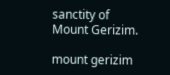sanctity of Mount Gerizim.

mount gerizim